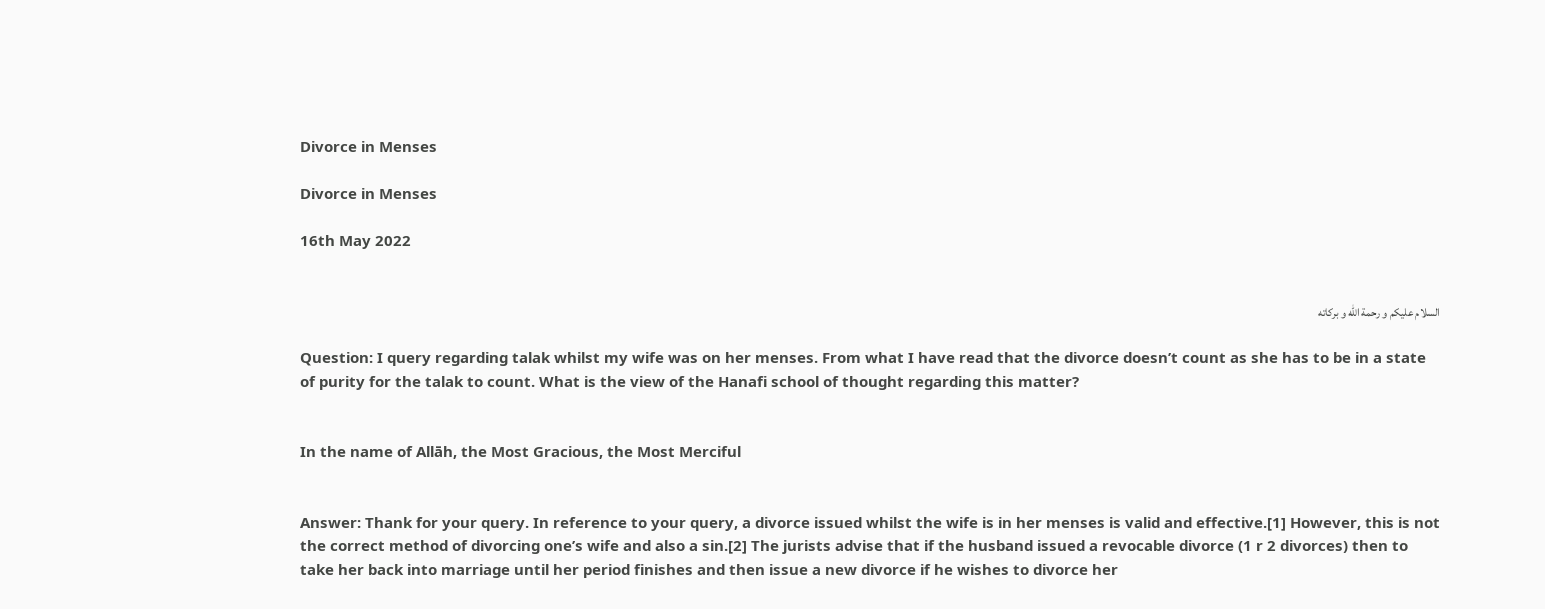Divorce in Menses

Divorce in Menses

16th May 2022


السلام عليكم و رحمة الله و بركاته

Question: I query regarding talak whilst my wife was on her menses. From what I have read that the divorce doesn’t count as she has to be in a state of purity for the talak to count. What is the view of the Hanafi school of thought regarding this matter?


In the name of Allāh, the Most Gracious, the Most Merciful


Answer: Thank for your query. In reference to your query, a divorce issued whilst the wife is in her menses is valid and effective.[1] However, this is not the correct method of divorcing one’s wife and also a sin.[2] The jurists advise that if the husband issued a revocable divorce (1 r 2 divorces) then to take her back into marriage until her period finishes and then issue a new divorce if he wishes to divorce her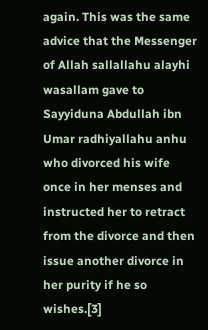again. This was the same advice that the Messenger of Allah sallallahu alayhi wasallam gave to Sayyiduna Abdullah ibn Umar radhiyallahu anhu who divorced his wife once in her menses and instructed her to retract from the divorce and then issue another divorce in her purity if he so wishes.[3]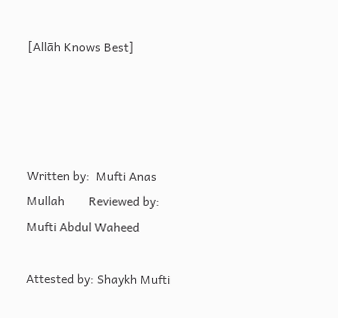[Allāh Knows Best]




Written by:  Mufti Anas Mullah        Reviewed by: Mufti Abdul Waheed

Attested by: Shaykh Mufti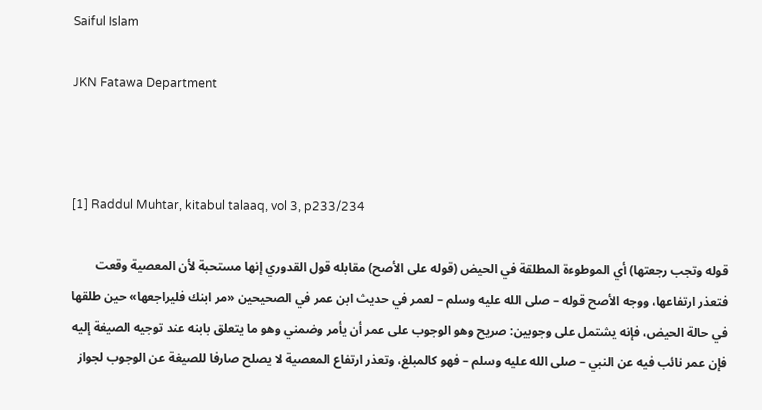Saiful Islam

JKN Fatawa Department



[1] Raddul Muhtar, kitabul talaaq, vol 3, p233/234

قوله وتجب رجعتها) أي الموطوءة المطلقة في الحيض (قوله على الأصح) مقابله قول القدوري إنها مستحبة لأن المعصية وقعت فتعذر ارتفاعها، ووجه الأصح قوله – صلى الله عليه وسلم – لعمر في حديث ابن عمر في الصحيحين «مر ابنك فليراجعها» حين طلقها في حالة الحيض، فإنه يشتمل على وجوبين: صريح وهو الوجوب على عمر أن يأمر وضمني وهو ما يتعلق بابنه عند توجيه الصيغة إليه فإن عمر نائب فيه عن النبي – صلى الله عليه وسلم – فهو كالمبلغ، وتعذر ارتفاع المعصية لا يصلح صارفا للصيغة عن الوجوب لجواز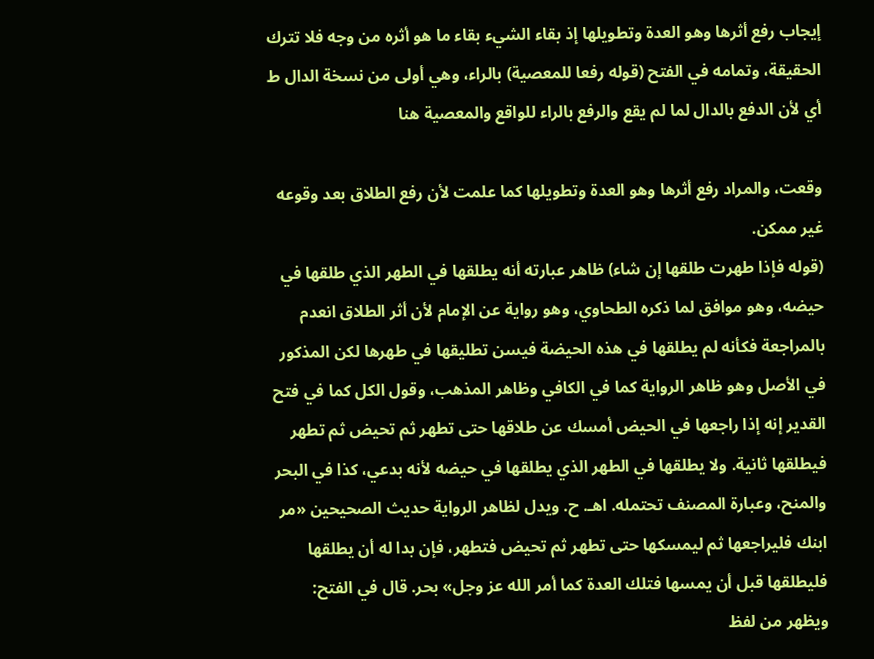إيجاب رفع أثرها وهو العدة وتطويلها إذ بقاء الشيء بقاء ما هو أثره من وجه فلا تترك الحقيقة، وتمامه في الفتح (قوله رفعا للمعصية) بالراء، وهي أولى من نسخة الدال ط أي لأن الدفع بالدال لما لم يقع والرفع بالراء للواقع والمعصية هنا

وقعت، والمراد رفع أثرها وهو العدة وتطويلها كما علمت لأن رفع الطلاق بعد وقوعه غير ممكن.
(قوله فإذا طهرت طلقها إن شاء) ظاهر عبارته أنه يطلقها في الطهر الذي طلقها في حيضه، وهو موافق لما ذكره الطحاوي، وهو رواية عن الإمام لأن أثر الطلاق انعدم بالمراجعة فكأنه لم يطلقها في هذه الحيضة فيسن تطليقها في طهرها لكن المذكور في الأصل وهو ظاهر الرواية كما في الكافي وظاهر المذهب، وقول الكل كما في فتح القدير إنه إذا راجعها في الحيض أمسك عن طلاقها حتى تطهر ثم تحيض ثم تطهر فيطلقها ثانية. ولا يطلقها في الطهر الذي يطلقها في حيضه لأنه بدعي، كذا في البحر والمنح، وعبارة المصنف تحتمله. اهـ. ح. ويدل لظاهر الرواية حديث الصحيحين «مر ابنك فليراجعها ثم ليمسكها حتى تطهر ثم تحيض فتطهر، فإن بدا له أن يطلقها فليطلقها قبل أن يمسها فتلك العدة كما أمر الله عز وجل» بحر. قال في الفتح: ويظهر من لفظ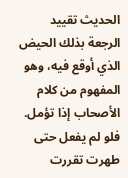الحديث تقييد الرجعة بذلك الحيض الذي أوقع فيه، وهو المفهوم من كلام الأصحاب إذا تؤمل.
فلو لم يفعل حتى طهرت تقررت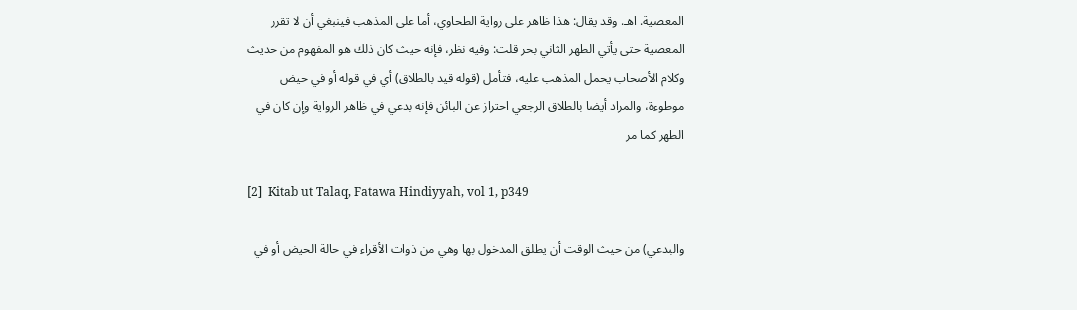المعصية. اهـ. وقد يقال: هذا ظاهر على رواية الطحاوي، أما على المذهب فينبغي أن لا تقرر المعصية حتى يأتي الطهر الثاني بحر قلت: وفيه نظر، فإنه حيث كان ذلك هو المفهوم من حديث وكلام الأصحاب يحمل المذهب عليه، فتأمل (قوله قيد بالطلاق) أي في قوله أو في حيض موطوءة، والمراد أيضا بالطلاق الرجعي احتراز عن البائن فإنه بدعي في ظاهر الرواية وإن كان في الطهر كما مر

[2]  Kitab ut Talaq, Fatawa Hindiyyah, vol 1, p349

والبدعي) من حيث الوقت أن يطلق المدخول بها وهي من ذوات الأقراء في حالة الحيض أو في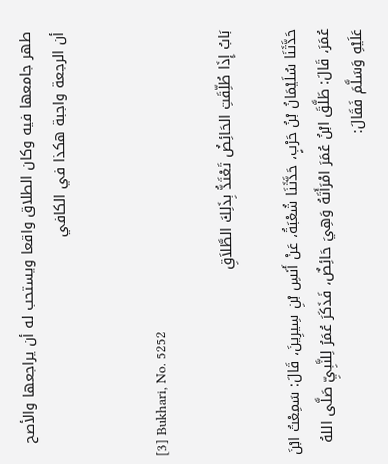طهر جامعها فيه وكان الطلاق واقعا ويستحب له أن يراجعها والأصح أن الرجعة واجبة هكذا في الكافي


[3] Bukhari, No. 5252

بَابُ إِذَا طُلِّقَتِ الحَائِضُ تَعْتَدُّ بِذَلِكَ الطَّلاَقِ

حَدَّثَنَا سُلَيْمَانُ بْنُ حَرْبٍ، حَدَّثَنَا شُعْبَةُ، عَنْ أَنَسِ بْنِ سِيرِينَ، قَالَ: سَمِعْتُ ابْنَ عُمَرَ، قَالَ: طَلَّقَ ابْنُ عُمَرَ امْرَأَتَهُ وَهِيَ حَائِضٌ، فَذَكَرَ عُمَرُ لِلنَّبِيِّ صَلَّى اللهُ عَلَيْهِ وَسَلَّمَ فَقَالَ: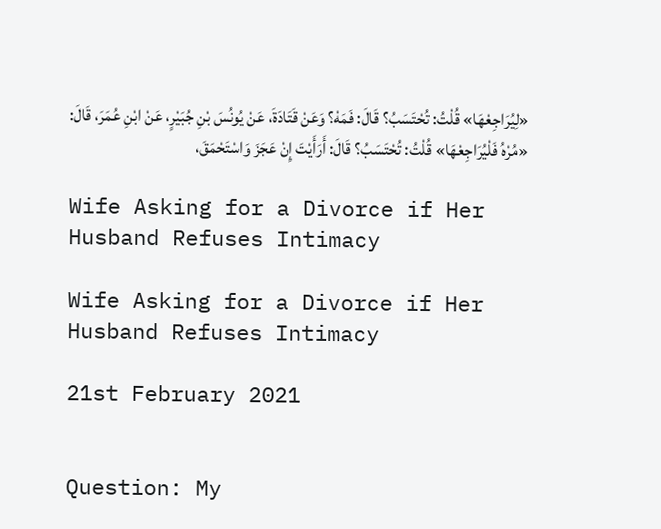«لِيُرَاجِعْهَا» قُلْتُ: تُحْتَسَبُ؟ قَالَ: فَمَهْ؟ وَعَنْ قَتَادَةَ، عَنْ يُونُسَ بْنِ جُبَيْرٍ، عَنْ ابْنِ عُمَرَ، قَالَ: «مُرْهُ فَلْيُرَاجِعْهَا» قُلْتُ: تُحْتَسَبُ؟ قَالَ: أَرَأَيْتَ إِنْ عَجَزَ وَاسْتَحْمَقَ،

Wife Asking for a Divorce if Her Husband Refuses Intimacy

Wife Asking for a Divorce if Her Husband Refuses Intimacy

21st February 2021


Question: My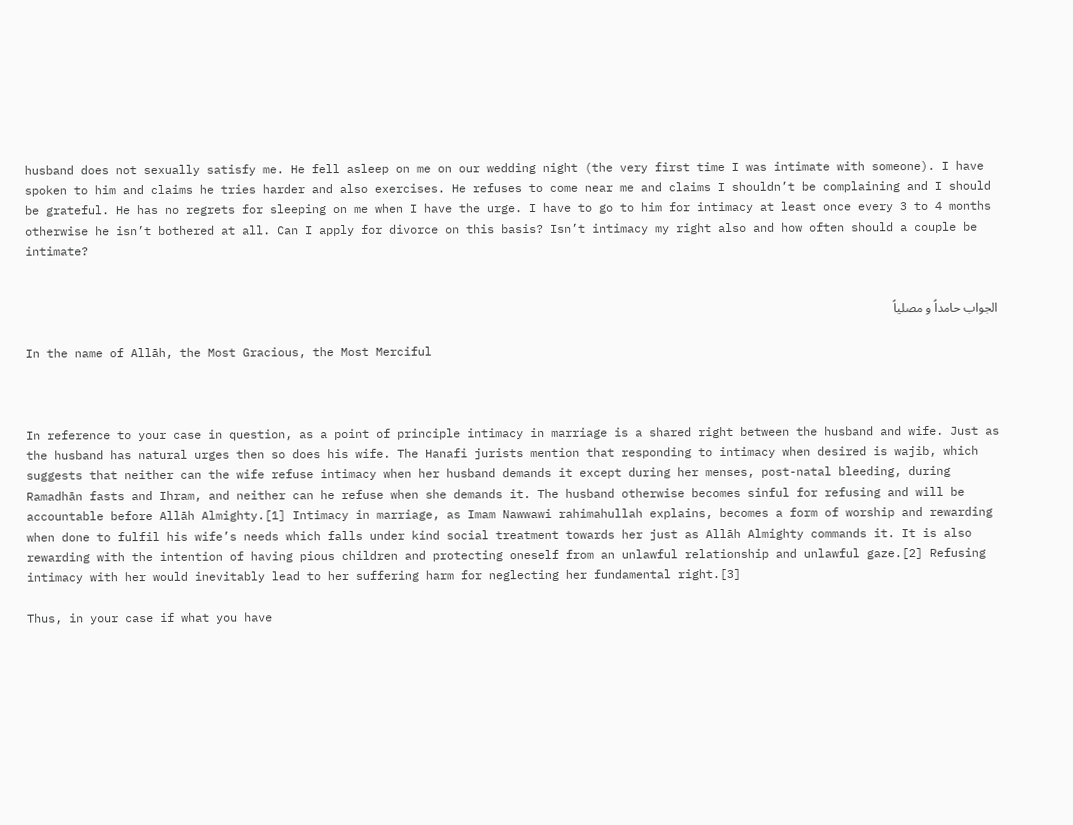husband does not sexually satisfy me. He fell asleep on me on our wedding night (the very first time I was intimate with someone). I have spoken to him and claims he tries harder and also exercises. He refuses to come near me and claims I shouldn’t be complaining and I should be grateful. He has no regrets for sleeping on me when I have the urge. I have to go to him for intimacy at least once every 3 to 4 months otherwise he isn’t bothered at all. Can I apply for divorce on this basis? Isn’t intimacy my right also and how often should a couple be intimate?


الجواب حامداً و مصلياً

In the name of Allāh, the Most Gracious, the Most Merciful



In reference to your case in question, as a point of principle intimacy in marriage is a shared right between the husband and wife. Just as the husband has natural urges then so does his wife. The Hanafi jurists mention that responding to intimacy when desired is wajib, which suggests that neither can the wife refuse intimacy when her husband demands it except during her menses, post-natal bleeding, during Ramadhān fasts and Ihram, and neither can he refuse when she demands it. The husband otherwise becomes sinful for refusing and will be accountable before Allāh Almighty.[1] Intimacy in marriage, as Imam Nawwawi rahimahullah explains, becomes a form of worship and rewarding when done to fulfil his wife’s needs which falls under kind social treatment towards her just as Allāh Almighty commands it. It is also rewarding with the intention of having pious children and protecting oneself from an unlawful relationship and unlawful gaze.[2] Refusing intimacy with her would inevitably lead to her suffering harm for neglecting her fundamental right.[3]

Thus, in your case if what you have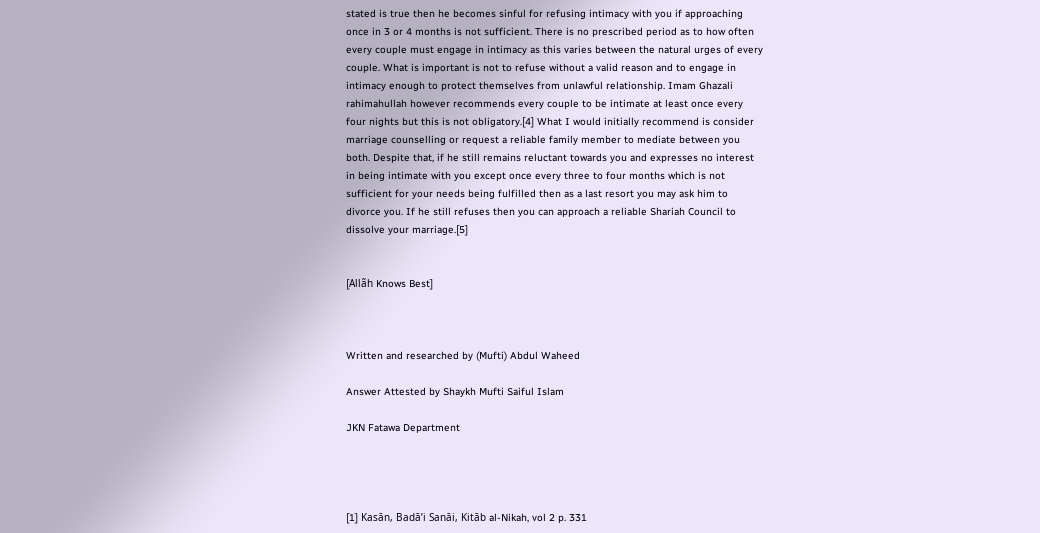stated is true then he becomes sinful for refusing intimacy with you if approaching once in 3 or 4 months is not sufficient. There is no prescribed period as to how often every couple must engage in intimacy as this varies between the natural urges of every couple. What is important is not to refuse without a valid reason and to engage in intimacy enough to protect themselves from unlawful relationship. Imam Ghazali rahimahullah however recommends every couple to be intimate at least once every four nights but this is not obligatory.[4] What I would initially recommend is consider marriage counselling or request a reliable family member to mediate between you both. Despite that, if he still remains reluctant towards you and expresses no interest in being intimate with you except once every three to four months which is not sufficient for your needs being fulfilled then as a last resort you may ask him to divorce you. If he still refuses then you can approach a reliable Shariah Council to dissolve your marriage.[5]


[Allãh Knows Best]



Written and researched by (Mufti) Abdul Waheed

Answer Attested by Shaykh Mufti Saiful Islam

JKN Fatawa Department




[1] Kasān, Badā’i Sanāi, Kitāb al-Nikah, vol 2 p. 331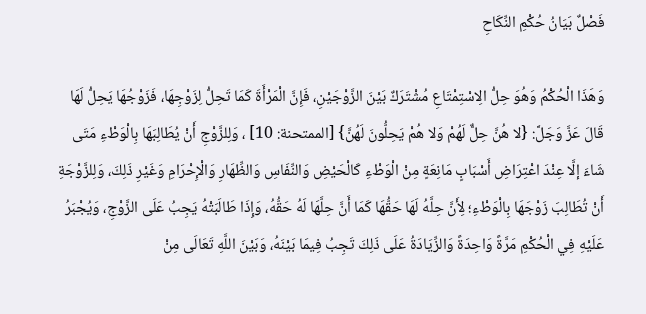فَصْلٌ بَيَانُ حُكْمِ النِّكَاحِ

وَهَذَا الْحُكْمُ وَهُوَ حِلُّ الِاسْتِمْتَاعِ مُشْتَرَكٌ بَيْنَ الزَّوْجَيْنِ، فَإِنَّ الْمَرْأَةَ كَمَا تَحِلُّ لِزَوْجِهَا، فَزَوْجُهَا يَحِلُّ لَهَا قَالَ عَزَّ وَجَلَّ: {لا هُنَّ حِلٌّ لَهُمْ وَلا هُمْ يَحِلُّونَ لَهُنَّ} [الممتحنة: 10] ، وَلِلزَّوْجِ أَنْ يُطَالِبَهَا بِالْوَطْءِ مَتَى شَاءَ إلَّا عِنْدَ اعْتِرَاضِ أَسْبَابٍ مَانِعَةٍ مِنْ الْوَطْءِ كَالْحَيْضِ وَالنِّفَاسِ وَالظِّهَارِ وَالْإِحْرَامِ وَغَيْرِ ذَلِكَ، وَلِلزَّوْجَةِ أَنْ تُطَالِبَ زَوْجَهَا بِالْوَطْءِ؛ لِأَنَّ حِلَّهُ لَهَا حَقُّهَا كَمَا أَنَّ حِلَّهَا لَهُ حَقُّهُ، وَإِذَا طَالَبَتْهُ يَجِبُ عَلَى الزَّوْجِ، وَيُجْبَرُ عَلَيْهِ فِي الْحُكْمِ مَرَّةً وَاحِدَةً وَالزِّيَادَةُ عَلَى ذَلِكَ تَجِبُ فِيمَا بَيْنَهُ، وَبَيْنَ اللَّهِ تَعَالَى مِنْ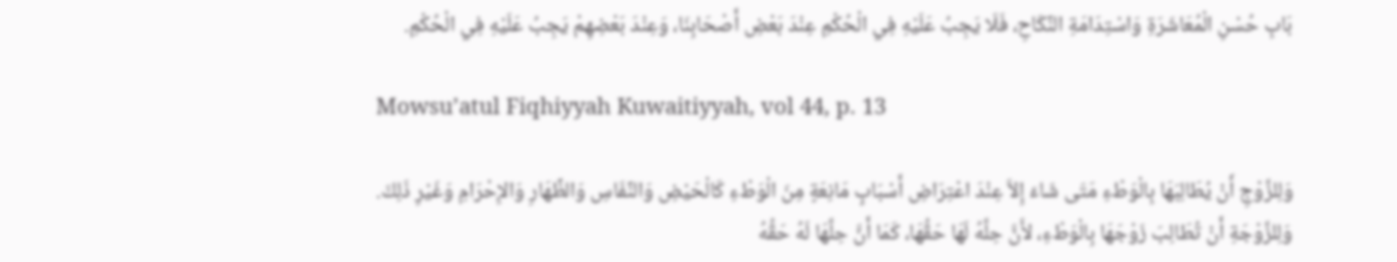بَابِ حُسْنِ الْمُعَاشَرَةِ وَاسْتِدَامَةِ النِّكَاحِ، فَلَا يَجِبُ عَلَيْهِ فِي الْحُكْمِ عِنْدَ بَعْضِ أَصْحَابِنَا، وَعِنْدَ بَعْضِهِمْ يَجِبُ عَلَيْهِ فِي الْحُكْمِ.

Mowsu’atul Fiqhiyyah Kuwaitiyyah, vol 44, p. 13

وَلِلزَّوْجِ أَنْ يُطَالِبَهَا بِالْوَطْءِ مَتَى شَاءَ إِلاَّ عِنْدَ اعْتِرَاضِ أَسْبَابٍ مَانِعَةٍ مِنَ الْوَطْءِ كَالْحَيْضِ وَالنِّفَاسِ وَالظِّهَارِ وَالإِحْرَامِ وَغَيْرِ ذَلِكَ. وَلِلزَّوْجَةِ أَنْ تُطَالِبَ زَوْجَهَا بِالْوَطْءِ، لأَنَّ حِلَّهُ لَهَا حَقُّهَا، كَمَا أَنَّ حِلَّهَا لَهُ حَقُّهُ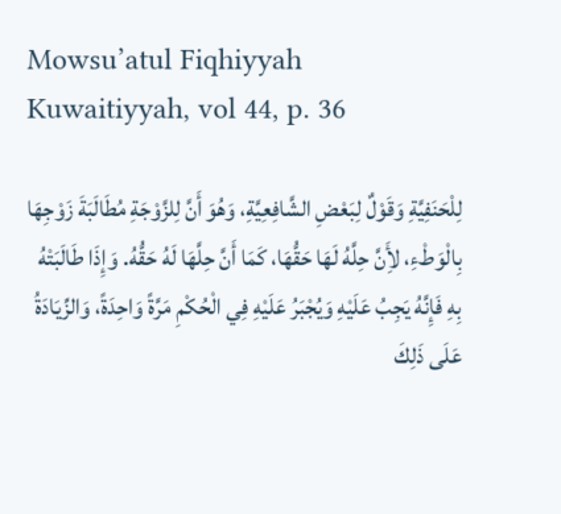Mowsu’atul Fiqhiyyah Kuwaitiyyah, vol 44, p. 36

لِلْحَنَفِيَّةِ وَقَوْلٌ لِبَعْضِ الشَّافِعِيَّةِ، وَهُوَ أَنَّ لِلزَّوْجَةِ مُطَالَبَةَ زَوْجِهَا بِالْوَطْءِ، لأَِنَّ حِلَّهُ لَهَا حَقُّهَا، كَمَا أَنَّ حِلَّهَا لَهُ حَقُّهُ. وَإِذَا طَالَبَتْهُ بِهِ فَإِنَّهُ يَجِبُ عَلَيْهِ وَيُجْبَرُ عَلَيْهِ فِي الْحُكْمِ مَرَّةً وَاحِدَةً، وَالزِّيَادَةُ عَلَى ذَلِكَ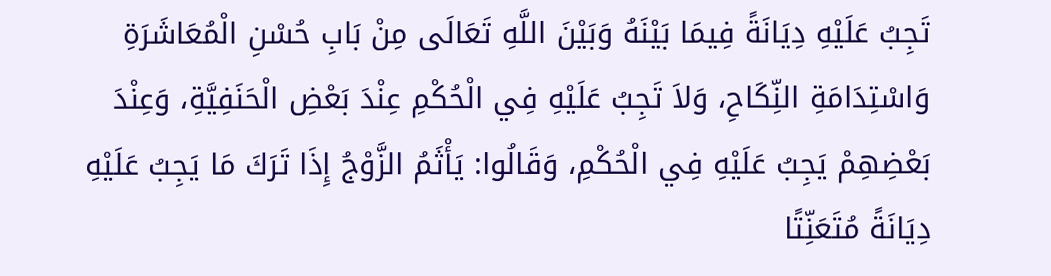تَجِبُ عَلَيْهِ دِيَانَةً فِيمَا بَيْنَهُ وَبَيْنَ اللَّهِ تَعَالَى مِنْ بَابِ حُسْنِ الْمُعَاشَرَةِ وَاسْتِدَامَةِ النِّكَاحِ، وَلاَ تَجِبُ عَلَيْهِ فِي الْحُكْمِ عِنْدَ بَعْضِ الْحَنَفِيَّةِ، وَعِنْدَ بَعْضِهِمْ يَجِبُ عَلَيْهِ فِي الْحُكْمِ، وَقَالُوا: يَأْثَمُ الزَّوْجُ إِذَا تَرَكَ مَا يَجِبُ عَلَيْهِ دِيَانَةً مُتَعَنِّتًا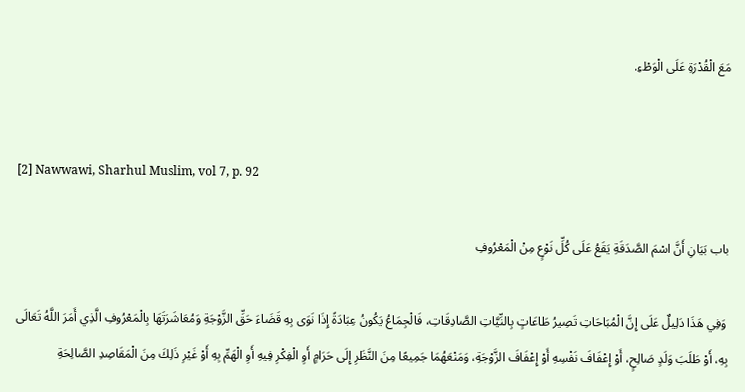مَعَ الْقُدْرَةِ عَلَى الْوَطْءِ.


[2] Nawwawi, Sharhul Muslim, vol 7, p. 92

باب بَيَانِ أَنَّ اسْمَ الصَّدَقَةِ يَقَعُ عَلَى كُلِّ نَوْعٍ مِنْ الْمَعْرُوفِ

 وَفِي هَذَا دَلِيلٌ عَلَى إِنَّ الْمُبَاحَاتِ تَصِيرُ طَاعَاتٍ بِالنِّيَّاتِ الصَّادِقَاتِ، فَالْجِمَاعُ يَكُونُ عِبَادَةً إِذَا نَوَى بِهِ قَضَاءَ حَقِّ الزَّوْجَةِ وَمُعَاشَرَتَهَا بِالْمَعْرُوفِ الَّذِي أَمَرَ اللَّهُ تَعَالَى بِهِ، أَوْ طَلَبَ وَلَدٍ صَالِحٍ، أَوْ إِعْفَافَ نَفْسِهِ أَوْ إِعْفَافَ الزَّوْجَةِ، وَمَنْعَهُمَا جَمِيعًا مِنَ النَّظَرِ إِلَى حَرَامٍ أَوِ الْفِكْرِ فِيهِ أَوِ الْهَمِّ بِهِ أَوْ غَيْرِ ذَلِكَ مِنَ الْمَقَاصِدِ الصَّالِحَةِ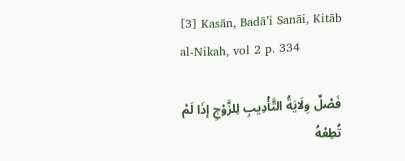[3] Kasān, Badā’i Sanāi, Kitāb al-Nikah, vol 2 p. 334

فَصْلٌ وِلَايَةُ التَّأْدِيبِ لِلزَّوْجِ إذَا لَمْ تُطِعْهُ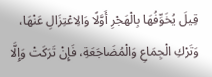قِيلَ يُخَوِّفُهَا بِالْهَجْرِ أَوَّلًا وَالِاعْتِزَالِ عَنْهَا، وَتَرْكِ الْجِمَاعِ وَالْمُضَاجَعَةِ، فَإِنْ تَرَكَتْ وَإِلَّا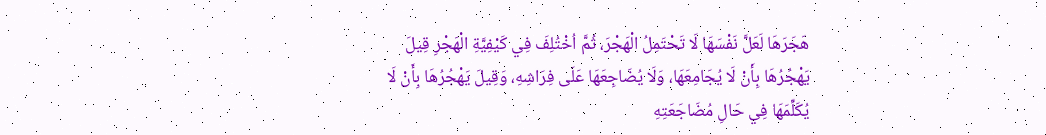هَجَرَهَا لَعَلَّ نَفْسَهَا لَا تَحْتَمِلُ الْهَجْرَ، ثُمَّ اُخْتُلِفَ فِي كَيْفِيَّةِ الْهَجْرِ قِيلَ يَهْجُرُهَا بِأَنْ لَا يُجَامِعَهَا، وَلَا يُضَاجِعَهَا عَلَى فِرَاشِهِ، وَقِيلَ يَهْجُرُهَا بِأَنْ لَا يُكَلِّمَهَا فِي حَالِ مُضَاجَعَتِهِ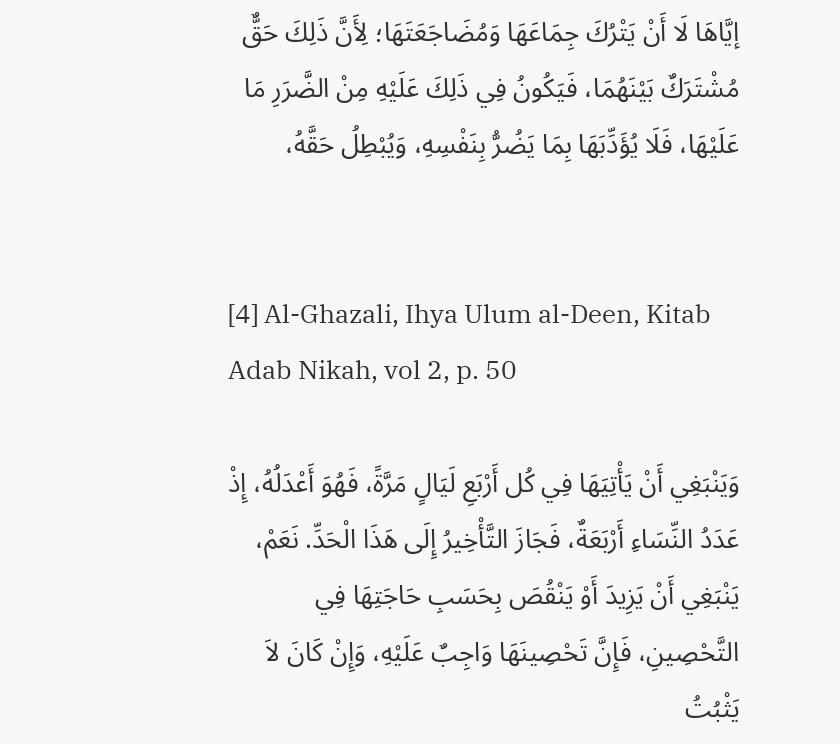إيَّاهَا لَا أَنْ يَتْرُكَ جِمَاعَهَا وَمُضَاجَعَتَهَا؛ لِأَنَّ ذَلِكَ حَقٌّ مُشْتَرَكٌ بَيْنَهُمَا، فَيَكُونُ فِي ذَلِكَ عَلَيْهِ مِنْ الضَّرَرِ مَا عَلَيْهَا، فَلَا يُؤَدِّبَهَا بِمَا يَضُرُّ بِنَفْسِهِ، وَيُبْطِلُ حَقَّهُ،


[4] Al-Ghazali, Ihya Ulum al-Deen, Kitab Adab Nikah, vol 2, p. 50

وَيَنْبَغِي أَنْ يَأْتِيَهَا فِي كُل أَرْبَعِ لَيَالٍ مَرَّةً، فَهُوَ أَعْدَلُهُ، إِذْ عَدَدُ النِّسَاءِ أَرْبَعَةٌ، فَجَازَ التَّأْخِيرُ إِلَى هَذَا الْحَدِّ. نَعَمْ، يَنْبَغِي أَنْ يَزِيدَ أَوْ يَنْقُصَ بِحَسَبِ حَاجَتِهَا فِي التَّحْصِينِ، فَإِنَّ تَحْصِينَهَا وَاجِبٌ عَلَيْهِ، وَإِنْ كَانَ لاَ يَثْبُتُ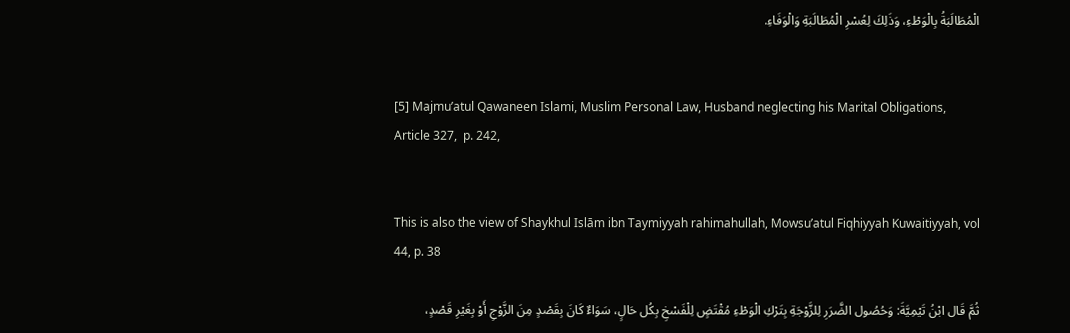الْمُطَالَبَةُ بِالْوَطْءِ، وَذَلِكَ لِعُسْرِ الْمُطَالَبَةِ وَالْوَفَاءِ.


[5] Majmu’atul Qawaneen Islami, Muslim Personal Law, Husband neglecting his Marital Obligations, Article 327,  p. 242,


This is also the view of Shaykhul Islām ibn Taymiyyah rahimahullah, Mowsu’atul Fiqhiyyah Kuwaitiyyah, vol 44, p. 38

ثُمَّ قَال ابْنُ تَيْمِيَّةَ: وَحُصُول الضَّرَرِ لِلزَّوْجَةِ بِتَرْكِ الْوَطْءِ مُقْتَضٍ لِلْفَسْخِ بِكُل حَالٍ، سَوَاءٌ كَانَ بِقَصْدٍ مِنَ الزَّوْجِ أَوْ بِغَيْرِ قَصْدٍ،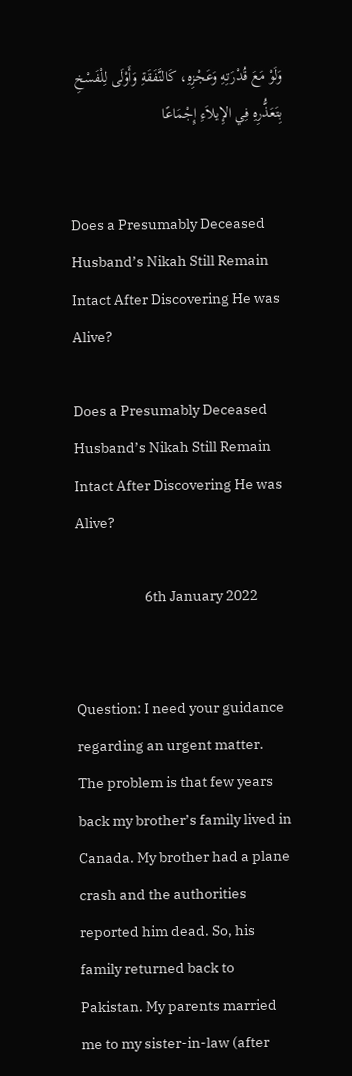وَلَوْ مَعَ قُدْرَتِهِ وَعَجْزِهِ، كَالنَّفَقَةِ وَأَوْلَى لِلْفَسْخِ بِتَعَذُّرِهِ فِي الإِيلاَءِ إِجْمَاعًا


Does a Presumably Deceased Husband’s Nikah Still Remain Intact After Discovering He was Alive?

Does a Presumably Deceased Husband’s Nikah Still Remain Intact After Discovering He was Alive?

                       6th January 2022


Question: I need your guidance regarding an urgent matter. The problem is that few years back my brother’s family lived in Canada. My brother had a plane crash and the authorities reported him dead. So, his family returned back to Pakistan. My parents married me to my sister-in-law (after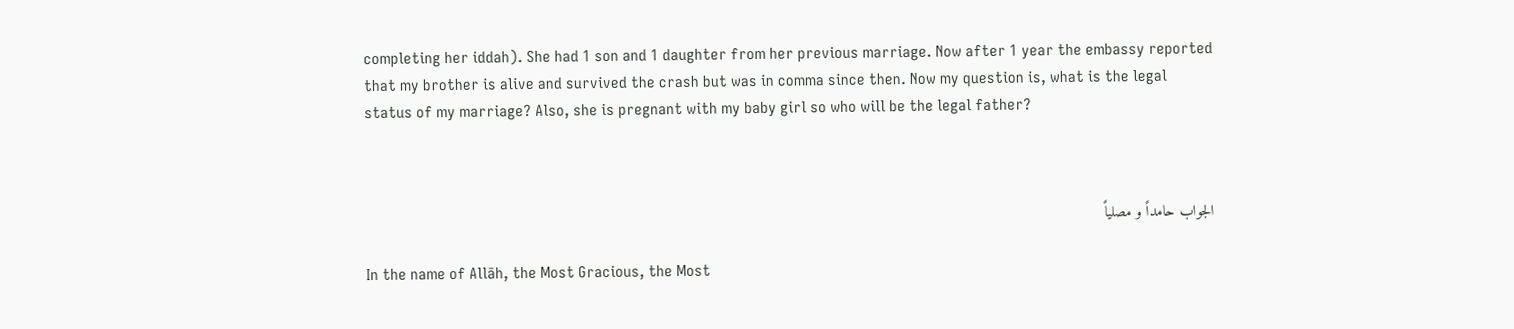completing her iddah). She had 1 son and 1 daughter from her previous marriage. Now after 1 year the embassy reported that my brother is alive and survived the crash but was in comma since then. Now my question is, what is the legal status of my marriage? Also, she is pregnant with my baby girl so who will be the legal father?



الجواب حامداً و مصلياً

In the name of Allāh, the Most Gracious, the Most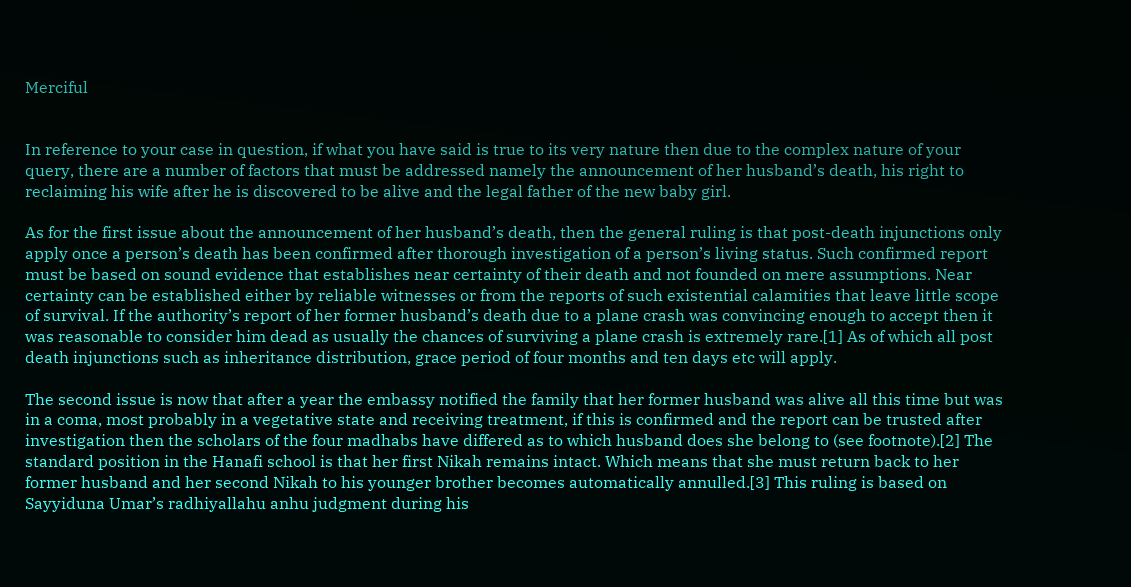Merciful


In reference to your case in question, if what you have said is true to its very nature then due to the complex nature of your query, there are a number of factors that must be addressed namely the announcement of her husband’s death, his right to reclaiming his wife after he is discovered to be alive and the legal father of the new baby girl.

As for the first issue about the announcement of her husband’s death, then the general ruling is that post-death injunctions only apply once a person’s death has been confirmed after thorough investigation of a person’s living status. Such confirmed report must be based on sound evidence that establishes near certainty of their death and not founded on mere assumptions. Near certainty can be established either by reliable witnesses or from the reports of such existential calamities that leave little scope of survival. If the authority’s report of her former husband’s death due to a plane crash was convincing enough to accept then it was reasonable to consider him dead as usually the chances of surviving a plane crash is extremely rare.[1] As of which all post death injunctions such as inheritance distribution, grace period of four months and ten days etc will apply.

The second issue is now that after a year the embassy notified the family that her former husband was alive all this time but was in a coma, most probably in a vegetative state and receiving treatment, if this is confirmed and the report can be trusted after investigation then the scholars of the four madhabs have differed as to which husband does she belong to (see footnote).[2] The standard position in the Hanafi school is that her first Nikah remains intact. Which means that she must return back to her former husband and her second Nikah to his younger brother becomes automatically annulled.[3] This ruling is based on Sayyiduna Umar’s radhiyallahu anhu judgment during his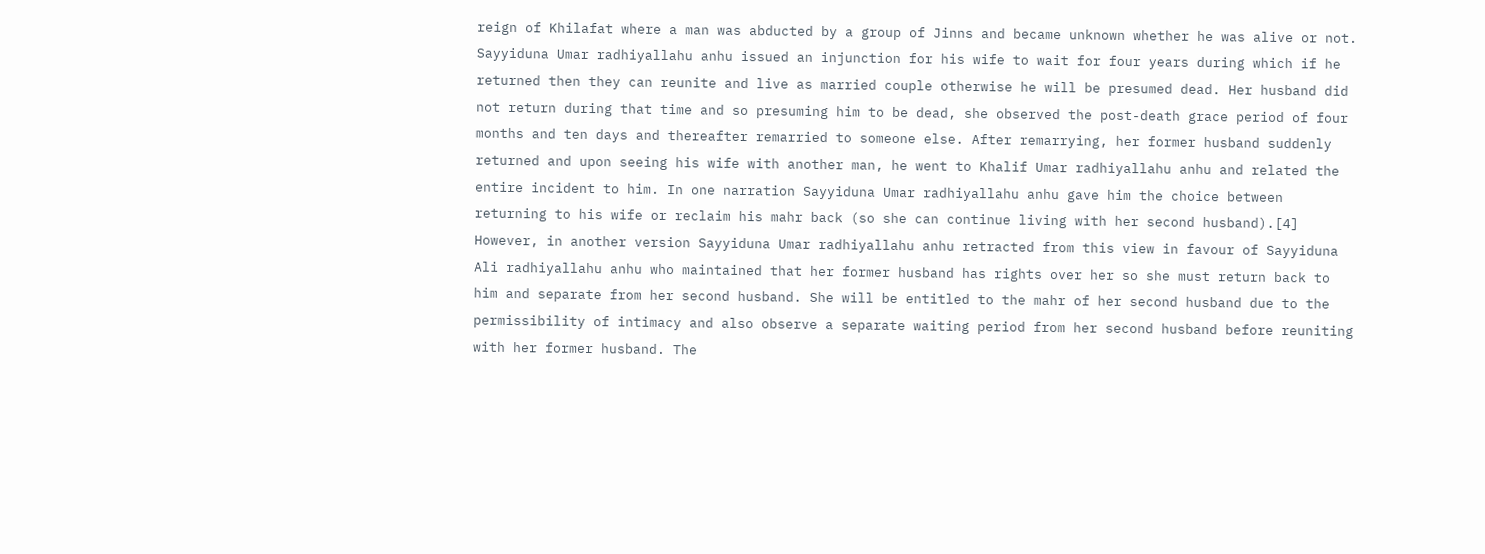reign of Khilafat where a man was abducted by a group of Jinns and became unknown whether he was alive or not. Sayyiduna Umar radhiyallahu anhu issued an injunction for his wife to wait for four years during which if he returned then they can reunite and live as married couple otherwise he will be presumed dead. Her husband did not return during that time and so presuming him to be dead, she observed the post-death grace period of four months and ten days and thereafter remarried to someone else. After remarrying, her former husband suddenly  returned and upon seeing his wife with another man, he went to Khalif Umar radhiyallahu anhu and related the entire incident to him. In one narration Sayyiduna Umar radhiyallahu anhu gave him the choice between returning to his wife or reclaim his mahr back (so she can continue living with her second husband).[4] However, in another version Sayyiduna Umar radhiyallahu anhu retracted from this view in favour of Sayyiduna Ali radhiyallahu anhu who maintained that her former husband has rights over her so she must return back to him and separate from her second husband. She will be entitled to the mahr of her second husband due to the permissibility of intimacy and also observe a separate waiting period from her second husband before reuniting with her former husband. The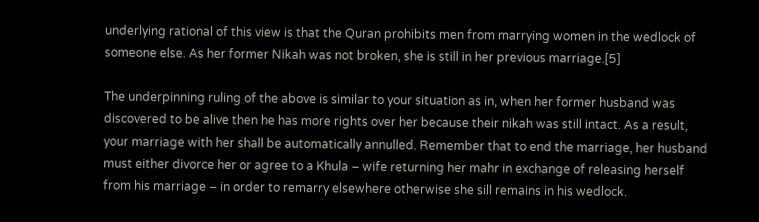underlying rational of this view is that the Quran prohibits men from marrying women in the wedlock of someone else. As her former Nikah was not broken, she is still in her previous marriage.[5]

The underpinning ruling of the above is similar to your situation as in, when her former husband was discovered to be alive then he has more rights over her because their nikah was still intact. As a result, your marriage with her shall be automatically annulled. Remember that to end the marriage, her husband must either divorce her or agree to a Khula – wife returning her mahr in exchange of releasing herself from his marriage – in order to remarry elsewhere otherwise she sill remains in his wedlock.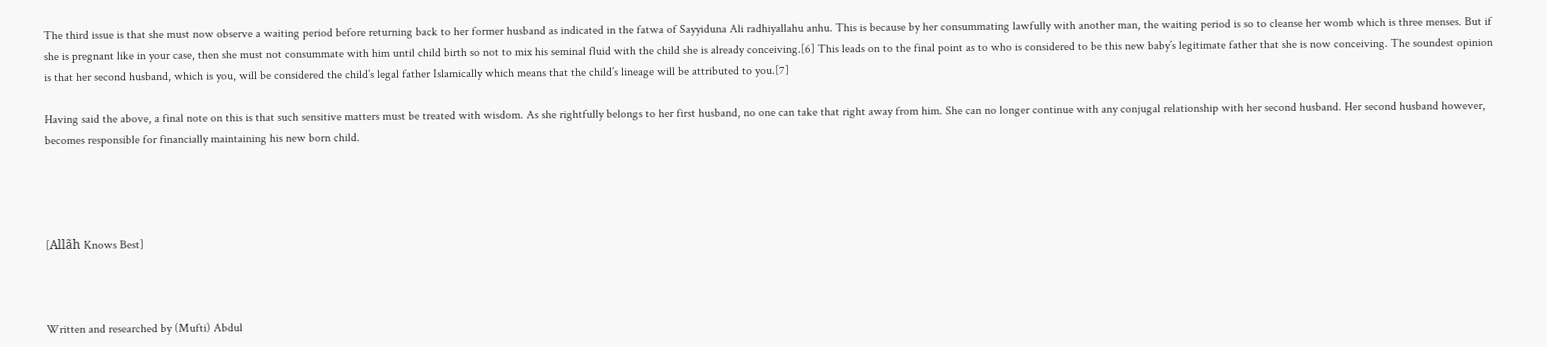The third issue is that she must now observe a waiting period before returning back to her former husband as indicated in the fatwa of Sayyiduna Ali radhiyallahu anhu. This is because by her consummating lawfully with another man, the waiting period is so to cleanse her womb which is three menses. But if she is pregnant like in your case, then she must not consummate with him until child birth so not to mix his seminal fluid with the child she is already conceiving.[6] This leads on to the final point as to who is considered to be this new baby’s legitimate father that she is now conceiving. The soundest opinion is that her second husband, which is you, will be considered the child’s legal father Islamically which means that the child’s lineage will be attributed to you.[7]

Having said the above, a final note on this is that such sensitive matters must be treated with wisdom. As she rightfully belongs to her first husband, no one can take that right away from him. She can no longer continue with any conjugal relationship with her second husband. Her second husband however, becomes responsible for financially maintaining his new born child.




[Allãh Knows Best]



Written and researched by (Mufti) Abdul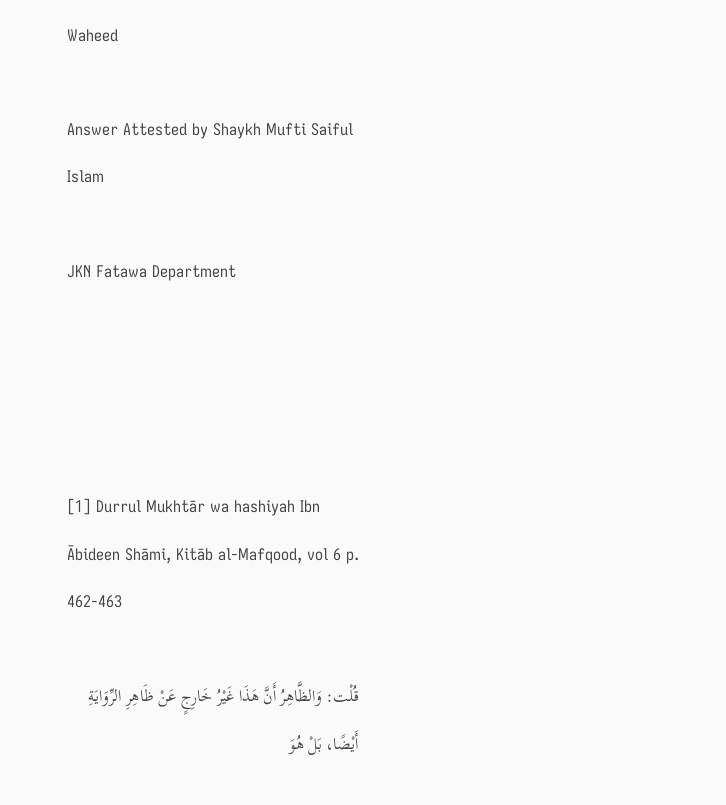Waheed

Answer Attested by Shaykh Mufti Saiful Islam

JKN Fatawa Department




[1] Durrul Mukhtār wa hashiyah Ibn Ābideen Shāmi, Kitāb al-Mafqood, vol 6 p. 462-463

قُلْت: وَالظَّاهِرُ أَنَّ هَذَا غَيْرُ خَارِجٍ عَنْ ظَاهِرِ الرِّوَايَةِ أَيْضًا، بَلْ هُوَ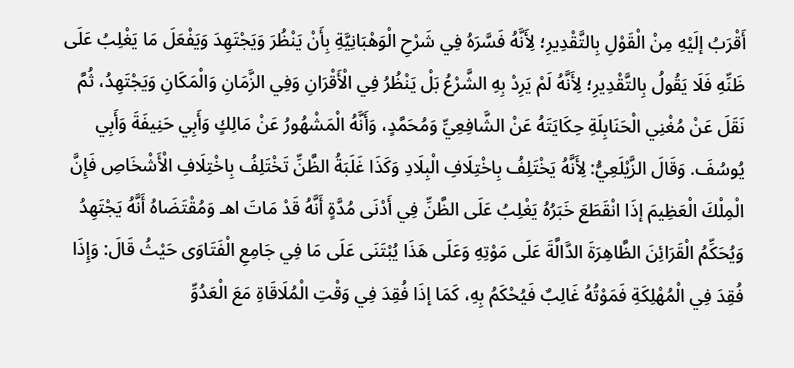أَقْرَبُ إلَيْهِ مِنْ الْقَوْلِ بِالتَّقْدِيرِ؛ لِأَنَّهُ فَسَّرَهُ فِي شَرْحِ الْوَهْبَانِيَّةِ بِأَنْ يَنْظُرَ وَيَجْتَهِدَ وَيَفْعَلَ مَا يَغْلِبُ عَلَى ظَنِّهِ فَلَا يَقُولُ بِالتَّقْدِيرِ؛ لِأَنَّهُ لَمْ يَرِدْ بِهِ الشَّرْعُ بَلْ يَنْظُرُ فِي الْأَقْرَانِ وَفِي الزَّمَانِ وَالْمَكَانِ وَيَجْتَهِدُ، ثُمَّ نَقَلَ عَنْ مُغْنِي الْحَنَابِلَةِ حِكَايَتَهُ عَنْ الشَّافِعِيِّ وَمُحَمَّدٍ، وَأَنَّهُ الْمَشْهُورُ عَنْ مَالِكٍ وَأَبِي حَنِيفَةَ وَأَبِي يُوسُفَ. وَقَالَ الزَّيْلَعِيُّ: لِأَنَّهُ يَخْتَلِفُ بِاخْتِلَافِ الْبِلَادِ وَكَذَا غَلَبَةُ الظَّنِّ تَخْتَلِفُ بِاخْتِلَافِ الْأَشْخَاصِ فَإِنَّ الْمِلْكَ الْعَظِيمَ إذَا انْقَطَعَ خَبَرُهُ يَغْلِبُ عَلَى الظَّنِّ فِي أَدْنَى مُدَّةٍ أَنَّهُ قَدْ مَاتَ اهـ وَمُقْتَضَاهُ أَنَّهُ يَجْتَهِدُ وَيُحَكِّمُ الْقَرَائِنَ الظَّاهِرَةَ الدَّالَّةَ عَلَى مَوْتِهِ وَعَلَى هَذَا يُبْتَنَى عَلَى مَا فِي جَامِعِ الْفَتَاوَى حَيْثُ قَالَ: وَإِذَا فُقِدَ فِي الْمُهْلِكَةِ فَمَوْتُهُ غَالِبٌ فَيُحْكَمُ بِهِ، كَمَا إذَا فُقِدَ فِي وَقْتِ الْمُلَاقَاةِ مَعَ الْعَدُوِّ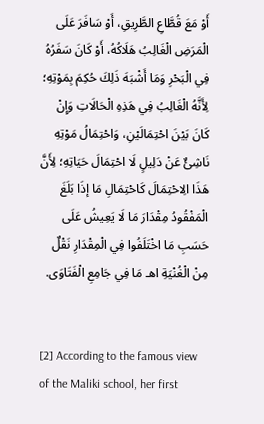أَوْ مَعَ قُطَّاعِ الطَّرِيقِ، أَوْ سَافَرَ عَلَى الْمَرَضِ الْغَالِبُ هَلَاكُهُ، أَوْ كَانَ سَفَرُهُ فِي الْبَحْرِ وَمَا أَشْبَهَ ذَلِكَ حُكِمَ بِمَوْتِهِ؛ لِأَنَّهُ الْغَالِبُ فِي هَذِهِ الْحَالَاتِ وَإِنْ كَانَ بَيْنَ احْتِمَالَيْنِ، وَاحْتِمَالُ مَوْتِهِ نَاشِئٌ عَنْ دَلِيلٍ لَا احْتِمَالَ حَيَاتِهِ؛ لِأَنَّ هَذَا الِاحْتِمَالَ كَاحْتِمَالِ مَا إذَا بَلَغَ الْمَفْقُودُ مِقْدَارَ مَا لَا يَعِيشُ عَلَى حَسَبِ مَا اخْتَلَفُوا فِي الْمِقْدَارِ نَقْلٌ مِنْ الْغُنْيَةِ اهـ مَا فِي جَامِعِ الْفَتَاوَى.


[2] According to the famous view of the Maliki school, her first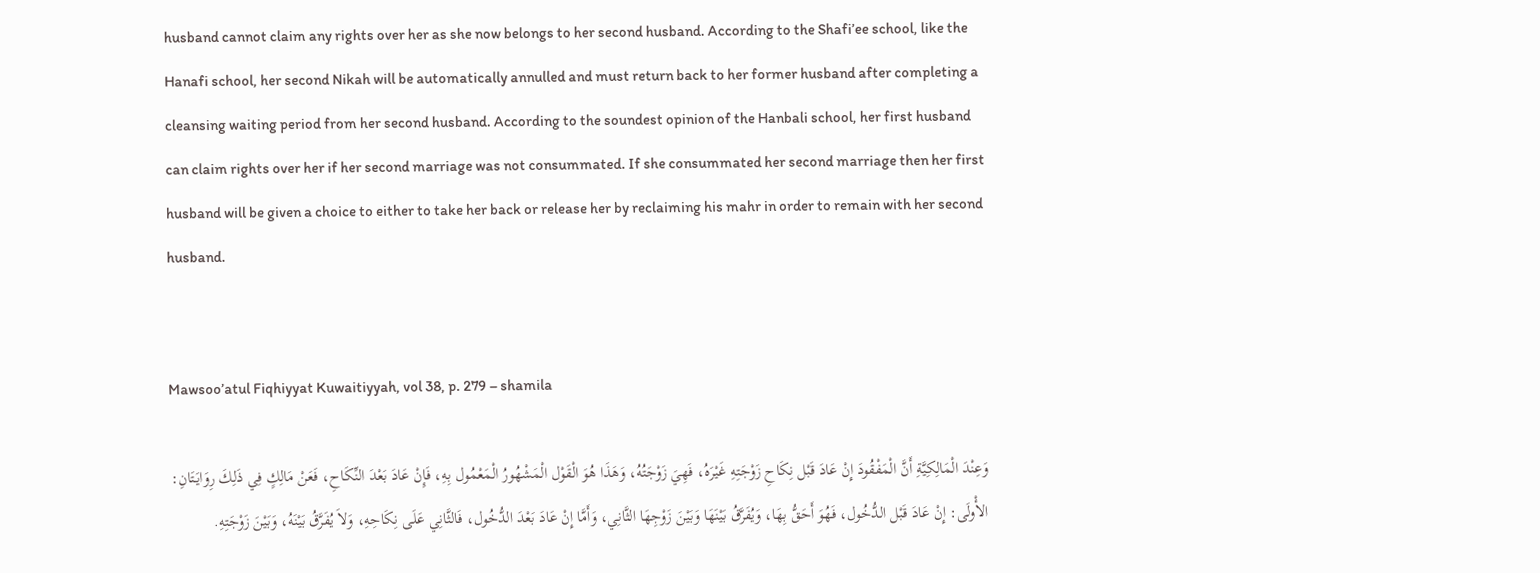husband cannot claim any rights over her as she now belongs to her second husband. According to the Shafi’ee school, like the Hanafi school, her second Nikah will be automatically annulled and must return back to her former husband after completing a cleansing waiting period from her second husband. According to the soundest opinion of the Hanbali school, her first husband can claim rights over her if her second marriage was not consummated. If she consummated her second marriage then her first husband will be given a choice to either to take her back or release her by reclaiming his mahr in order to remain with her second husband.


Mawsoo’atul Fiqhiyyat Kuwaitiyyah, vol 38, p. 279 – shamila

وَعِنْدَ الْمَالِكِيَّةِ أَنَّ الْمَفْقُودَ إِنْ عَادَ قَبْل نِكَاحِ زَوْجَتِهِ غَيْرَهُ، فَهِيَ زَوْجَتُهُ، وَهَذَا هُوَ الْقَوْل الْمَشْهُورُ الْمَعْمُول بِهِ، فَإِنْ عَادَ بَعْدَ النِّكَاحِ، فَعَنْ مَالِكٍ فِي ذَلِكَ رِوَايَتَانِ: الأْولَى: إِنْ عَادَ قَبْل الدُّخُول، فَهُوَ أَحَقُّ بِهَا، وَيُفَرَّقُ بَيْنَهَا وَبَيْنَ زَوْجِهَا الثَّانِي، وَأَمَّا إِنْ عَادَ بَعْدَ الدُّخُول، فَالثَّانِي عَلَى نِكَاحِهِ، وَلاَ يُفَرَّقُ بَيْنَهُ، وَبَيْنَ زَوْجَتِهِ.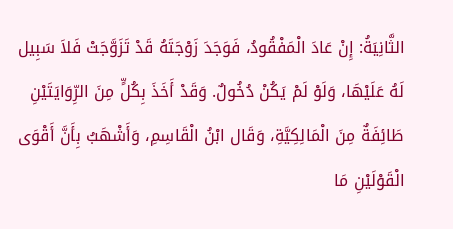الثَّانِيَةُ: إِنْ عَادَ الْمَفْقُودُ، فَوَجَدَ زَوْجَتَهُ قَدْ تَزَوَّجَتْ فَلاَ سَبِيل لَهُ عَلَيْهَا، وَلَوْ لَمْ يَكُنْ دُخُولٌ. وَقَدْ أَخَذَ بِكُلٍّ مِنَ الرِّوَايَتَيْنِ طَائِفَةٌ مِنَ الْمَالِكِيَّةِ، وَقَال ابْنُ الْقَاسِمِ، وَأَشْهَبُ بِأَنَّ أَقْوَى الْقَوْلَيْنِ مَا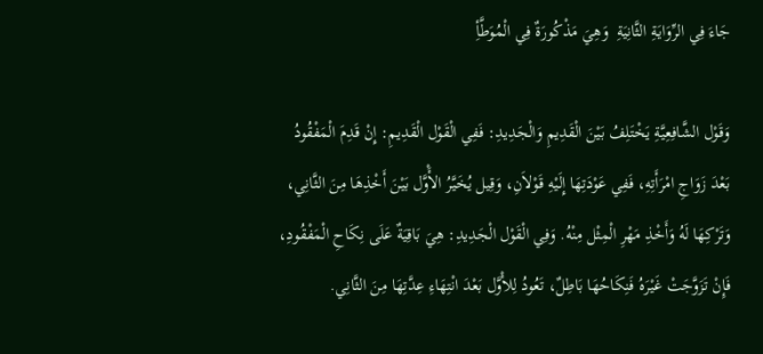جَاءَ فِي الرِّوَايَةِ الثَّانِيَةِ  وَهِيَ مَذْكُورَةٌ فِي الْمُوَطَّأِ

وَقَوْل الشَّافِعِيَّةِ يَخْتَلِفُ بَيْنَ الْقَدِيمِ وَالْجَدِيدِ: فَفِي الْقَوْل الْقَدِيمِ: إِنْ قَدِمَ الْمَفْقُودُ بَعْدَ زَوَاجِ امْرَأَتِهِ، فَفِي عَوْدَتِهَا إِلَيْهِ قَوْلاَنِ، وَقِيل يُخَيَّرُ الأَْوَّل بَيْنَ أَخْذِهَا مِنَ الثَّانِي، وَتَرْكِهَا لَهُ وَأَخْذِ مَهْرِ الْمِثْل مِنْهُ. وَفِي الْقَوْل الْجَدِيدِ: هِيَ بَاقِيَةٌ عَلَى نِكَاحِ الْمَفْقُودِ، فَإِنْ تَزَوَّجَتْ غَيْرَهُ فَنِكَاحُهَا بَاطِلٌ، تَعُودُ لِلأْوَّل بَعْدَ انْتِهَاءِ عِدَّتِهَا مِنَ الثَّانِي.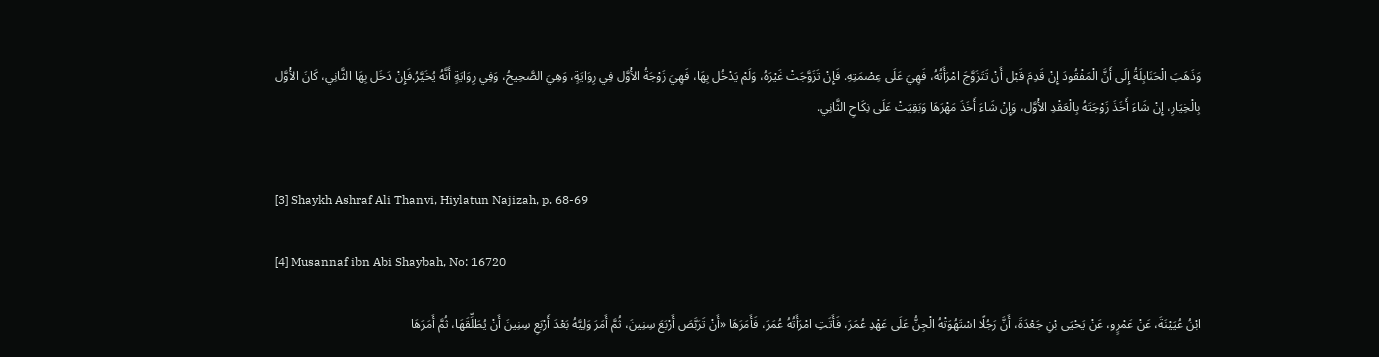وَذَهَبَ الْحَنَابِلَةُ إِلَى أَنَّ الْمَفْقُودَ إِنْ قَدِمَ قَبْل أَنْ تَتَزَوَّجَ امْرَأَتُهُ، فَهِيَ عَلَى عِصْمَتِهِ. فَإِنْ تَزَوَّجَتْ غَيْرَهُ، وَلَمْ يَدْخُل بِهَا، فَهِيَ زَوْجَةُ الأْوَّل فِي رِوَايَةٍ، وَهِيَ الصَّحِيحُ، وَفِي رِوَايَةٍ أَنَّهُ يُخَيَّرُ.فَإِنْ دَخَل بِهَا الثَّانِي، كَانَ الأْوَّل بِالْخِيَارِ، إِنْ شَاءَ أَخَذَ زَوْجَتَهُ بِالْعَقْدِ الأْوَّل، وَإِنْ شَاءَ أَخَذَ مَهْرَهَا وَبَقِيَتْ عَلَى نِكَاحِ الثَّانِي.


[3] Shaykh Ashraf Ali Thanvi, Hiylatun Najizah, p. 68-69

[4] Musannaf ibn Abi Shaybah, No: 16720

ابْنُ عُيَيْنَةَ، عَنْ عَمْرٍو، عَنْ يَحْيَى بْنِ جَعْدَةَ، أَنَّ رَجُلًا اسْتَهُوَتْهُ الْجِنُّ عَلَى عَهْدِ عُمَرَ، فَأَتَتِ امْرَأَتُهُ عُمَرَ، فَأَمَرَهَا «أَنْ تَرَبَّصَ أَرْبَعَ سِنِينَ، ثُمَّ أَمَرَ وَلِيَّهُ بَعْدَ أَرْبَعِ سِنِينَ أَنْ يُطَلِّقَهَا، ثُمَّ أَمَرَهَا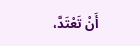أَنْ تَعْتَدَّ،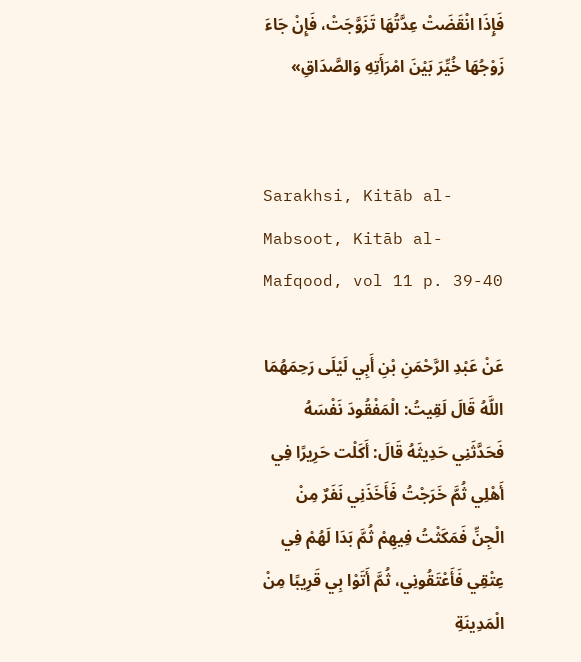فَإِذَا انْقَضَتْ عِدَّتُهَا تَزَوَّجَتْ، فَإِنْ جَاءَ زَوْجُهَا خُيِّرَ بَيْنَ امْرَأَتِهِ وَالصَّدَاقِ»


Sarakhsi, Kitāb al-Mabsoot, Kitāb al-Mafqood, vol 11 p. 39-40

عَنْ عَبْدِ الرَّحْمَنِ بْنِ أَبِي لَيْلَى رَحِمَهُمَا اللَّهُ قَالَ لَقِيتُ: الْمَفْقُودَ نَفْسَهُ فَحَدَّثَنِي حَدِيثَهُ قَالَ: أَكَلْت حَرِيرًا فِي أَهْلِي ثُمَّ خَرَجْتُ فَأَخَذَنِي نَفَرٌ مِنْ الْجِنِّ فَمَكَثْتُ فِيهِمْ ثُمَّ بَدَا لَهُمْ فِي عِتْقِي فَأَعْتَقُونِي، ثُمَّ أَتَوْا بِي قَرِيبًا مِنْ الْمَدِينَةِ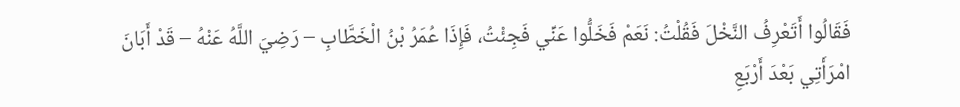فَقَالُوا أَتَعْرِفُ النَّخْلَ فَقُلْتُ: نَعَمْ فَخَلُّوا عَنِّي فَجِئْتُ، فَإِذَا عُمَرُ بْنُ الْخَطَّابِ – رَضِيَ اللَّهُ عَنْهُ – قَدْ أَبَانَ امْرَأَتِي بَعْدَ أَرْبَعِ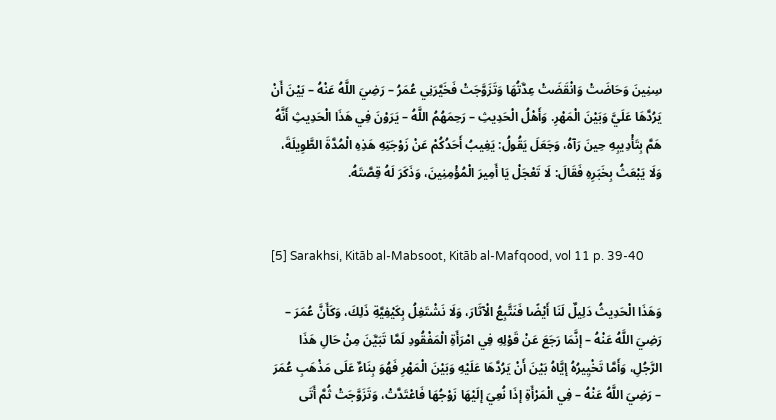سِنِينَ وَحَاضَتْ وَانْقَضَتْ عِدَّتُهَا وَتَزَوَّجَتْ فَخَيَّرَنِي عُمَرُ – رَضِيَ اللَّهُ عَنْهُ – بَيْنَ أَنْ يَرُدَّهَا عَلَيَّ وَبَيْنَ الْمَهْرِ. وَأَهْلُ الْحَدِيثِ – رَحِمَهُمُ اللَّهُ – يَرَوْنَ فِي هَذَا الْحَدِيثِ أَنَّهُ هَمَّ بِتَأْدِيبِهِ حِينَ رَآهُ، وَجَعَلَ يَقُولُ: يَغِيبُ أَحَدُكُمْ عَنْ زَوْجَتِهِ هَذِهِ الْمُدَّةَ الطَّوِيلَةَ، وَلَا يَبْعَثُ بِخَبَرِهِ فَقَالَ: لَا تَعْجَلْ يَا أَمِيرَ الْمُؤْمِنِينَ، وَذَكَرَ لَهُ قِصَّتَهُ.


[5] Sarakhsi, Kitāb al-Mabsoot, Kitāb al-Mafqood, vol 11 p. 39-40

وَهَذَا الْحَدِيثُ دَلِيلٌ لَنَا أَيْضًا فَنَتَّبِعُ الْآثَارَ، وَلَا نَشْتَغِلُ بِكَيْفِيَّةِ ذَلِكَ، وَكَأَنَّ عُمَرَ – رَضِيَ اللَّهُ عَنْهُ – إنَّمَا رَجَعَ عَنْ قَوْلِهِ فِي امْرَأَةِ الْمَفْقُودِ لَمَّا تَبَيَّنَ مِنْ حَالِ هَذَا الرَّجُلِ، وَأَمَّا تَخْيِيرُهُ إيَّاهُ بَيْنَ أَنْ يَرُدَّهَا عَلَيْهِ وَبَيْنَ الْمَهْرِ فَهُوَ بِنَاءٌ عَلَى مَذْهَبِ عُمَرَ – رَضِيَ اللَّهُ عَنْهُ – فِي الْمَرْأَةِ إذَا نُعِيَ إلَيْهَا زَوْجُهَا فَاعْتَدَّتْ، وَتَزَوَّجَتْ ثُمَّ أَتَى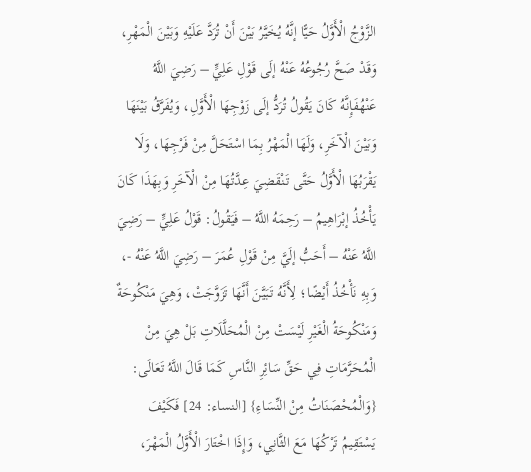الزَّوْجُ الْأَوَّلُ حَيًّا إنَّهُ يُخَيَّرُ بَيْنَ أَنْ تُرَدَّ عَلَيْهِ وَبَيْنَ الْمَهْرِ، وَقَدْ صَحَّ رُجُوعُهُ عَنْهُ إلَى قَوْلِ عَلِيٍّ – رَضِيَ اللَّهُ عَنْهُفَإِنَّهُ كَانَ يَقُولُ تُرَدُّ إلَى زَوْجِهَا الْأَوَّلِ، وَيُفَرَّقُ بَيْنَهَا وَبَيْنَ الْآخَرِ، وَلَهَا الْمَهْرُ بِمَا اسْتَحَلَّ مِنْ فَرْجِهَا، وَلَا يَقْرَبُهَا الْأَوَّلُ حَتَّى تَنْقَضِيَ عِدَّتُهَا مِنْ الْآخَرِ وَبِهَذَا كَانَ يَأْخُذُ إبْرَاهِيمُ – رَحِمَهُ اللَّهُ – فَيَقُولُ: قَوْلُ عَلِيٍّ – رَضِيَ اللَّهُ عَنْهُ – أَحَبُّ إلَيَّ مِنْ قَوْلِ عُمَرَ – رَضِيَ اللَّهُ عَنْهُ -، وَبِهِ نَأْخُذُ أَيْضًا؛ لِأَنَّهُ تَبَيَّنَ أَنَّهَا تَزَوَّجَتْ، وَهِيَ مَنْكُوحَةٌ وَمَنْكُوحَةُ الْغَيْرِ لَيْسَتْ مِنْ الْمُحَلَّلَاتِ بَلْ هِيَ مِنْ الْمُحَرَّمَاتِ فِي حَقِّ سَائِرِ النَّاسِ كَمَا قَالَ اللَّهُ تَعَالَى: {وَالْمُحْصَنَاتُ مِنْ النِّسَاءِ} [النساء: 24] فَكَيْفَ يَسْتَقِيمُ تَرْكُهَا مَعَ الثَّانِي، وَإِذَا اخْتَارَ الْأَوَّلُ الْمَهْرَ،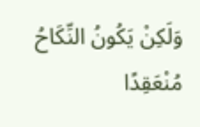وَلَكِنْ يَكُونُ النِّكَاحُ مُنْعَقِدًا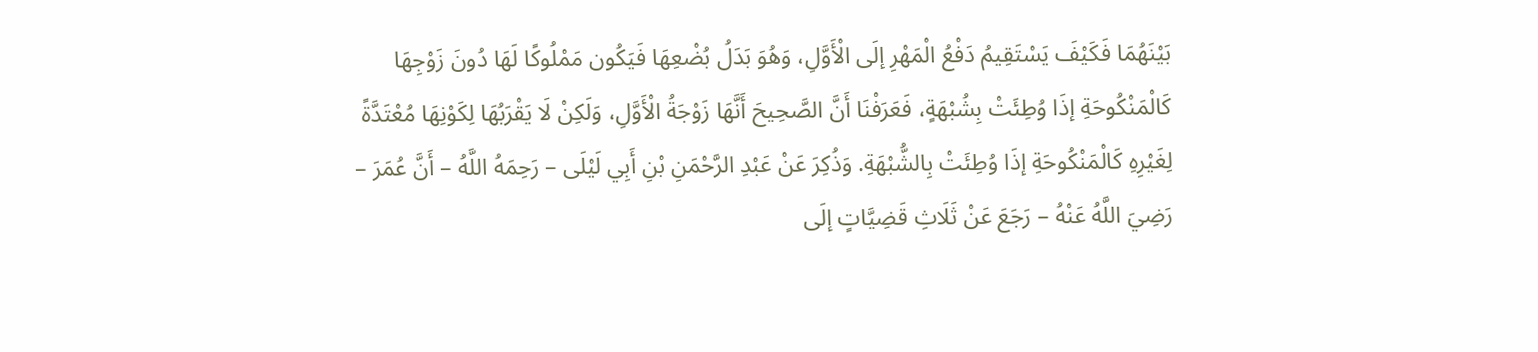بَيْنَهُمَا فَكَيْفَ يَسْتَقِيمُ دَفْعُ الْمَهْرِ إلَى الْأَوَّلِ، وَهُوَ بَدَلُ بُضْعِهَا فَيَكُون مَمْلُوكًا لَهَا دُونَ زَوْجِهَا كَالْمَنْكُوحَةِ إذَا وُطِئَتْ بِشُبْهَةٍ، فَعَرَفْنَا أَنَّ الصَّحِيحَ أَنَّهَا زَوْجَةُ الْأَوَّلِ، وَلَكِنْ لَا يَقْرَبُهَا لِكَوْنِهَا مُعْتَدَّةً لِغَيْرِهِ كَالْمَنْكُوحَةِ إذَا وُطِئَتْ بِالشُّبْهَةِ. وَذُكِرَ عَنْ عَبْدِ الرَّحْمَنِ بْنِ أَبِي لَيْلَى – رَحِمَهُ اللَّهُ – أَنَّ عُمَرَ – رَضِيَ اللَّهُ عَنْهُ – رَجَعَ عَنْ ثَلَاثِ قَضِيَّاتٍ إلَى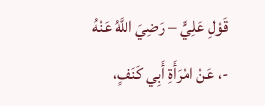قَوْلِ عَلِيٍّ – رَضِيَ اللَّهُ عَنْهُ -، عَنْ امْرَأَةِ أَبِي كَنَفٍ،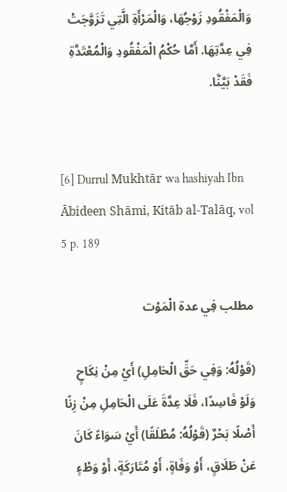وَالْمَفْقُودِ زَوْجُهَا، وَالْمَرْأَةِ الَّتِي تَزَوَّجَتْ فِي عِدَّتِهَا. أَمَّا حُكْمُ الْمَفْقُودِ وَالْمُعْتَدَّةِ فَقَدْ بَيَّنَّا.


[6] Durrul Mukhtār wa hashiyah Ibn Ābideen Shāmi, Kitāb al-Talāq, vol 5 p. 189

مطلب فِي عدة الْمَوْت

(قَوْلُهُ: وَفِي حَقِّ الْحَامِلِ) أَيْ مِنْ نِكَاحٍ وَلَوْ فَاسِدًا، فَلَا عِدَّةَ عَلَى الْحَامِلِ مِنْ زِنًا أَصْلًا بَحْرٌ (قَوْلُهُ: مُطْلَقًا) أَيْ سَوَاءً كَانَ عَنْ طَلَاقٍ، أَوْ وَفَاةٍ، أَوْ مُتَارَكَةٍ، أَوْ وَطْءٍ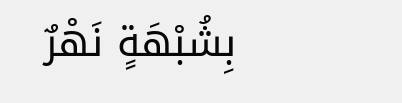بِشُبْهَةٍ نَهْرٌ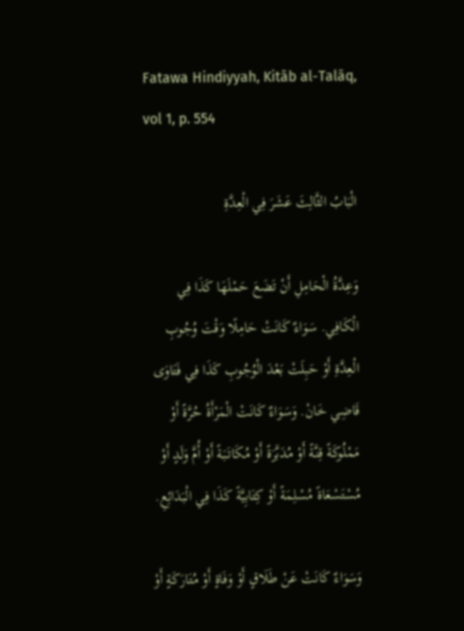Fatawa Hindiyyah, Kitāb al-Talāq, vol 1, p. 554

الْبَابُ الثَّالِثَ عَشَرَ فِي الْعِدَّةِ

وَعِدَّةُ الْحَامِلِ أَنْ تَضَعَ حَمْلَهَا كَذَا فِي الْكَافِي. سَوَاءٌ كَانَتْ حَامِلًا وَقْتَ وُجُوبِ الْعِدَّةِ أَوْ حَبِلَتْ بَعْدَ الْوُجُوبِ كَذَا فِي فَتَاوَى قَاضِي خَانْ. وَسَوَاءٌ كَانَتْ الْمَرْأَةُ حُرَّةً أَوْ مَمْلُوكَةً قِنَّةً أَوْ مُدَبَّرَةً أَوْ مُكَاتَبَةً أَوْ أُمَّ وَلَدٍ أَوْ مُسْتَسْعَاةً مُسْلِمَةً أَوْ كِتَابِيَّةً كَذَا فِي الْبَدَائِعِ.

وَسَوَاءٌ كَانَتْ عَنْ طَلَاقٍ أَوْ وَفَاةٍ أَوْ مُتَارَكَةٍ أَوْ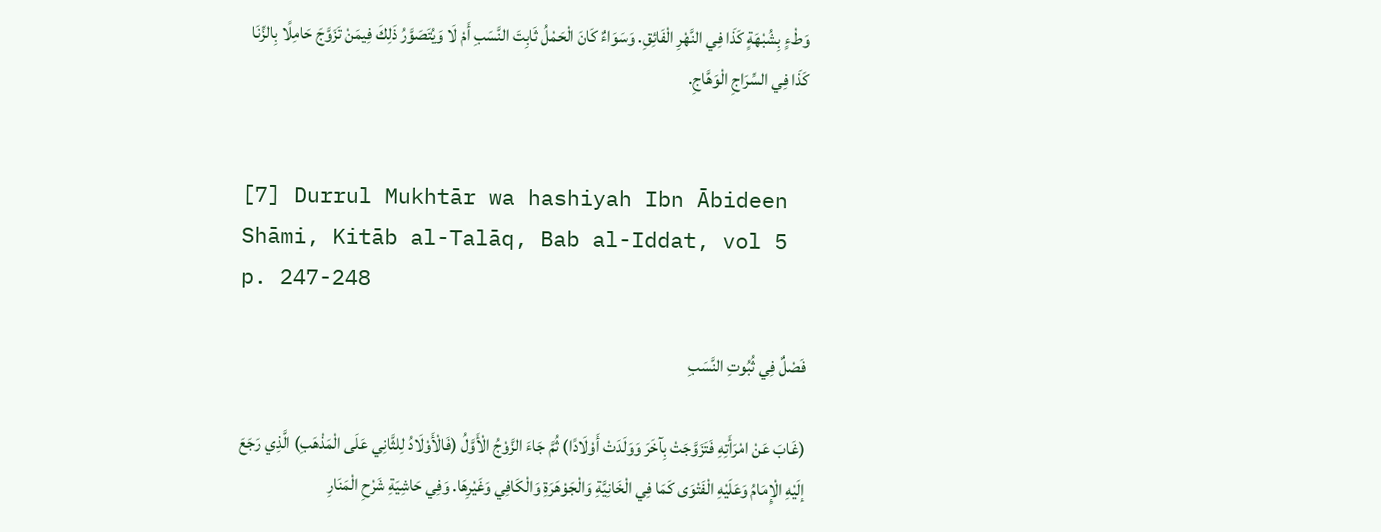وَطْءٍ بِشُبْهَةٍ كَذَا فِي النَّهْرِ الْفَائِقِ. وَسَوَاءٌ كَانَ الْحَمْلُ ثَابِتَ النَّسَبِ أَمْ لَا وَيُتَصَوَّرُ ذَلِكَ فِيمَنْ تَزَوَّجَ حَامِلًا بِالزِّنَا كَذَا فِي السِّرَاجِ الْوَهَّاجِ.


[7] Durrul Mukhtār wa hashiyah Ibn Ābideen Shāmi, Kitāb al-Talāq, Bab al-Iddat, vol 5 p. 247-248

فَصْلٌ فِي ثُبُوتِ النَّسَبِ

(غَابَ عَنْ امْرَأَتِهِ فَتَزَوَّجَتْ بِآخَرَ وَوَلَدَتْ أَوْلَادًا) ثُمَّ جَاءَ الزَّوْجُ الْأَوَّلُ (فَالْأَوْلَادُ لِلثَّانِي عَلَى الْمَذْهَبِ) الَّذِي رَجَعَ إلَيْهِ الْإِمَامُ وَعَلَيْهِ الْفَتْوَى كَمَا فِي الْخَانِيَّةِ وَالْجَوْهَرَةِ وَالْكَافِي وَغَيْرِهَا. وَفِي حَاشِيَةِ شَرْحِ الْمَنَارِ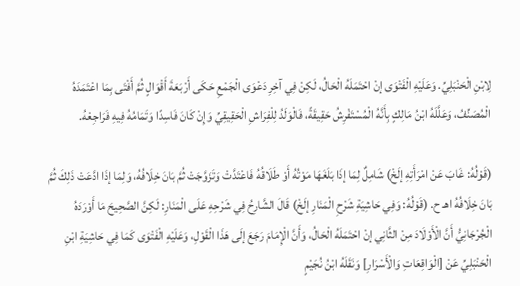لِابْنِ الْحَنْبَلِيِّ. وَعَلَيْهِ الْفَتْوَى إنْ احْتَمَلَهُ الْحَالُ، لَكِنْ فِي آخِرِ دَعْوَى الْجَمْعِ حَكَى أَرْبَعَةَ أَقْوَالٍ ثُمَّ أَفْتَى بِمَا اعْتَمَدَهُ الْمُصَنِّفُ، وَعَلَّلَهُ ابْنُ مَالِكٍ بِأَنَّهُ الْمُسْتَفْرِشُ حَقِيقَةً، فَالْوَلَدُ لِلْفِرَاشِ الْحَقِيقِيِّ وَإِنْ كَانَ فَاسِدًا وَتَمَامُهُ فِيهِ فَرَاجِعْهُ.

(قَوْلُهُ: غَابَ عَنْ امْرَأَتِهِ إلَخْ) شَامِلٌ لِمَا إذَا بَلَغَهَا مَوْتُهُ أَوْ طَلَاقُهُ فَاعْتَدَّتْ وَتَزَوَّجَتْ ثُمَّ بَانَ خِلَافُهُ، وَلِمَا إذَا ادَّعَتْ ذَلِكَ ثُمَّ بَانَ خِلَافُهُ اهـ ح. (قَوْلُهُ: وَفِي حَاشِيَةِ شَرْحِ الْمَنَارِ إلَخْ) قَالَ الشَّارِحُ فِي شَرْحِهِ عَلَى الْمَنَارِ: لَكِنَّ الصَّحِيحَ مَا أَوْرَدَهُ الْجُرْجَانِيُّ أَنَّ الْأَوْلَادَ مِنْ الثَّانِي إنْ احْتَمَلَهُ الْحَالُ، وَأَنَّ الْإِمَامَ رَجَعَ إلَى هَذَا الْقَوْلِ، وَعَلَيْهِ الْفَتْوَى كَمَا فِي حَاشِيَةِ ابْنِ الْحَنْبَلِيِّ عَنْ [الْوَاقِعَاتِ وَالْأَسْرَارِ] وَنَقَلَهُ ابْنُ نُجَيْمٍ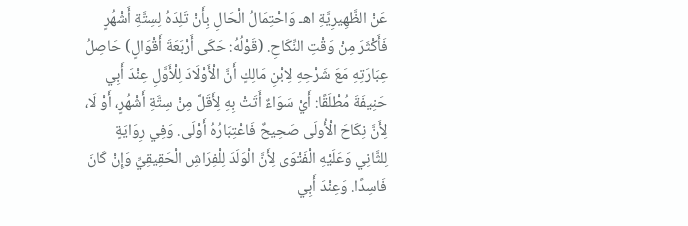عَنْ الظَّهِيرِيَّةِ اهـ وَاحْتِمَالُ الْحَالِ بِأَنْ تَلِدَهُ لِسِتَّةِ أَشْهُرٍ فَأَكْثَرَ مِنْ وَقْتِ النِّكَاحِ. (قَوْلُهُ: حَكَى أَرْبَعَةَ أَقْوَالٍ) حَاصِلُ عِبَارَتِهِ مَعَ شَرْحِهِ لِابْنِ مَالِكٍ أَنَّ الْأَوْلَادَ لِلْأَوَّلِ عِنْدَ أَبِي حَنِيفَةَ مُطْلَقًا: أَيْ سَوَاءٌ أَتَتْ بِهِ لِأَقَلَّ مِنْ سِتَّةِ أَشْهُرٍ، أَوْ لَا، لِأَنَّ نِكَاحَ الْأُولَى صَحِيحٌ فَاعْتِبَارُهُ أَوْلَى. وَفِي رِوَايَةٍ لِلثَّانِي وَعَلَيْهِ الْفَتْوَى لِأَنَّ الْوَلَدَ لِلْفِرَاشِ الْحَقِيقِيِّ وَإِنْ كَانَ فَاسِدًا. وَعِنْدَ أَبِي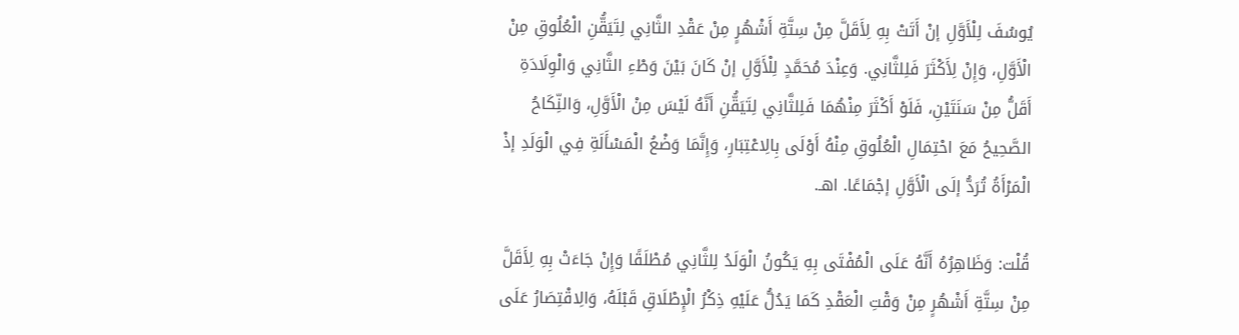يُوسُفَ لِلْأَوَّلِ إنْ أَتَتْ بِهِ لِأَقَلَّ مِنْ سِتَّةِ أَشْهُرٍ مِنْ عَقْدِ الثَّانِي لِتَيَقُّنِ الْعُلُوقِ مِنْ الْأَوَّلِ، وَإِنْ لِأَكْثَرَ فَلِلثَّانِي. وَعِنْدَ مُحَمَّدٍ لِلْأَوَّلِ إنْ كَانَ بَيْنَ وَطْءِ الثَّانِي وَالْوِلَادَةِ أَقَلُّ مِنْ سَنَتَيْنِ، فَلَوْ أَكْثَرَ مِنْهُمَا فَلِلثَّانِي لِتَيَقُّنِ أَنَّهُ لَيْسَ مِنْ الْأَوَّلِ، وَالنِّكَاحُ الصَّحِيحُ مَعَ احْتِمَالِ الْعُلُوقِ مِنْهُ أَوْلَى بِالِاعْتِبَارِ، وَإِنَّمَا وَضْعُ الْمَسْأَلَةِ فِي الْوَلَدِ إذْ الْمَرْأَةُ تُرَدُّ إلَى الْأَوَّلِ إجْمَاعًا. اهـ.

قُلْت: وَظَاهِرُهُ أَنَّهُ عَلَى الْمُفْتَى بِهِ يَكُونُ الْوَلَدُ لِلثَّانِي مُطْلَقًا وَإِنْ جَاءَتْ بِهِ لِأَقَلَّ مِنْ سِتَّةِ أَشْهُرٍ مِنْ وَقْتِ الْعَقْدِ كَمَا يَدُلُّ عَلَيْهِ ذِكْرُ الْإِطْلَاقِ قَبْلَهُ، وَالِاقْتِصَارُ عَلَى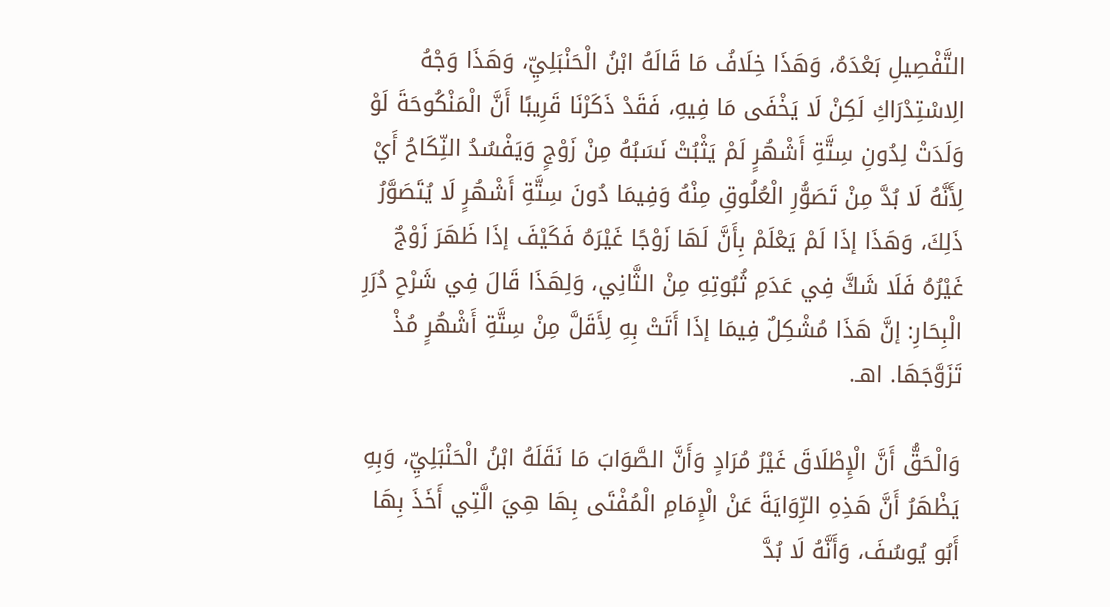التَّفْصِيلِ بَعْدَهُ، وَهَذَا خِلَافُ مَا قَالَهُ ابْنُ الْحَنْبَلِيِّ، وَهَذَا وَجْهُ الِاسْتِدْرَاكِ لَكِنْ لَا يَخْفَى مَا فِيهِ، فَقَدْ ذَكَرْنَا قَرِيبًا أَنَّ الْمَنْكُوحَةَ لَوْ وَلَدَتْ لِدُونِ سِتَّةِ أَشْهُرٍ لَمْ يَثْبُتْ نَسَبُهُ مِنْ زَوْجٍ وَيَفْسُدُ النِّكَاحُ أَيْ لِأَنَّهُ لَا بُدَّ مِنْ تَصَوُّرِ الْعُلُوقِ مِنْهُ وَفِيمَا دُونَ سِتَّةِ أَشْهُرٍ لَا يُتَصَوَّرُ ذَلِكَ، وَهَذَا إذَا لَمْ يَعْلَمْ بِأَنَّ لَهَا زَوْجًا غَيْرَهُ فَكَيْفَ إذَا ظَهَرَ زَوْجٌ غَيْرُهُ فَلَا شَكَّ فِي عَدَمِ ثُبُوتِهِ مِنْ الثَّانِي، وَلِهَذَا قَالَ فِي شَرْحِ دُرَرِ الْبِحَارِ: إنَّ هَذَا مُشْكِلٌ فِيمَا إذَا أَتَتْ بِهِ لِأَقَلَّ مِنْ سِتَّةِ أَشْهُرٍ مُذْ تَزَوَّجَهَا. اهـ.

وَالْحَقُّ أَنَّ الْإِطْلَاقَ غَيْرُ مُرَادٍ وَأَنَّ الصَّوَابَ مَا نَقَلَهُ ابْنُ الْحَنْبَلِيِّ، وَبِهِ يَظْهَرُ أَنَّ هَذِهِ الرِّوَايَةَ عَنْ الْإِمَامِ الْمُفْتَى بِهَا هِيَ الَّتِي أَخَذَ بِهَا أَبُو يُوسُفَ، وَأَنَّهُ لَا بُدَّ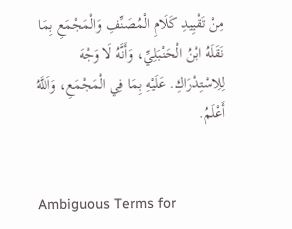مِنْ تَقْيِيدِ كَلَامِ الْمُصَنِّفِ وَالْمَجْمَعِ بِمَا نَقَلَهُ ابْنُ الْحَنْبَلِيِّ، وَأَنَّهُ لَا وَجْهَ لِلِاسْتِدْرَاكِ. عَلَيْهِ بِمَا فِي الْمَجْمَعِ، وَاَللَّهُ أَعْلَمُ.


Ambiguous Terms for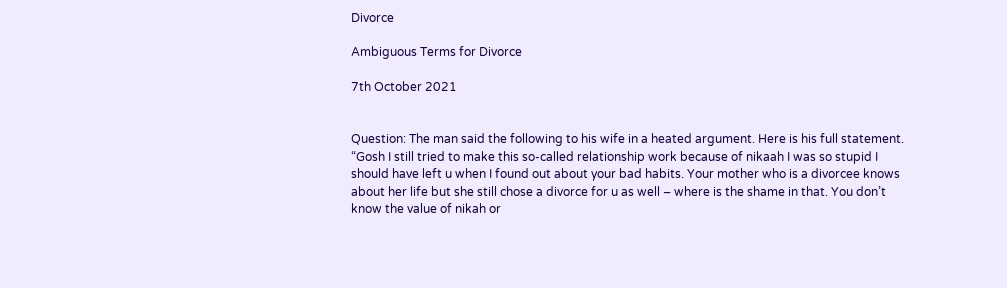Divorce

Ambiguous Terms for Divorce

7th October 2021


Question: The man said the following to his wife in a heated argument. Here is his full statement. “Gosh I still tried to make this so-called relationship work because of nikaah I was so stupid I should have left u when I found out about your bad habits. Your mother who is a divorcee knows about her life but she still chose a divorce for u as well – where is the shame in that. You don’t know the value of nikah or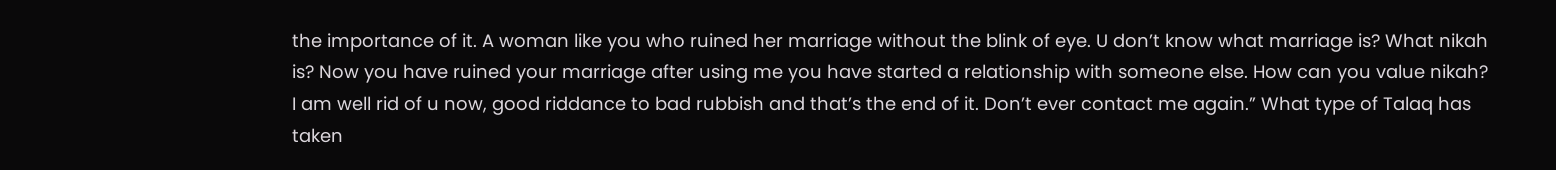the importance of it. A woman like you who ruined her marriage without the blink of eye. U don’t know what marriage is? What nikah is? Now you have ruined your marriage after using me you have started a relationship with someone else. How can you value nikah? I am well rid of u now, good riddance to bad rubbish and that’s the end of it. Don’t ever contact me again.” What type of Talaq has taken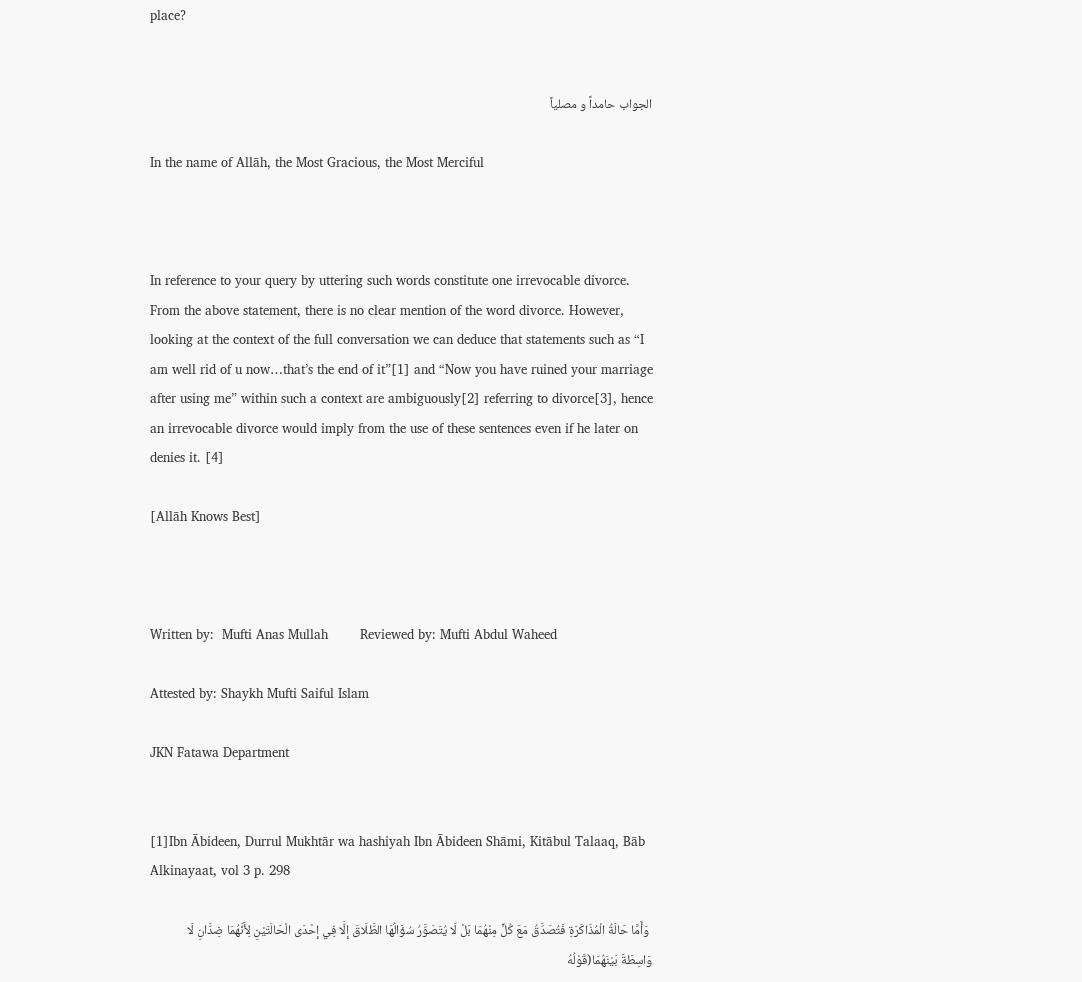place?


الجواب حامداً و مصلياً

In the name of Allāh, the Most Gracious, the Most Merciful



In reference to your query by uttering such words constitute one irrevocable divorce. From the above statement, there is no clear mention of the word divorce. However, looking at the context of the full conversation we can deduce that statements such as “I am well rid of u now…that’s the end of it”[1] and “Now you have ruined your marriage after using me” within such a context are ambiguously[2] referring to divorce[3], hence an irrevocable divorce would imply from the use of these sentences even if he later on denies it. [4]

[Allāh Knows Best]



Written by:  Mufti Anas Mullah        Reviewed by: Mufti Abdul Waheed

Attested by: Shaykh Mufti Saiful Islam

JKN Fatawa Department


[1]Ibn Ābideen, Durrul Mukhtār wa hashiyah Ibn Ābideen Shāmi, Kitābul Talaaq, Bāb Alkinayaat, vol 3 p. 298

 وَأَمَّا حَالَةُ الْمُذَاكَرَةِ فَتُصَدَّقُ مَعَ كُلٍّ مِنْهُمَا بَلْ لَا يُتَصَوَّرُ سُؤَالُهَا الطَّلَاقَ إلَّا فِي إحْدَى الْحَالَتَيْنِ لِأَنَّهُمَا ضِدَّانِ لَا وَاسِطَةَ بَيْنَهُمَا(قَوْلُهُ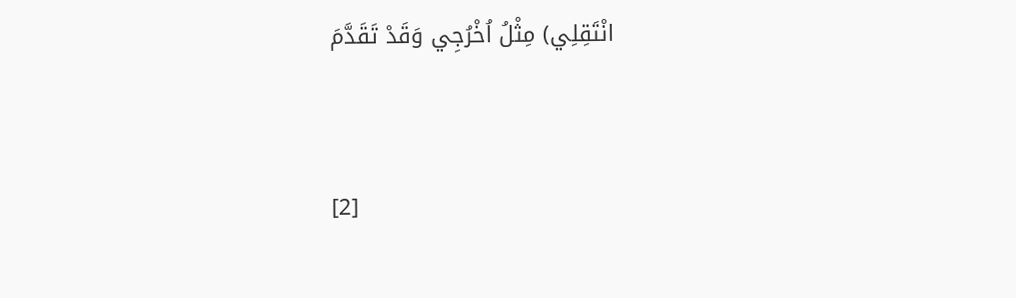انْتَقِلِي) مِثْلُ اُخْرُجِي وَقَدْ تَقَدَّمَ


[2]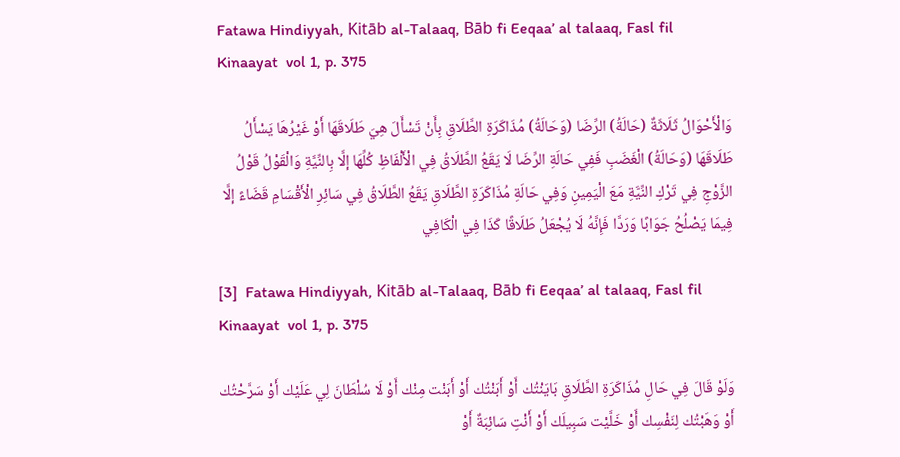Fatawa Hindiyyah, Kitāb al-Talaaq, Bāb fi Eeqaa’ al talaaq, Fasl fil Kinaayat  vol 1, p. 375

وَالْأَحْوَالُ ثَلَاثَةٌ (حَالَةُ) الرِّضَا (وَحَالَةُ) مُذَاكَرَةِ الطَّلَاقِ بِأَنْ تَسْأَلَ هِيَ طَلَاقَهَا أَوْ غَيْرُهَا يَسْأَلُ طَلَاقَهَا (وَحَالَةُ) الْغَضَبِ فَفِي حَالَةِ الرِّضَا لَا يَقَعُ الطَّلَاقُ فِي الْأَلْفَاظِ كُلِّهَا إلَّا بِالنِّيَّةِ وَالْقَوْلُ قَوْلُ الزَّوْجِ فِي تَرْكِ النِّيَّةِ مَعَ الْيَمِينِ وَفِي حَالَةِ مُذَاكَرَةِ الطَّلَاقِ يَقَعُ الطَّلَاقُ فِي سَائِرِ الْأَقْسَامِ قَضَاءً إلَّا فِيمَا يَصْلُحُ جَوَابًا وَرَدَّا فَإِنَّهُ لَا يُجْعَلُ طَلَاقًا كَذَا فِي الْكَافِي

[3]  Fatawa Hindiyyah, Kitāb al-Talaaq, Bāb fi Eeqaa’ al talaaq, Fasl fil Kinaayat  vol 1, p. 375

وَلَوْ قَالَ فِي حَالِ مُذَاكَرَةِ الطَّلَاقِ بَايَنْتُك أَوْ أَبَنْتُك أَوْ أَبَنْت مِنْك أَوْ لَا سُلْطَانَ لِي عَلَيْك أَوْ سَرَّحْتُك أَوْ وَهَبْتُك لِنَفْسِك أَوْ خَلَّيْت سَبِيلَك أَوْ أَنْتِ سَائِبَةٌ أَوْ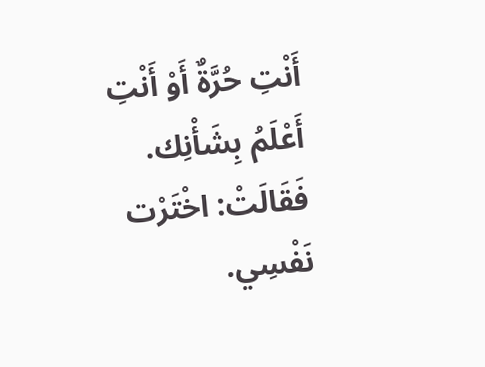أَنْتِ حُرَّةٌ أَوْ أَنْتِ أَعْلَمُ بِشَأْنِك. فَقَالَتْ: اخْتَرْت نَفْسِي.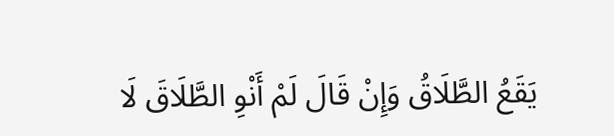يَقَعُ الطَّلَاقُ وَإِنْ قَالَ لَمْ أَنْوِ الطَّلَاقَ لَا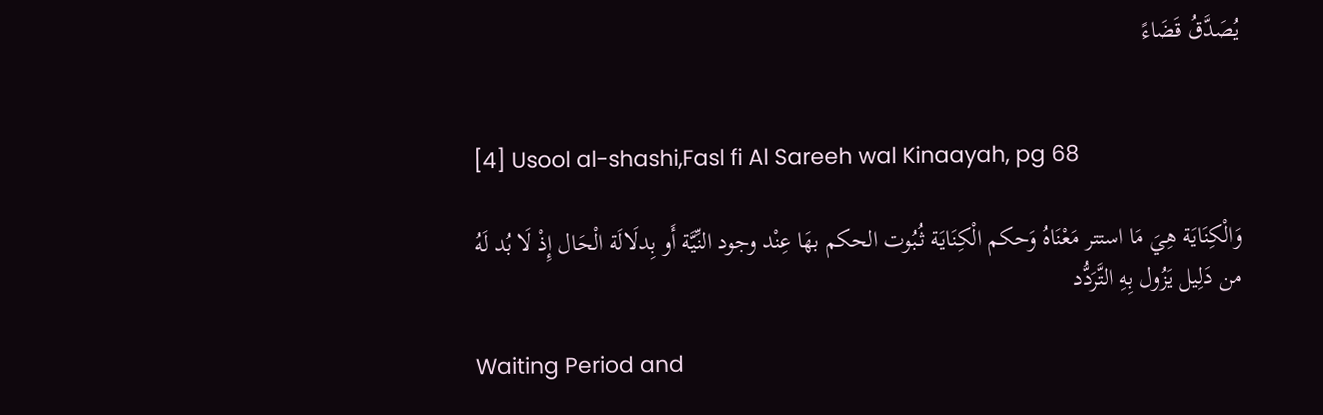يُصَدَّقُ قَضَاءً


[4] Usool al-shashi,Fasl fi Al Sareeh wal Kinaayah, pg 68

وَالْكِنَايَة هِيَ مَا استتر مَعْنَاهُ وَحكم الْكِنَايَة ثُبُوت الحكم بهَا عِنْد وجود النِّيَّة أَو بِدلَالَة الْحَال إِذْ لَا بُد لَهُ من دَلِيل يَزُول بِهِ التَّرَدُّد

Waiting Period and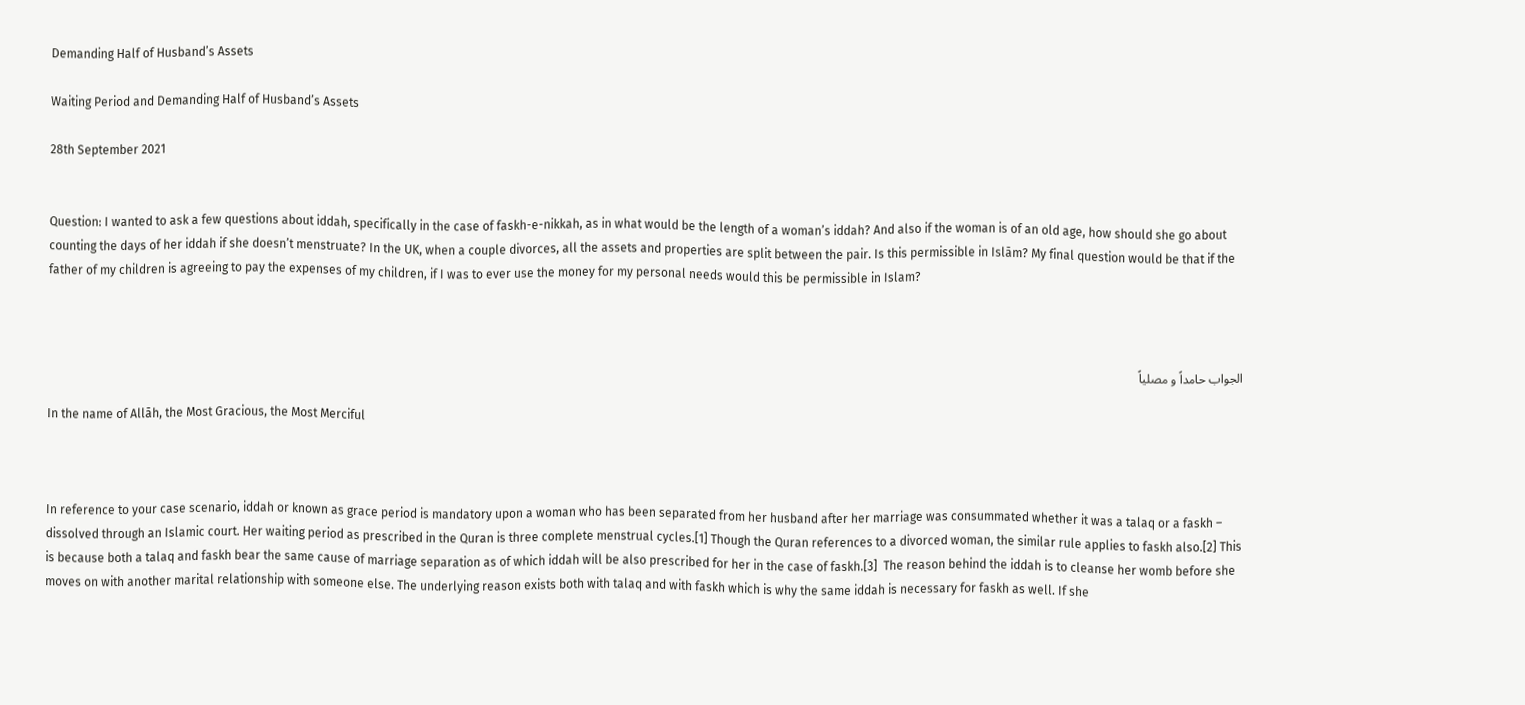Demanding Half of Husband’s Assets

Waiting Period and Demanding Half of Husband’s Assets

28th September 2021


Question: I wanted to ask a few questions about iddah, specifically in the case of faskh-e-nikkah, as in what would be the length of a woman’s iddah? And also if the woman is of an old age, how should she go about counting the days of her iddah if she doesn’t menstruate? In the UK, when a couple divorces, all the assets and properties are split between the pair. Is this permissible in Islām? My final question would be that if the father of my children is agreeing to pay the expenses of my children, if I was to ever use the money for my personal needs would this be permissible in Islam?



الجواب حامداً و مصلياً

In the name of Allāh, the Most Gracious, the Most Merciful



In reference to your case scenario, iddah or known as grace period is mandatory upon a woman who has been separated from her husband after her marriage was consummated whether it was a talaq or a faskh – dissolved through an Islamic court. Her waiting period as prescribed in the Quran is three complete menstrual cycles.[1] Though the Quran references to a divorced woman, the similar rule applies to faskh also.[2] This is because both a talaq and faskh bear the same cause of marriage separation as of which iddah will be also prescribed for her in the case of faskh.[3]  The reason behind the iddah is to cleanse her womb before she moves on with another marital relationship with someone else. The underlying reason exists both with talaq and with faskh which is why the same iddah is necessary for faskh as well. If she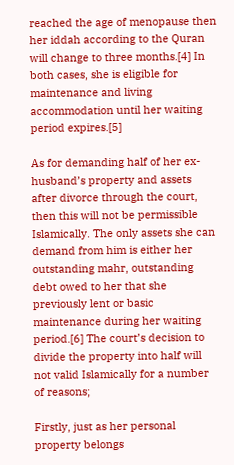reached the age of menopause then her iddah according to the Quran will change to three months.[4] In both cases, she is eligible for maintenance and living accommodation until her waiting period expires.[5]

As for demanding half of her ex-husband’s property and assets after divorce through the court, then this will not be permissible Islamically. The only assets she can demand from him is either her outstanding mahr, outstanding debt owed to her that she previously lent or basic maintenance during her waiting period.[6] The court’s decision to divide the property into half will not valid Islamically for a number of reasons;

Firstly, just as her personal property belongs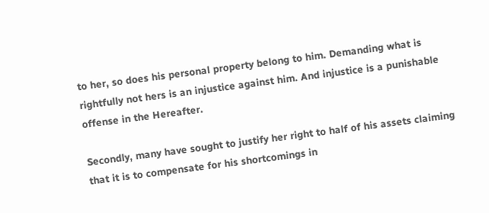to her, so does his personal property belong to him. Demanding what is rightfully not hers is an injustice against him. And injustice is a punishable offense in the Hereafter.

Secondly, many have sought to justify her right to half of his assets claiming that it is to compensate for his shortcomings in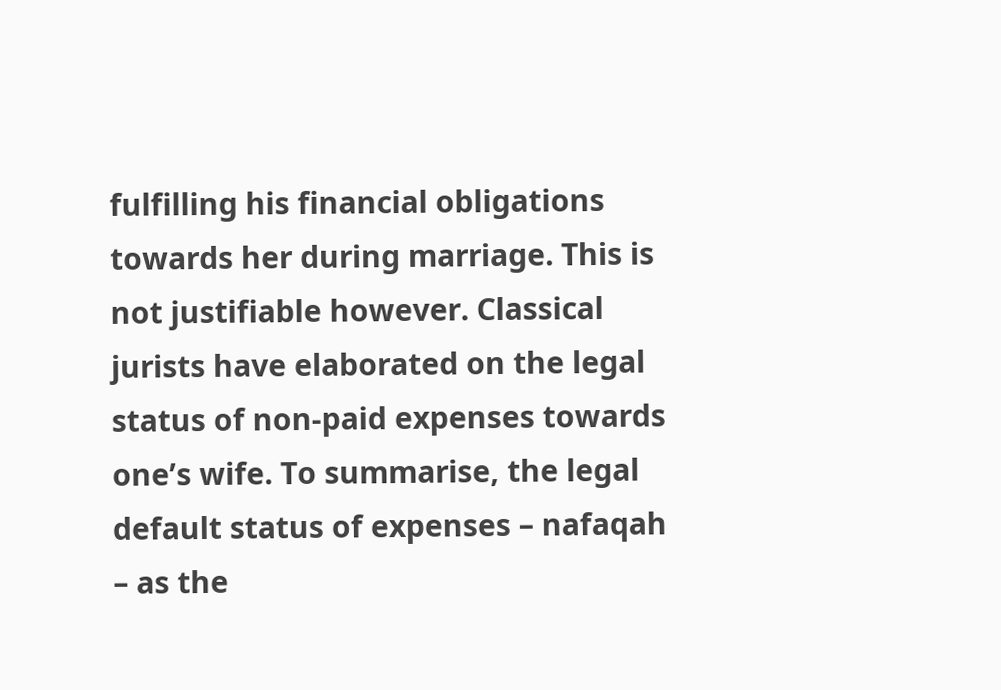fulfilling his financial obligations towards her during marriage. This is not justifiable however. Classical jurists have elaborated on the legal status of non-paid expenses towards one’s wife. To summarise, the legal default status of expenses – nafaqah – as the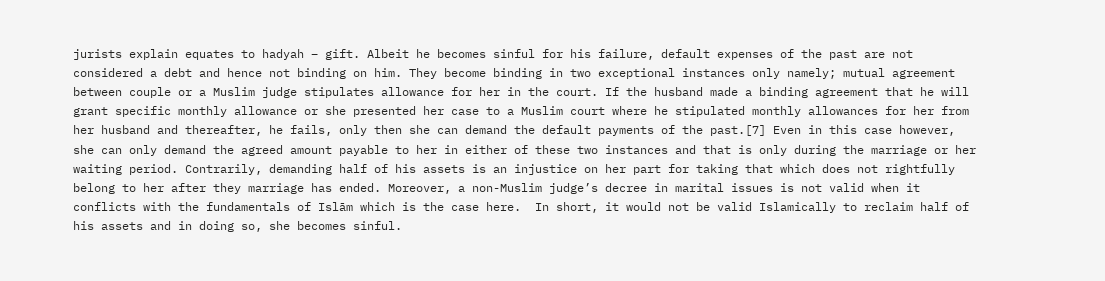jurists explain equates to hadyah – gift. Albeit he becomes sinful for his failure, default expenses of the past are not considered a debt and hence not binding on him. They become binding in two exceptional instances only namely; mutual agreement between couple or a Muslim judge stipulates allowance for her in the court. If the husband made a binding agreement that he will grant specific monthly allowance or she presented her case to a Muslim court where he stipulated monthly allowances for her from her husband and thereafter, he fails, only then she can demand the default payments of the past.[7] Even in this case however, she can only demand the agreed amount payable to her in either of these two instances and that is only during the marriage or her waiting period. Contrarily, demanding half of his assets is an injustice on her part for taking that which does not rightfully belong to her after they marriage has ended. Moreover, a non-Muslim judge’s decree in marital issues is not valid when it conflicts with the fundamentals of Islām which is the case here.  In short, it would not be valid Islamically to reclaim half of his assets and in doing so, she becomes sinful.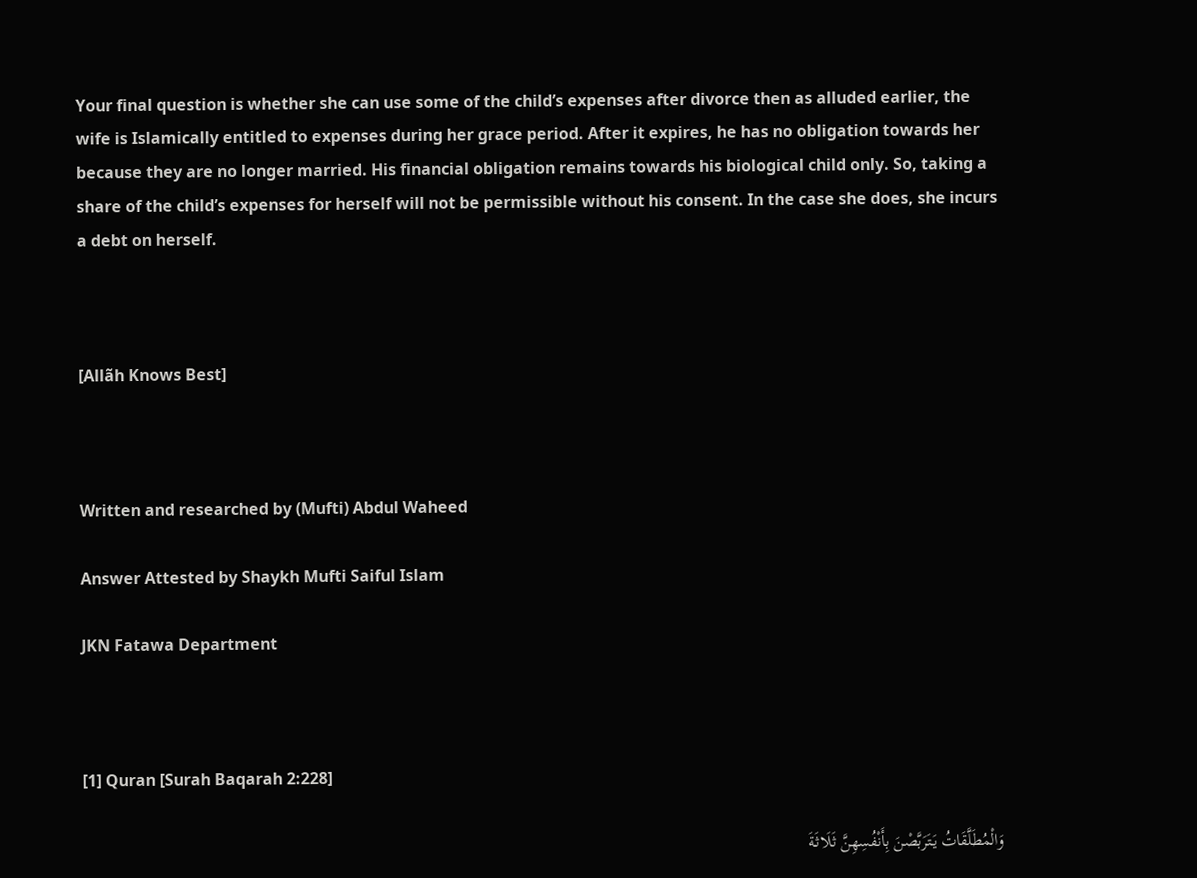Your final question is whether she can use some of the child’s expenses after divorce then as alluded earlier, the wife is Islamically entitled to expenses during her grace period. After it expires, he has no obligation towards her because they are no longer married. His financial obligation remains towards his biological child only. So, taking a share of the child’s expenses for herself will not be permissible without his consent. In the case she does, she incurs a debt on herself.



[Allãh Knows Best]



Written and researched by (Mufti) Abdul Waheed

Answer Attested by Shaykh Mufti Saiful Islam

JKN Fatawa Department



[1] Quran [Surah Baqarah 2:228]

وَالْمُطَلَّقَاتُ يَتَرَبَّصْنَ بِأَنْفُسِهِنَّ ثَلَاثَةَ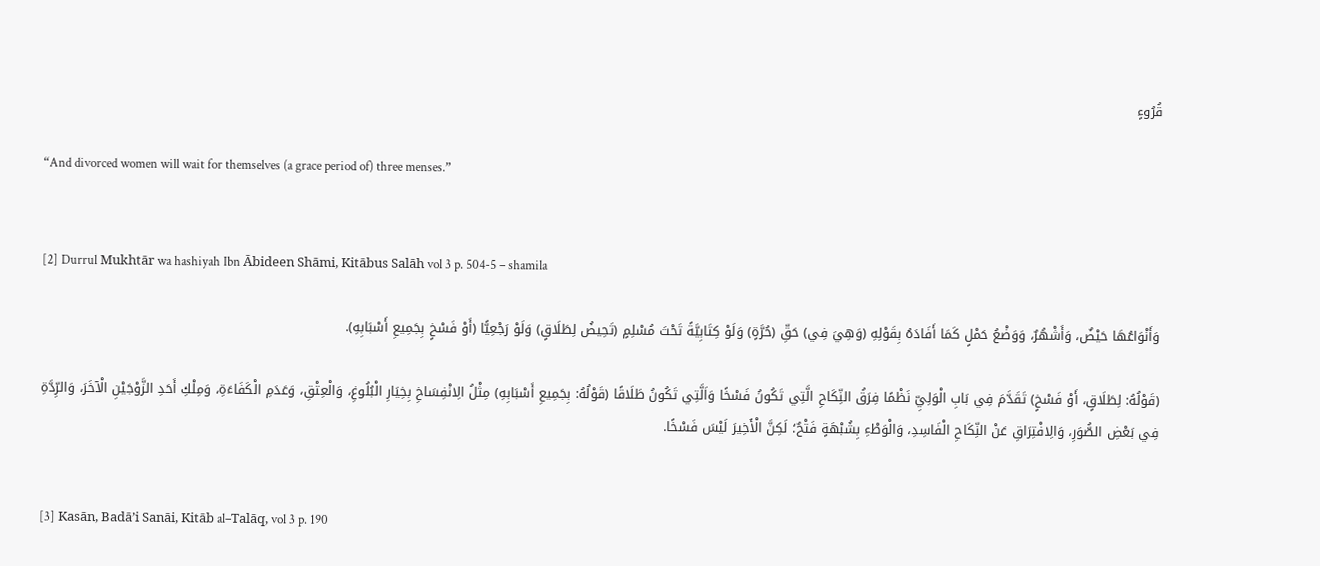قُرُوءٍ

“And divorced women will wait for themselves (a grace period of) three menses.”


[2] Durrul Mukhtār wa hashiyah Ibn Ābideen Shāmi, Kitābus Salāh vol 3 p. 504-5 – shamila

وَأَنْوَاعُهَا حَيْضٌ، وَأَشْهُرٌ، وَوَضْعُ حَمْلٍ كَمَا أَفَادَهُ بِقَوْلِهِ (وَهِيَ فِي) حَقِّ (حُرَّةٍ) وَلَوْ كِتَابِيَّةً تَحْتَ مُسْلِمٍ (تَحِيضُ لِطَلَاقٍ) وَلَوْ رَجْعِيًّا (أَوْ فَسْخٍ بِجَمِيعِ أَسْبَابِهِ).

(قَوْلُهُ: لِطَلَاقٍ، أَوْ فَسْخٍ) تَقَدَّمَ فِي بَابِ الْوَلِيِّ نَظْمًا فِرَقُ النِّكَاحِ الَّتِي تَكُونُ فَسْخًا وَاَلَّتِي تَكُونُ طَلَاقًا (قَوْلُهُ: بِجَمِيعِ أَسْبَابِهِ) مِثْلُ الِانْفِسَاخِ بِخِيَارِ الْبُلُوغِ، وَالْعِتْقِ، وَعَدَمِ الْكَفَاءَةِ، وَمِلْكِ أَحَدِ الزَّوْجَيْنِ الْآخَرَ، وَالرِّدَّةِ فِي بَعْضِ الصُّوَرِ، وَالِافْتِرَاقِ عَنْ النِّكَاحِ الْفَاسِدِ، وَالْوَطْءِ بِشُبْهَةٍ فَتْحٌ؛ لَكِنَّ الْأَخِيرَ لَيْسَ فَسْخًا.


[3] Kasān, Badā’i Sanāi, Kitāb al–Talāq, vol 3 p. 190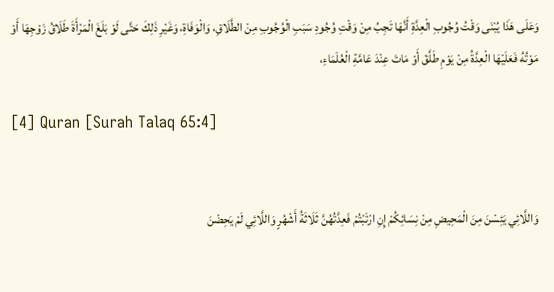وَعَلَى هَذَا يُبْنَى وَقْتُ وُجُوبِ الْعِدَّةِ أَنَّهَا تَجِبُ مِنْ وَقْتِ وُجُودِ سَبَبِ الْوُجُوبِ مِنْ الطَّلَاقِ، وَالْوَفَاةِ، وَغَيْرِ ذَلِكَ حَتَّى لَوْ بَلَغَ الْمَرْأَةَ طَلَاقُ زَوْجِهَا أَوْ مَوْتُهُ فَعَلَيْهَا الْعِدَّةُ مِنْ يَوْمِ طَلَّقَ أَوْ مَاتَ عِنْدَ عَامَّةِ الْعُلَمَاءِ،

[4] Quran [Surah Talaq 65:4]


وَاللَّائِي يَئِسْنَ مِنَ الْمَحِيضِ مِنْ نِسَائِكُمْ إِنِ ارْتَبْتُمْ فَعِدَّتُهُنَّ ثَلَاثَةُ أَشْهُرٍ وَاللَّائِي لَمْ يَحِضْنَ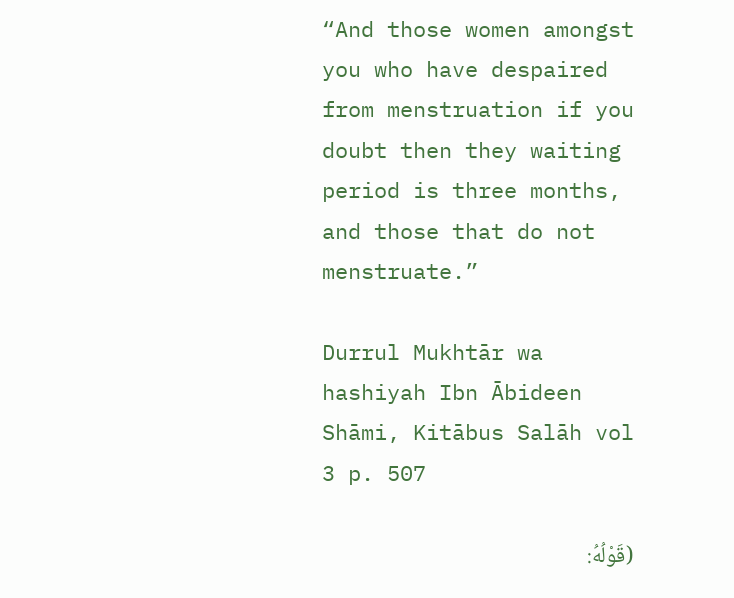“And those women amongst you who have despaired from menstruation if you doubt then they waiting period is three months, and those that do not menstruate.”

Durrul Mukhtār wa hashiyah Ibn Ābideen Shāmi, Kitābus Salāh vol 3 p. 507

(قَوْلُهُ: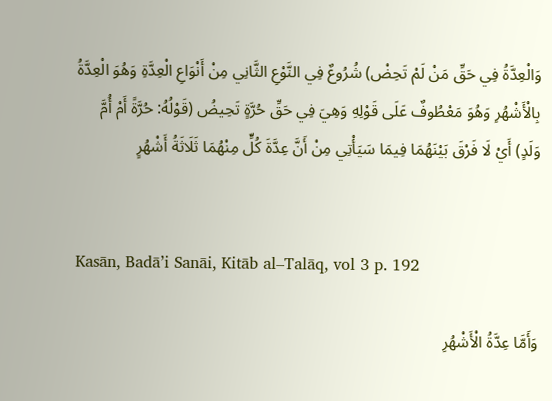وَالْعِدَّةُ فِي حَقِّ مَنْ لَمْ تَحِضْ) شُرُوعٌ فِي النَّوْعِ الثَّانِي مِنْ أَنْوَاعِ الْعِدَّةِ وَهُوَ الْعِدَّةُ بِالْأَشْهُرِ وَهُوَ مَعْطُوفٌ عَلَى قَوْلِهِ وَهِيَ فِي حَقِّ حُرَّةٍ تَحِيضُ (قَوْلُهُ: حُرَّةً أَمْ أُمَّ وَلَدٍ) أَيْ لَا فَرْقَ بَيْنَهُمَا فِيمَا سَيَأْتِي مِنْ أَنَّ عِدَّةَ كُلٍّ مِنْهُمَا ثَلَاثَةُ أَشْهُرٍ


Kasān, Badā’i Sanāi, Kitāb al–Talāq, vol 3 p. 192

وَأَمَّا عِدَّةُ الْأَشْهُرِ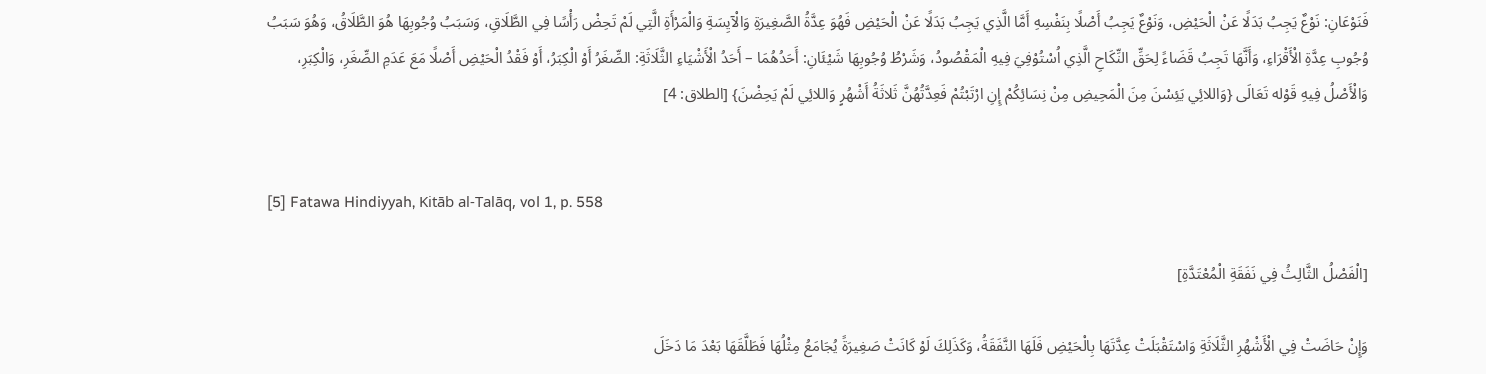فَنَوْعَانِ: نَوْعٌ يَجِبُ بَدَلًا عَنْ الْحَيْضِ، وَنَوْعٌ يَجِبُ أَصْلًا بِنَفْسِهِ أَمَّا الَّذِي يَجِبُ بَدَلًا عَنْ الْحَيْضِ فَهُوَ عِدَّةُ الصَّغِيرَةِ وَالْآيِسَةِ وَالْمَرْأَةِ الَّتِي لَمْ تَحِضْ رَأْسًا فِي الطَّلَاقِ، وَسَبَبُ وُجُوبِهَا هُوَ الطَّلَاقُ، وَهُوَ سَبَبُ وُجُوبِ عِدَّةِ الْأَقْرَاءِ، وَأَنَّهَا تَجِبُ قَضَاءً لِحَقِّ النِّكَاحِ الَّذِي اُسْتُوْفِيَ فِيهِ الْمَقْصُودُ، وَشَرْطُ وُجُوبِهَا شَيْئَانِ: أَحَدُهُمَا – أَحَدُ الْأَشْيَاءِ الثَّلَاثَةِ: الصِّغَرُ أَوْ الْكِبَرُ، أَوْ فَقْدُ الْحَيْضِ أَصْلًا مَعَ عَدَمِ الصِّغَرِ، وَالْكِبَرِ، وَالْأَصْلُ فِيهِ قَوْله تَعَالَى {وَاللائِي يَئِسْنَ مِنَ الْمَحِيضِ مِنْ نِسَائِكُمْ إِنِ ارْتَبْتُمْ فَعِدَّتُهُنَّ ثَلاثَةُ أَشْهُرٍ وَاللائِي لَمْ يَحِضْنَ} [الطلاق: 4]


[5] Fatawa Hindiyyah, Kitāb al-Talāq, vol 1, p. 558

[الْفَصْلُ الثَّالِثُ فِي نَفَقَةِ الْمُعْتَدَّةِ]

وَإِنْ حَاضَتْ فِي الْأَشْهُرِ الثَّلَاثَةِ وَاسْتَقْبَلَتْ عِدَّتَهَا بِالْحَيْضِ فَلَهَا النَّفَقَةُ، وَكَذَلِكَ لَوْ كَانَتْ صَغِيرَةً يُجَامَعُ مِثْلُهَا فَطَلَّقَهَا بَعْدَ مَا دَخَلَ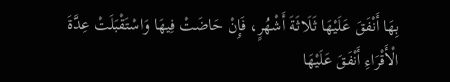بِهَا أَنْفَقَ عَلَيْهَا ثَلَاثَةَ أَشْهُرٍ، فَإِنْ حَاضَتْ فِيهَا وَاسْتَقْبَلَتْ عِدَّةَ الْأَقْرَاءِ أَنْفَقَ عَلَيْهَا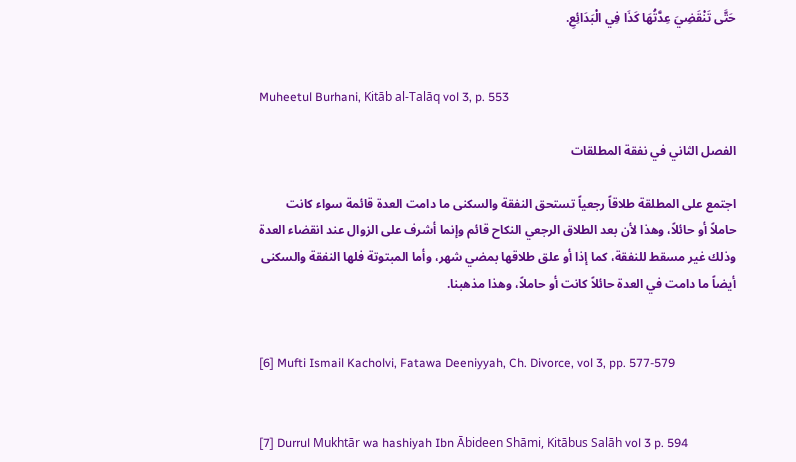حَتَّى تَنْقَضِيَ عِدَّتُهَا كَذَا فِي الْبَدَائِعِ.


Muheetul Burhani, Kitāb al-Talāq vol 3, p. 553

الفصل الثاني في نفقة المطلقات

اجتمع على المطلقة طلاقاً رجعياً تستحق النفقة والسكنى ما دامت العدة قائمة سواء كانت حاملاً أو حائلاً، وهذا لأن بعد الطلاق الرجعي النكاح قائم وإنما أشرف على الزوال عند انقضاء العدة وذلك غير مسقط للنفقة، كما إذا أو علق طلاقها بمضي شهر، وأما المبتوتة فلها النفقة والسكنى أيضاً ما دامت في العدة حائلاً كانت أو حاملاً، وهذا مذهبنا.


[6] Mufti Ismail Kacholvi, Fatawa Deeniyyah, Ch. Divorce, vol 3, pp. 577-579


[7] Durrul Mukhtār wa hashiyah Ibn Ābideen Shāmi, Kitābus Salāh vol 3 p. 594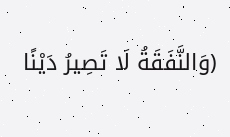(وَالنَّفَقَةُ لَا تَصِيرُ دَيْنًا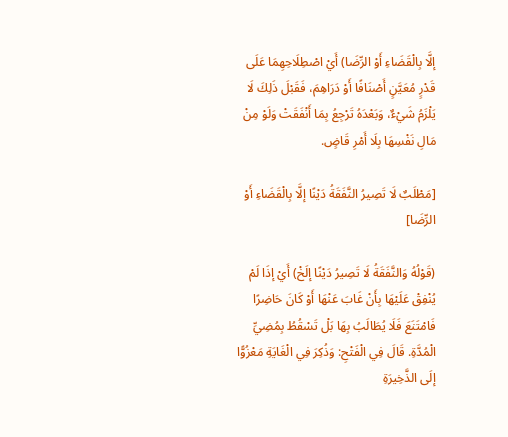إلَّا بِالْقَضَاءِ أَوْ الرِّضَا) أَيْ اصْطِلَاحِهِمَا عَلَى قَدْرٍ مُعَيَّنٍ أَصْنَافًا أَوْ دَرَاهِمَ، فَقَبْلَ ذَلِكَ لَا يَلْزَمُ شَيْءٌ، وَبَعْدَهُ تَرْجِعُ بِمَا أَنْفَقَتْ وَلَوْ مِنْ مَالِ نَفْسِهَا بِلَا أَمْرِ قَاضٍ.

[مَطْلَبٌ لَا تَصِيرُ النَّفَقَةُ دَيْنًا إلَّا بِالْقَضَاءِ أَوْ الرِّضَا]

(قَوْلُهُ وَالنَّفَقَةُ لَا تَصِيرُ دَيْنًا إلَخْ) أَيْ إذَا لَمْ يُنْفِقْ عَلَيْهَا بِأَنْ غَابَ عَنْهَا أَوْ كَانَ حَاضِرًا فَامْتَنَعَ فَلَا يُطَالَبُ بِهَا بَلْ تَسْقُطُ بِمُضِيِّ الْمُدَّةِ. قَالَ فِي الْفَتْحِ: وَذُكِرَ فِي الْغَايَةِ مَعْزُوًّا إلَى الذَّخِيرَةِ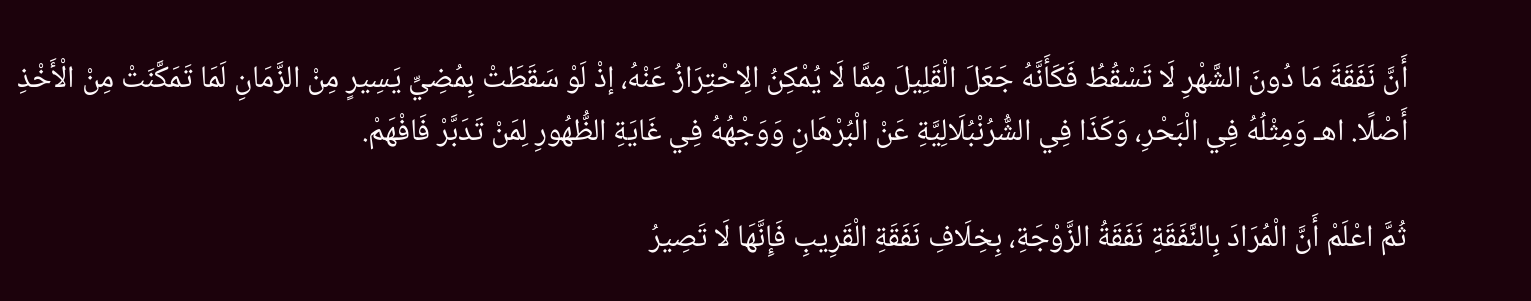أَنَّ نَفَقَةَ مَا دُونَ الشَّهْرِ لَا تَسْقُطُ فَكَأَنَّهُ جَعَلَ الْقَلِيلَ مِمَّا لَا يُمْكِنُ الِاحْتِرَازُ عَنْهُ، إذْ لَوْ سَقَطَتْ بِمُضِيِّ يَسِيرٍ مِنْ الزَّمَانِ لَمَا تَمَكَّنَتْ مِنْ الْأَخْذِ أَصْلًا. اهـ وَمِثْلُهُ فِي الْبَحْرِ، وَكَذَا فِي الشُّرُنْبُلَالِيَّةِ عَنْ الْبُرْهَانِ وَوَجْهُهُ فِي غَايَةِ الظُّهُورِ لِمَنْ تَدَبَّرْ فَافْهَمْ.

ثُمَّ اعْلَمْ أَنَّ الْمُرَادَ بِالنَّفَقَةِ نَفَقَةُ الزَّوْجَةِ، بِخِلَافِ نَفَقَةِ الْقَرِيبِ فَإِنَّهَا لَا تَصِيرُ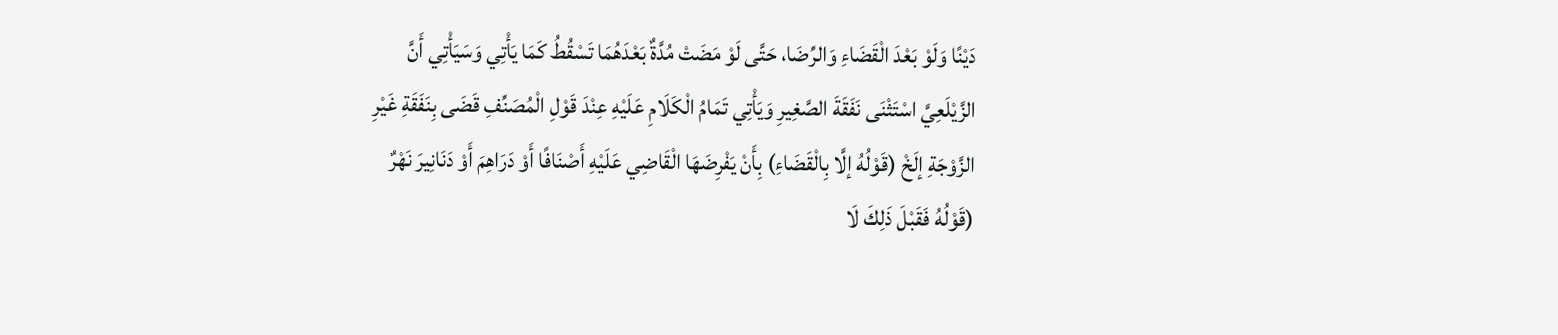دَيْنًا وَلَوْ بَعْدَ الْقَضَاءِ وَالرِّضَا، حَتَّى لَوْ مَضَتْ مُدَّةٌ بَعْدَهُمَا تَسْقُطُ كَمَا يَأْتِي وَسَيَأْتِي أَنَّ الزَّيْلَعِيَّ اسْتَثْنَى نَفَقَةَ الصَّغِيرِ وَيَأْتِي تَمَامُ الْكَلَامِ عَلَيْهِ عِنْدَ قَوْلِ الْمُصَنِّفِ قَضَى بِنَفَقَةِ غَيْرِ الزَّوْجَةِ إلَخْ (قَوْلُهُ إلَّا بِالْقَضَاءِ) بِأَنْ يَفْرِضَهَا الْقَاضِي عَلَيْهِ أَصْنَافًا أَوْ دَرَاهِمَ أَوْ دَنَانِيرَ نَهْرٌ (قَوْلُهُ فَقَبْلَ ذَلِكَ لَا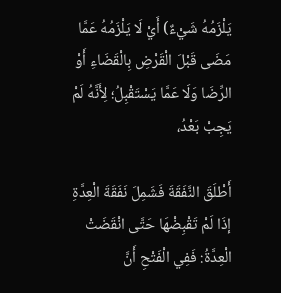يَلْزَمُهُ شَيْءٌ) أَيْ لَا يَلْزَمُهُ عَمَّا مَضَى قَبْلَ الْقَرْضِ بِالْقَضَاءِ أَوْ الرِّضَا وَلَا عَمَّا يَسْتَقْبِلُ؛ لِأَنَّهُ لَمْ يَجِبْ بَعْدُ،

أَطْلَقَ النَّفَقَةَ فَشَمِلَ نَفَقَةَ الْعِدَّةِ إذَا لَمْ تَقْبِضْهَا حَتَّى انْقَضَتْ الْعِدَّةُ: فَفِي الْفَتْحِ أَنَّ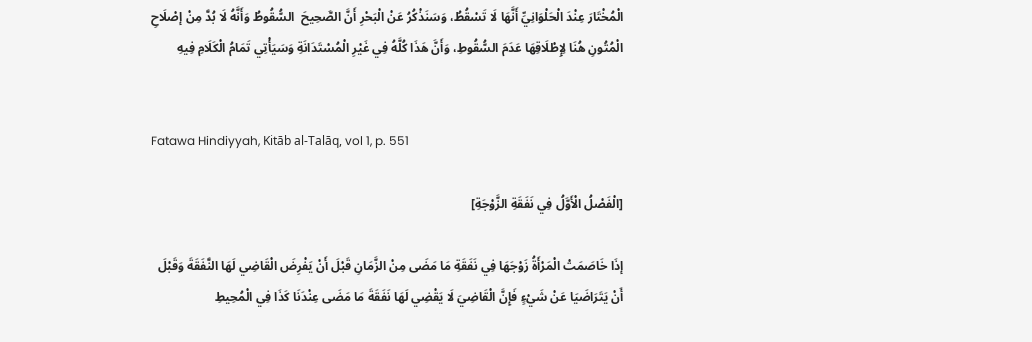الْمُخْتَارَ عِنْدَ الْحَلْوَانِيِّ أَنَّهَا لَا تَسْقُطُ، وَسَنَذْكُرُ عَنْ الْبَحْرِ أَنَّ الصَّحِيحَ  السُّقُوطُ وَأَنَّهُ لَا بُدَّ مِنْ إصْلَاحِ الْمُتُونِ هُنَا لِإِطْلَاقِهَا عَدَمَ السُّقُوطِ، وَأَنَّ هَذَا كُلَّهُ فِي غَيْرِ الْمُسْتَدَانَةِ وَسَيَأْتِي تَمَامُ الْكَلَامِ فِيهِ


Fatawa Hindiyyah, Kitāb al-Talāq, vol 1, p. 551

[الْفَصْلُ الْأَوَّلُ فِي نَفَقَةِ الزَّوْجَةِ]

إذَا خَاصَمَتْ الْمَرْأَةُ زَوْجَهَا فِي نَفَقَةِ مَا مَضَى مِنْ الزَّمَانِ قَبْلَ أَنْ يَفْرِضَ الْقَاضِي لَهَا النَّفَقَةَ وَقَبْلَ أَنْ يَتَرَاضَيَا عَنْ شَيْءٍ فَإِنَّ الْقَاضِيَ لَا يَقْضِي لَهَا نَفَقَةَ مَا مَضَى عِنْدَنَا كَذَا فِي الْمُحِيطِ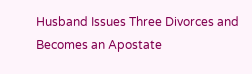Husband Issues Three Divorces and Becomes an Apostate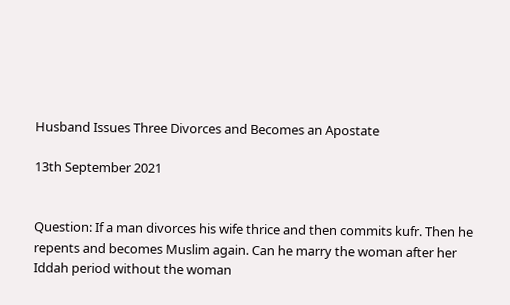Husband Issues Three Divorces and Becomes an Apostate

13th September 2021


Question: If a man divorces his wife thrice and then commits kufr. Then he repents and becomes Muslim again. Can he marry the woman after her Iddah period without the woman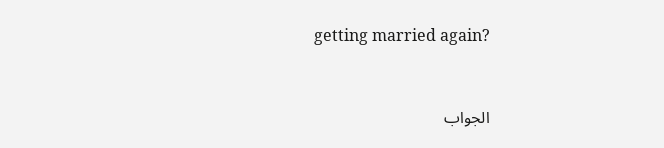getting married again?



الجواب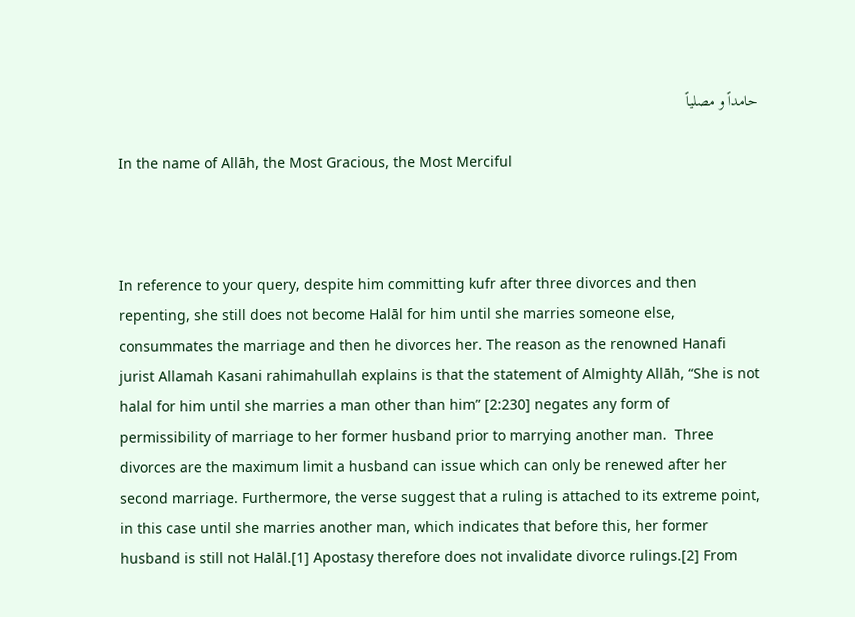حامداً و مصلياً

In the name of Allāh, the Most Gracious, the Most Merciful



In reference to your query, despite him committing kufr after three divorces and then repenting, she still does not become Halāl for him until she marries someone else, consummates the marriage and then he divorces her. The reason as the renowned Hanafi jurist Allamah Kasani rahimahullah explains is that the statement of Almighty Allāh, “She is not halal for him until she marries a man other than him” [2:230] negates any form of permissibility of marriage to her former husband prior to marrying another man.  Three divorces are the maximum limit a husband can issue which can only be renewed after her second marriage. Furthermore, the verse suggest that a ruling is attached to its extreme point, in this case until she marries another man, which indicates that before this, her former husband is still not Halāl.[1] Apostasy therefore does not invalidate divorce rulings.[2] From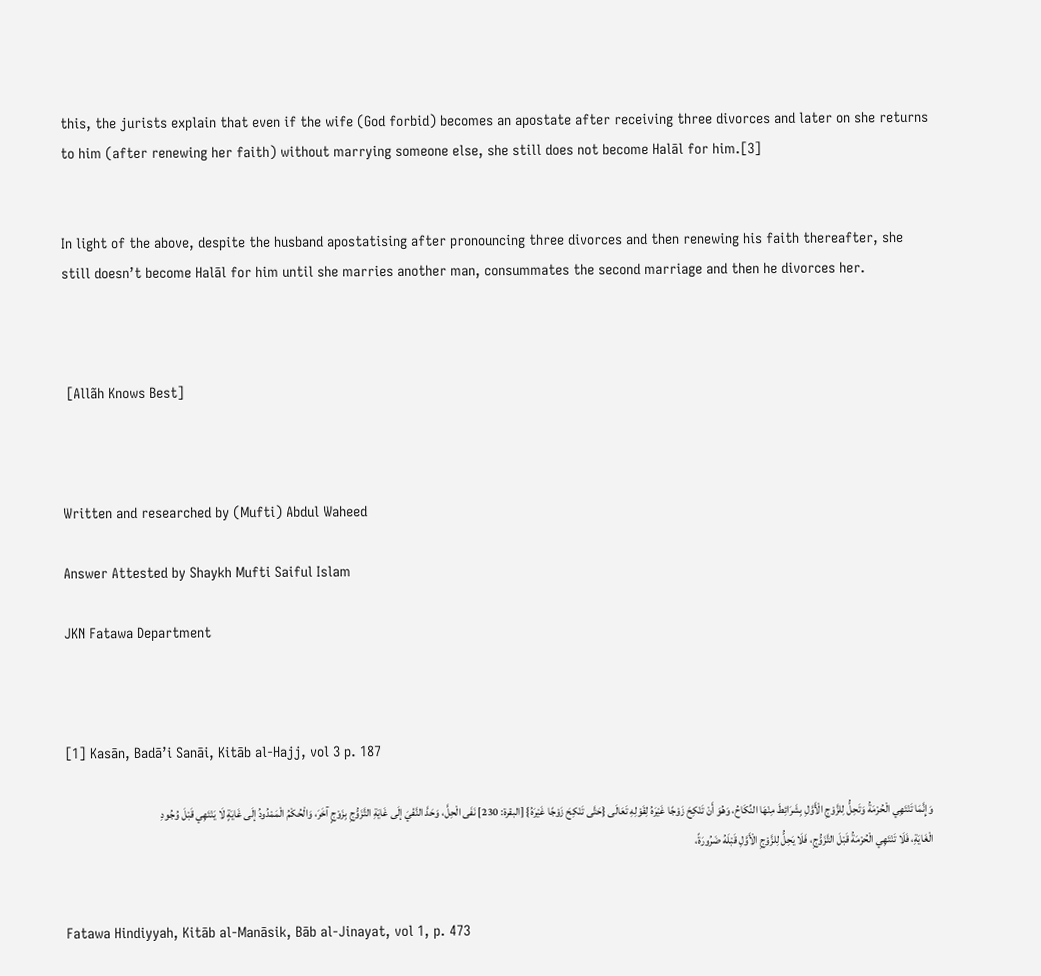this, the jurists explain that even if the wife (God forbid) becomes an apostate after receiving three divorces and later on she returns to him (after renewing her faith) without marrying someone else, she still does not become Halāl for him.[3]


In light of the above, despite the husband apostatising after pronouncing three divorces and then renewing his faith thereafter, she still doesn’t become Halāl for him until she marries another man, consummates the second marriage and then he divorces her.



 [Allãh Knows Best]



Written and researched by (Mufti) Abdul Waheed

Answer Attested by Shaykh Mufti Saiful Islam

JKN Fatawa Department



[1] Kasān, Badā’i Sanāi, Kitāb al-Hajj, vol 3 p. 187

وَإِنَّمَا تَنْتَهِي الْحُرْمَةُ وَتَحِلُّ لِلزَّوْجِ الْأَوَّلِ بِشَرَائِطَ مِنْهَا النِّكَاحُ، وَهُوَ أَنْ تَنْكِحَ زَوْجًا غَيْرَهُ لِقَوْلِهِ تَعَالَى {حَتَّى تَنْكِحَ زَوْجًا غَيْرَهُ} [البقرة: 230] نَفَى الْحِلَّ، وَحَدَّ النَّفْيَ إلَى غَايَةِ التَّزَوُّجِ بِزَوْجٍ آخَرَ، وَالْحُكْمُ الْمَمْدُودُ إلَى غَايَةٍ لَا يَنْتَهِي قَبْلَ وُجُودِ الْغَايَةِ، فَلَا تَنْتَهِي الْحُرْمَةُ قَبْلَ التَّزَوُّجِ، فَلَا يَحِلُّ لِلزَّوْجِ الْأَوَّلِ قَبْلَهُ ضَرُورَةً،


Fatawa Hindiyyah, Kitāb al-Manāsik, Bāb al-Jinayat, vol 1, p. 473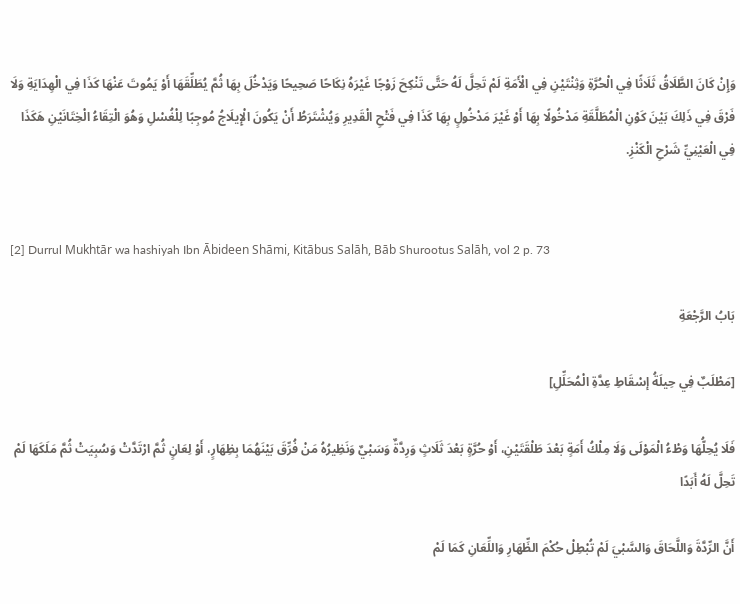وَإِنْ كَانَ الطَّلَاقُ ثَلَاثًا فِي الْحُرَّةِ وَثِنْتَيْنِ فِي الْأَمَةِ لَمْ تَحِلَّ لَهُ حَتَّى تَنْكِحَ زَوْجًا غَيْرَهُ نِكَاحًا صَحِيحًا وَيَدْخُلَ بِهَا ثُمَّ يُطَلِّقَهَا أَوْ يَمُوتَ عَنْهَا كَذَا فِي الْهِدَايَةِ وَلَا فَرْقَ فِي ذَلِكَ بَيْنَ كَوْنِ الْمُطَلَّقَةِ مَدْخُولًا بِهَا أَوْ غَيْرَ مَدْخُولٍ بِهَا كَذَا فِي فَتْحِ الْقَدِيرِ وَيُشْتَرَطُ أَنْ يَكُونَ الْإِيلَاجُ مُوجِبًا لِلْغُسْلِ وَهُوَ الْتِقَاءُ الْخِتَانَيْنِ هَكَذَا فِي الْعَيْنِيِّ شَرْحِ الْكَنْزِ.


[2] Durrul Mukhtār wa hashiyah Ibn Ābideen Shāmi, Kitābus Salāh, Bāb Shurootus Salāh, vol 2 p. 73

بَابُ الرَّجْعَةِ

[مَطْلَبٌ فِي حِيلَةُ إسْقَاطِ عِدَّةِ الْمُحَلِّلِ]

فَلَا يُحِلُّهَا وَطْءُ الْمَوْلَى وَلَا مِلْكُ أَمَةٍ بَعْدَ طَلْقَتَيْنِ، أَوْ حُرَّةٍ بَعْدَ ثَلَاثٍ وَرِدَّةٌ وَسَبْيٌ وَنَظِيرُهُ مَنْ فُرِّقَ بَيْنَهُمَا بِظِهَارٍ، أَوْ لِعَانٍ ثُمَّ ارْتَدَّتْ وَسُبِيَتْ ثُمَّ مَلَكَهَا لَمْ تَحِلَّ لَهُ أَبَدًا

أَنَّ الرِّدَّةَ وَاللَّحَاقَ وَالسَّبْيَ لَمْ تُبْطِلْ حُكْمَ الظِّهَارِ وَاللِّعَانِ كَمَا لَمْ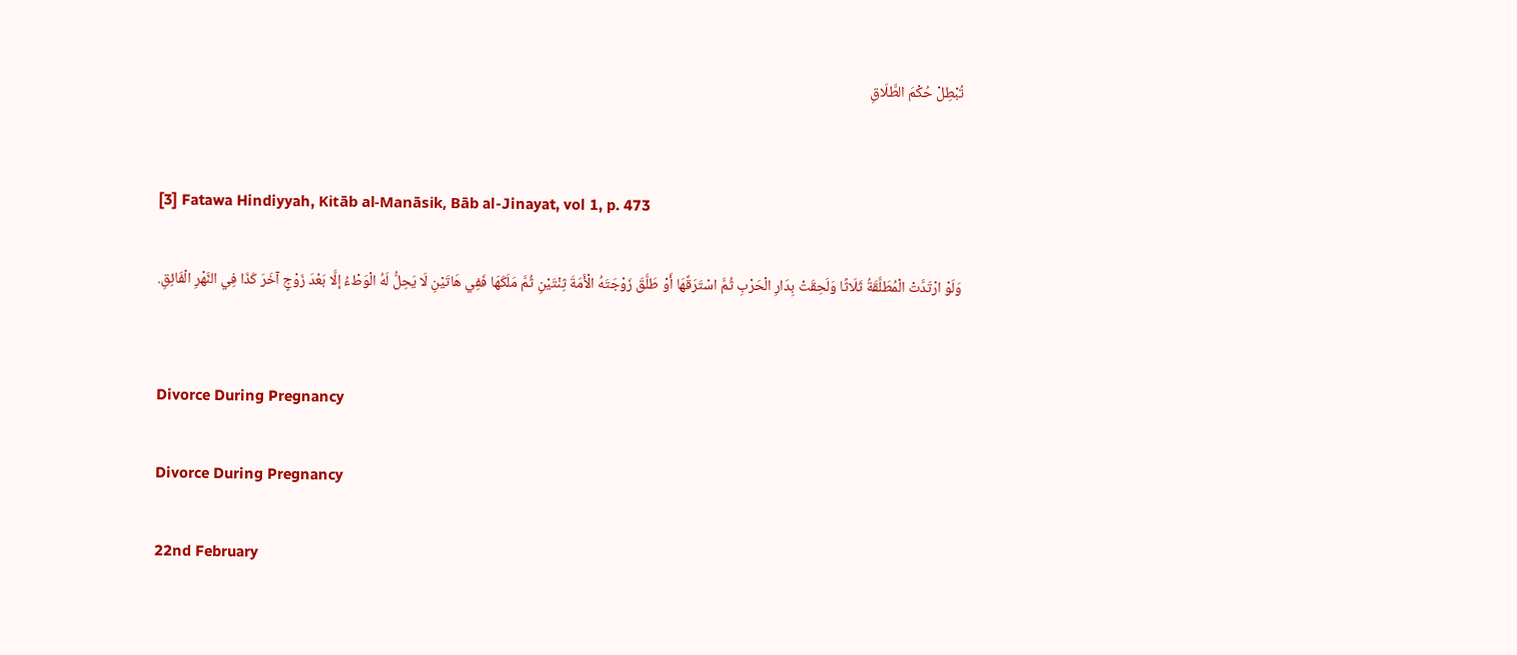تُبْطِلْ حُكْمَ الطَّلَاقِ


[3] Fatawa Hindiyyah, Kitāb al-Manāsik, Bāb al-Jinayat, vol 1, p. 473

وَلَوْ ارْتَدَّتْ الْمُطَلَّقَةُ ثَلَاثًا وَلَحِقَتْ بِدَارِ الْحَرْبِ ثُمَّ اسْتَرَقَّهَا أَوْ طَلَّقَ زَوْجَتَهُ الْأَمَةَ ثِنْتَيْنِ ثُمَّ مَلَكَهَا فَفِي هَاتَيْنِ لَا يَحِلُّ لَهُ الْوَطْءُ إلَّا بَعْدَ زَوْجٍ آخَرَ كَذَا فِي النَّهْرِ الْفَائِقِ.


Divorce During Pregnancy

Divorce During Pregnancy

22nd February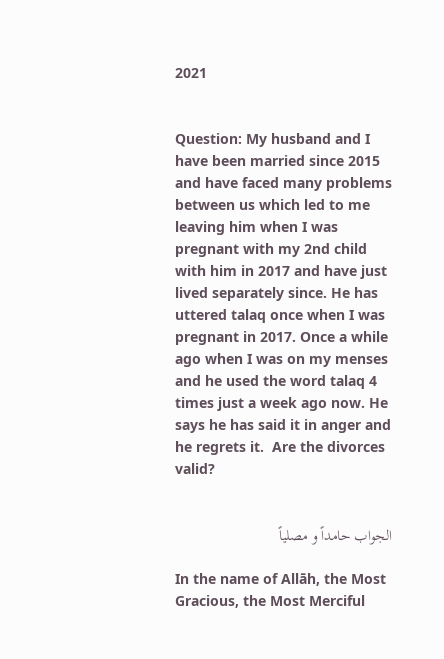2021


Question: My husband and I have been married since 2015 and have faced many problems between us which led to me leaving him when I was pregnant with my 2nd child with him in 2017 and have just lived separately since. He has uttered talaq once when I was pregnant in 2017. Once a while ago when I was on my menses and he used the word talaq 4 times just a week ago now. He says he has said it in anger and he regrets it.  Are the divorces valid?


الجواب حامداً و مصلياً

In the name of Allāh, the Most Gracious, the Most Merciful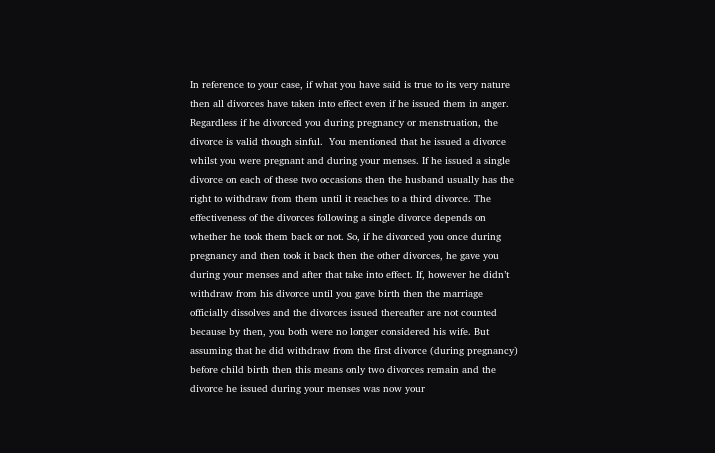In reference to your case, if what you have said is true to its very nature then all divorces have taken into effect even if he issued them in anger. Regardless if he divorced you during pregnancy or menstruation, the divorce is valid though sinful.  You mentioned that he issued a divorce whilst you were pregnant and during your menses. If he issued a single divorce on each of these two occasions then the husband usually has the right to withdraw from them until it reaches to a third divorce. The effectiveness of the divorces following a single divorce depends on whether he took them back or not. So, if he divorced you once during pregnancy and then took it back then the other divorces, he gave you during your menses and after that take into effect. If, however he didn’t withdraw from his divorce until you gave birth then the marriage officially dissolves and the divorces issued thereafter are not counted because by then, you both were no longer considered his wife. But assuming that he did withdraw from the first divorce (during pregnancy) before child birth then this means only two divorces remain and the divorce he issued during your menses was now your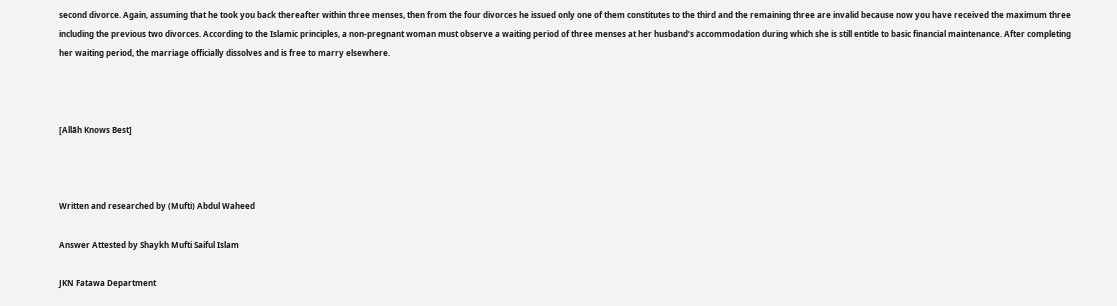second divorce. Again, assuming that he took you back thereafter within three menses, then from the four divorces he issued only one of them constitutes to the third and the remaining three are invalid because now you have received the maximum three including the previous two divorces. According to the Islamic principles, a non-pregnant woman must observe a waiting period of three menses at her husband’s accommodation during which she is still entitle to basic financial maintenance. After completing her waiting period, the marriage officially dissolves and is free to marry elsewhere.



[Allãh Knows Best]



Written and researched by (Mufti) Abdul Waheed

Answer Attested by Shaykh Mufti Saiful Islam

JKN Fatawa Department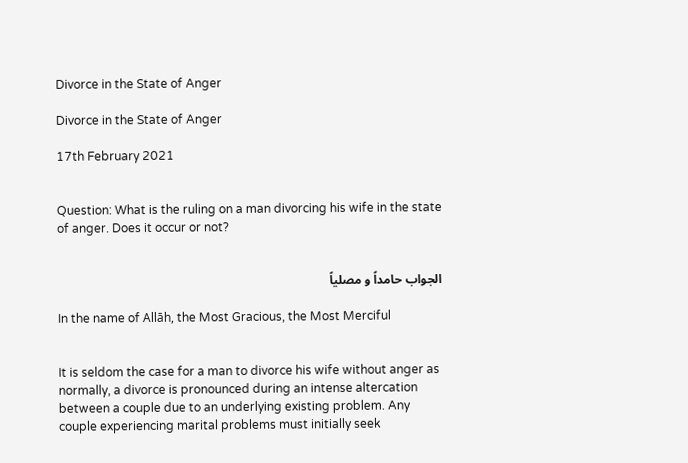Divorce in the State of Anger

Divorce in the State of Anger

17th February 2021


Question: What is the ruling on a man divorcing his wife in the state of anger. Does it occur or not?


الجواب حامداً و مصلياً

In the name of Allāh, the Most Gracious, the Most Merciful


It is seldom the case for a man to divorce his wife without anger as normally, a divorce is pronounced during an intense altercation between a couple due to an underlying existing problem. Any couple experiencing marital problems must initially seek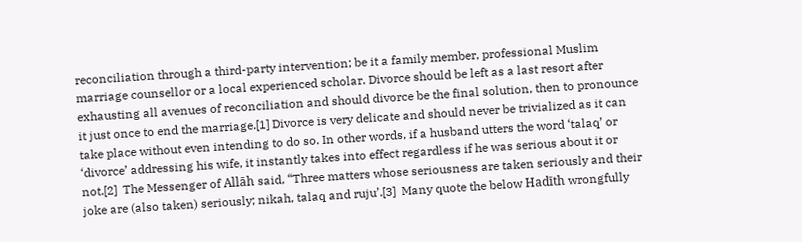reconciliation through a third-party intervention; be it a family member, professional Muslim marriage counsellor or a local experienced scholar. Divorce should be left as a last resort after exhausting all avenues of reconciliation and should divorce be the final solution, then to pronounce it just once to end the marriage.[1] Divorce is very delicate and should never be trivialized as it can take place without even intending to do so. In other words, if a husband utters the word ‘talaq’ or ‘divorce’ addressing his wife, it instantly takes into effect regardless if he was serious about it or not.[2]  The Messenger of Allāh said, “Three matters whose seriousness are taken seriously and their joke are (also taken) seriously; nikah, talaq and ruju’.[3]  Many quote the below Hadīth wrongfully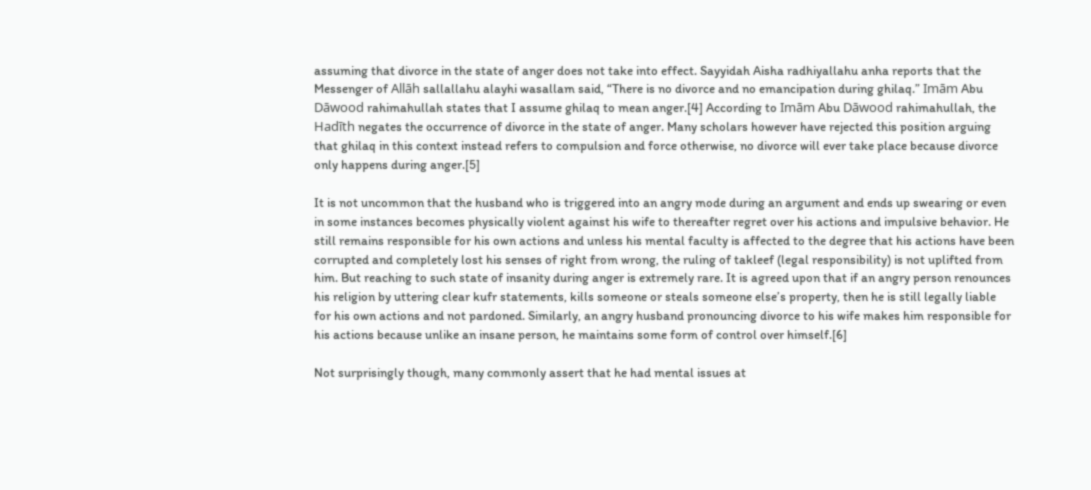assuming that divorce in the state of anger does not take into effect. Sayyidah Aisha radhiyallahu anha reports that the Messenger of Allāh sallallahu alayhi wasallam said, “There is no divorce and no emancipation during ghilaq.” Imām Abu Dāwood rahimahullah states that I assume ghilaq to mean anger.[4] According to Imām Abu Dāwood rahimahullah, the Hadīth negates the occurrence of divorce in the state of anger. Many scholars however have rejected this position arguing that ghilaq in this context instead refers to compulsion and force otherwise, no divorce will ever take place because divorce only happens during anger.[5]

It is not uncommon that the husband who is triggered into an angry mode during an argument and ends up swearing or even in some instances becomes physically violent against his wife to thereafter regret over his actions and impulsive behavior. He still remains responsible for his own actions and unless his mental faculty is affected to the degree that his actions have been corrupted and completely lost his senses of right from wrong, the ruling of takleef (legal responsibility) is not uplifted from him. But reaching to such state of insanity during anger is extremely rare. It is agreed upon that if an angry person renounces his religion by uttering clear kufr statements, kills someone or steals someone else’s property, then he is still legally liable for his own actions and not pardoned. Similarly, an angry husband pronouncing divorce to his wife makes him responsible for his actions because unlike an insane person, he maintains some form of control over himself.[6]

Not surprisingly though, many commonly assert that he had mental issues at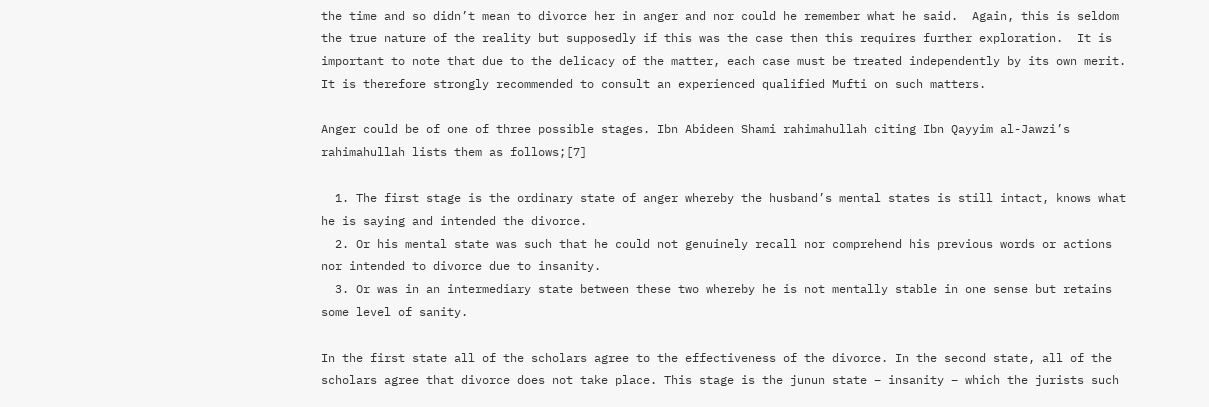the time and so didn’t mean to divorce her in anger and nor could he remember what he said.  Again, this is seldom the true nature of the reality but supposedly if this was the case then this requires further exploration.  It is important to note that due to the delicacy of the matter, each case must be treated independently by its own merit. It is therefore strongly recommended to consult an experienced qualified Mufti on such matters.

Anger could be of one of three possible stages. Ibn Abideen Shami rahimahullah citing Ibn Qayyim al-Jawzi’s rahimahullah lists them as follows;[7]

  1. The first stage is the ordinary state of anger whereby the husband’s mental states is still intact, knows what he is saying and intended the divorce.
  2. Or his mental state was such that he could not genuinely recall nor comprehend his previous words or actions nor intended to divorce due to insanity.
  3. Or was in an intermediary state between these two whereby he is not mentally stable in one sense but retains some level of sanity.

In the first state all of the scholars agree to the effectiveness of the divorce. In the second state, all of the scholars agree that divorce does not take place. This stage is the junun state – insanity – which the jurists such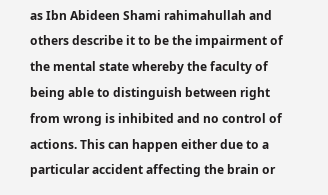as Ibn Abideen Shami rahimahullah and others describe it to be the impairment of the mental state whereby the faculty of being able to distinguish between right from wrong is inhibited and no control of actions. This can happen either due to a particular accident affecting the brain or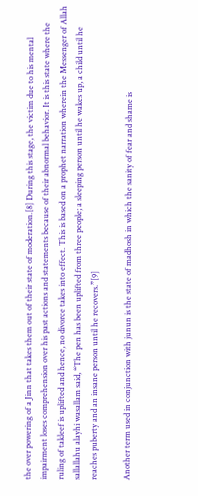the over powering of a Jinn that takes them out of their state of moderation.[8] During this stage, the victim due to his mental impairment loses comprehension over his past actions and statements because of their abnormal behavior. It is this state where the ruling of takleef is uplifted and hence, no divorce takes into effect. This is based on a prophet narration wherein the Messenger of Allah sallallahu alayhi wasallam said, “The pen has been uplifted from three people; a sleeping person until he wakes up, a child until he reaches puberty and an insane person until he recovers.”[9]

Another term used in conjunction with junun is the state of madhosh in which the sanity of fear and shame is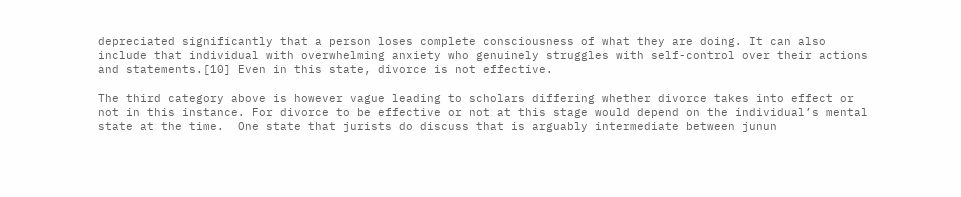depreciated significantly that a person loses complete consciousness of what they are doing. It can also include that individual with overwhelming anxiety who genuinely struggles with self-control over their actions and statements.[10] Even in this state, divorce is not effective.

The third category above is however vague leading to scholars differing whether divorce takes into effect or not in this instance. For divorce to be effective or not at this stage would depend on the individual’s mental state at the time.  One state that jurists do discuss that is arguably intermediate between junun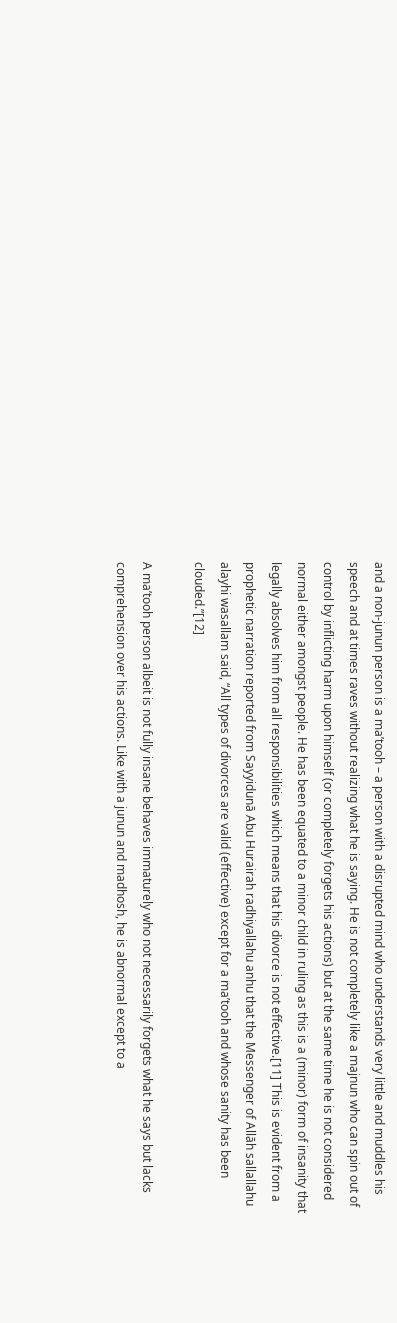and a non-junun person is a ma’tooh – a person with a disrupted mind who understands very little and muddles his speech and at times raves without realizing what he is saying. He is not completely like a majnun who can spin out of control by inflicting harm upon himself (or completely forgets his actions) but at the same time he is not considered normal either amongst people. He has been equated to a minor child in ruling as this is a (minor) form of insanity that legally absolves him from all responsibilities which means that his divorce is not effective.[11] This is evident from a prophetic narration reported from Sayyidunā Abu Hurairah radhiyallahu anhu that the Messenger of Allāh sallallahu alayhi wasallam said, “All types of divorces are valid (effective) except for a ma’tooh and whose sanity has been clouded.”[12]

A ma’tooh person albeit is not fully insane behaves immaturely who not necessarily forgets what he says but lacks comprehension over his actions. Like with a junun and madhosh, he is abnormal except to a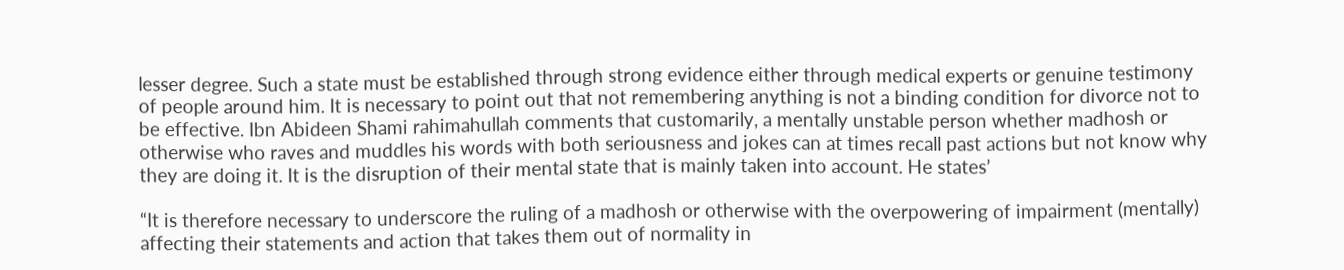lesser degree. Such a state must be established through strong evidence either through medical experts or genuine testimony of people around him. It is necessary to point out that not remembering anything is not a binding condition for divorce not to be effective. Ibn Abideen Shami rahimahullah comments that customarily, a mentally unstable person whether madhosh or otherwise who raves and muddles his words with both seriousness and jokes can at times recall past actions but not know why they are doing it. It is the disruption of their mental state that is mainly taken into account. He states’

“It is therefore necessary to underscore the ruling of a madhosh or otherwise with the overpowering of impairment (mentally) affecting their statements and action that takes them out of normality in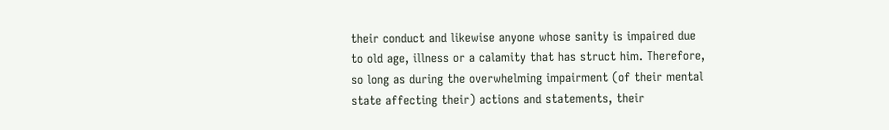their conduct and likewise anyone whose sanity is impaired due to old age, illness or a calamity that has struct him. Therefore, so long as during the overwhelming impairment (of their mental state affecting their) actions and statements, their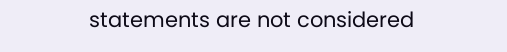statements are not considered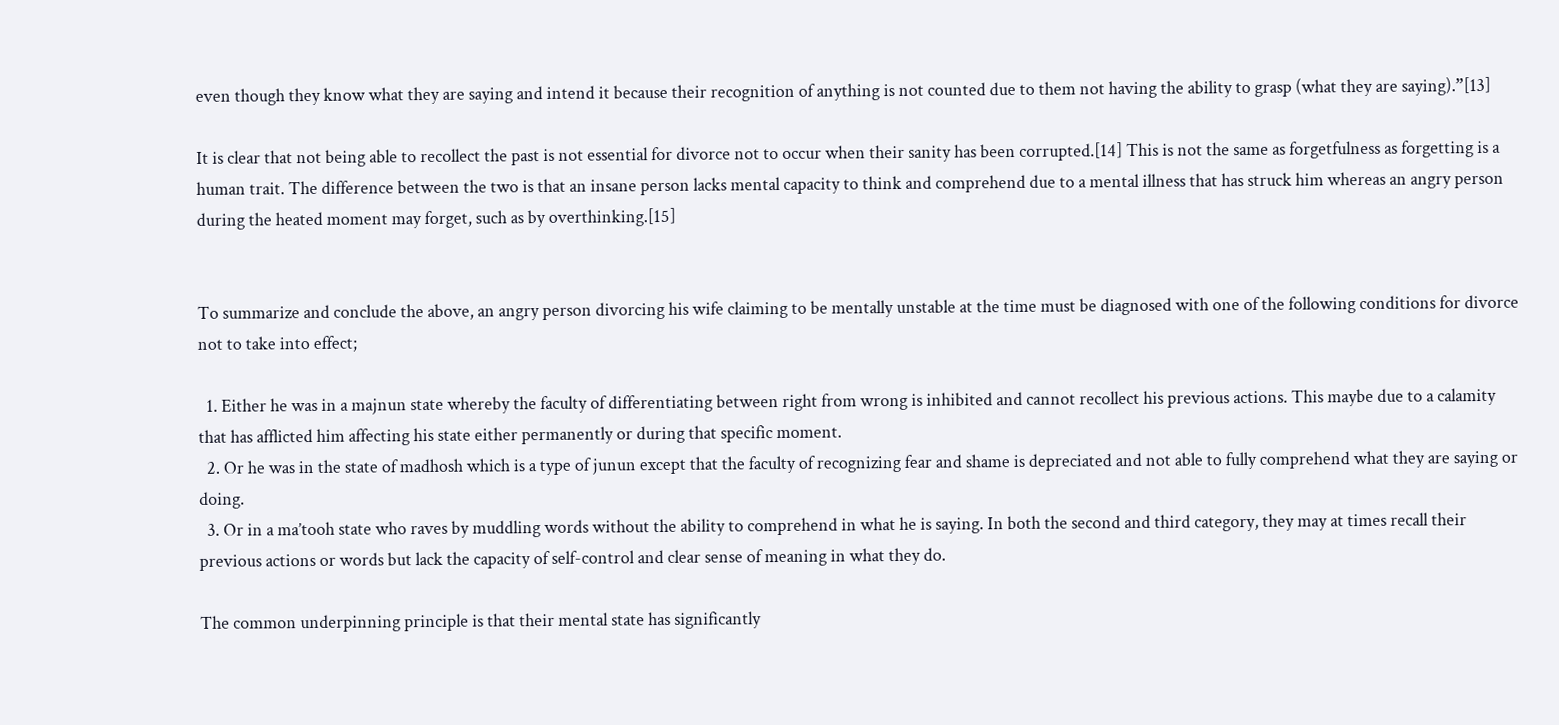even though they know what they are saying and intend it because their recognition of anything is not counted due to them not having the ability to grasp (what they are saying).”[13]

It is clear that not being able to recollect the past is not essential for divorce not to occur when their sanity has been corrupted.[14] This is not the same as forgetfulness as forgetting is a human trait. The difference between the two is that an insane person lacks mental capacity to think and comprehend due to a mental illness that has struck him whereas an angry person during the heated moment may forget, such as by overthinking.[15]


To summarize and conclude the above, an angry person divorcing his wife claiming to be mentally unstable at the time must be diagnosed with one of the following conditions for divorce not to take into effect;

  1. Either he was in a majnun state whereby the faculty of differentiating between right from wrong is inhibited and cannot recollect his previous actions. This maybe due to a calamity that has afflicted him affecting his state either permanently or during that specific moment.
  2. Or he was in the state of madhosh which is a type of junun except that the faculty of recognizing fear and shame is depreciated and not able to fully comprehend what they are saying or doing.
  3. Or in a ma’tooh state who raves by muddling words without the ability to comprehend in what he is saying. In both the second and third category, they may at times recall their previous actions or words but lack the capacity of self-control and clear sense of meaning in what they do.

The common underpinning principle is that their mental state has significantly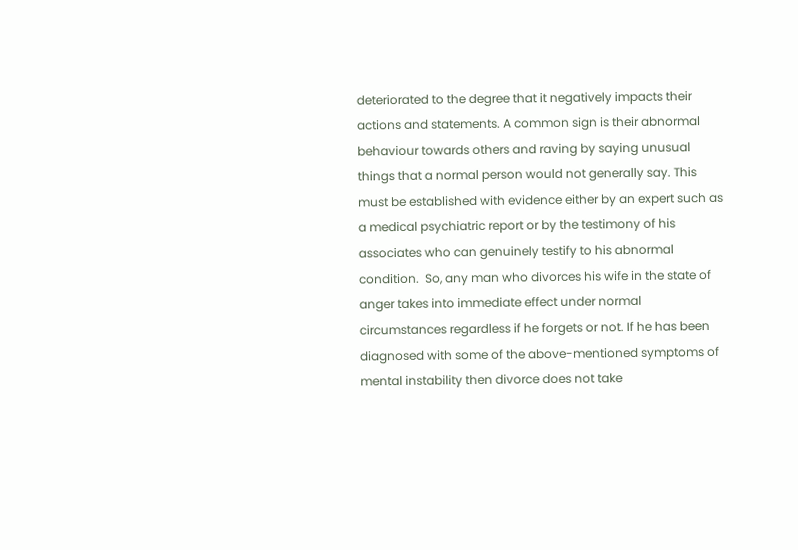deteriorated to the degree that it negatively impacts their actions and statements. A common sign is their abnormal behaviour towards others and raving by saying unusual things that a normal person would not generally say. This must be established with evidence either by an expert such as a medical psychiatric report or by the testimony of his associates who can genuinely testify to his abnormal condition.  So, any man who divorces his wife in the state of anger takes into immediate effect under normal circumstances regardless if he forgets or not. If he has been diagnosed with some of the above-mentioned symptoms of mental instability then divorce does not take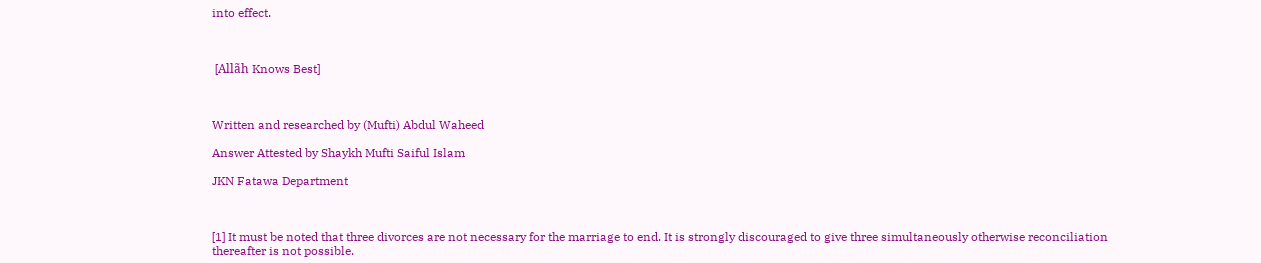into effect.



 [Allãh Knows Best]



Written and researched by (Mufti) Abdul Waheed

Answer Attested by Shaykh Mufti Saiful Islam

JKN Fatawa Department



[1] It must be noted that three divorces are not necessary for the marriage to end. It is strongly discouraged to give three simultaneously otherwise reconciliation thereafter is not possible.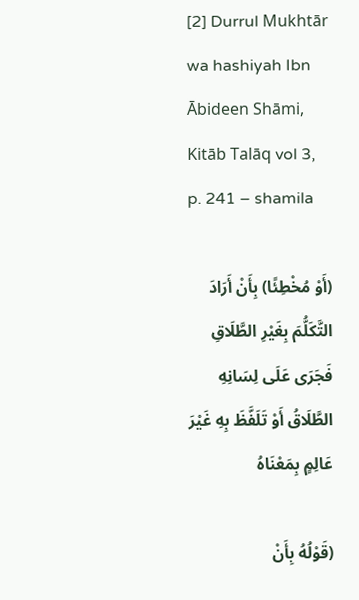[2] Durrul Mukhtār wa hashiyah Ibn Ābideen Shāmi, Kitāb Talāq vol 3, p. 241 – shamila

(أَوْ مُخْطِئًا) بِأَنْ أَرَادَ التَّكَلُّمَ بِغَيْرِ الطَّلَاقِ فَجَرَى عَلَى لِسَانِهِ الطَّلَاقُ أَوْ تَلَفَّظَ بِهِ غَيْرَ عَالِمٍ بِمَعْنَاهُ

(قَوْلُهُ بِأَنْ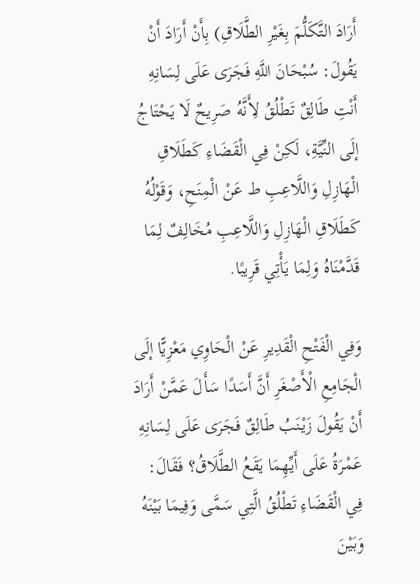أَرَادَ التَّكَلُّمَ بِغَيْرِ الطَّلَاقِ) بِأَنْ أَرَادَ أَنْ يَقُولَ: سُبْحَانَ اللَّهِ فَجَرَى عَلَى لِسَانِهِ أَنْتِ طَالِقٌ تَطْلُقُ لِأَنَّهُ صَرِيحٌ لَا يَحْتَاجُ إلَى النِّيَّةِ، لَكِنْ فِي الْقَضَاءِ كَطَلَاقِ الْهَازِلِ وَاللَّاعِبِ ط عَنْ الْمِنَحِ، وَقَوْلُهُ كَطَلَاقِ الْهَازِلِ وَاللَّاعِبِ مُخَالِفٌ لِمَا قَدَّمْنَاهُ وَلِمَا يَأْتِي قَرِيبًا.

وَفِي الْفَتْحِ الْقَدِيرِ عَنْ الْحَاوِي مَعْزِيًّا إلَى الْجَامِعِ الْأَصْغَرِ أَنَّ أَسَدًا سَأَلَ عَمَّنْ أَرَادَ أَنْ يَقُولَ زَيْنَبُ طَالِقٌ فَجَرَى عَلَى لِسَانِهِ عَمْرَةُ عَلَى أَيِّهِمَا يَقَعُ الطَّلَاقُ؟ فَقَالَ: فِي الْقَضَاءِ تَطْلُقُ الَّتِي سَمَّى وَفِيمَا بَيْنَهُ وَبَيْنَ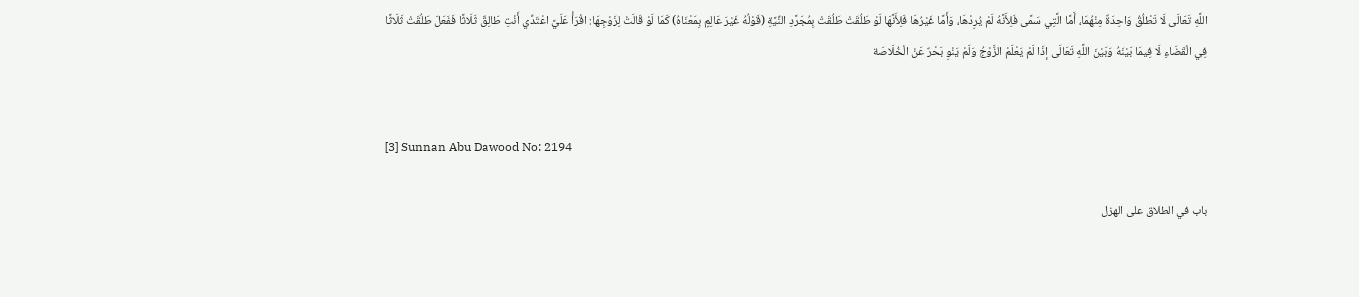اللَّهِ تَعَالَى لَا تَطْلُقُ وَاحِدَةٌ مِنْهُمَا، أَمَّا الَّتِي سَمَّى فَلِأَنَّهُ لَمْ يُرِدْهَا، وَأَمَّا غَيْرُهَا فَلِأَنَّهَا لَوْ طَلُقَتْ طَلُقَتْ بِمُجَرَّدِ النِّيَّةِ (قَوْلُهُ غَيْرَ عَالِمٍ بِمَعْنَاهُ) كَمَا لَوْ قَالَتْ لِزَوْجِهَا: اقْرَأْ عَلَيَّ اعْتَدِّي أَنْتِ طَالِقٌ ثَلَاثًا فَفَعَلَ طَلُقَتْ ثَلَاثًا فِي الْقَضَاءِ لَا فِيمَا بَيْنَهُ وَبَيْنَ اللَّهِ تَعَالَى إذَا لَمْ يَعْلَمْ الزَّوْجُ وَلَمْ يَنْوِ بَحْرٌ عَنْ الْخُلَاصَة


[3] Sunnan Abu Dawood No: 2194

باب في الطلاق على الهزل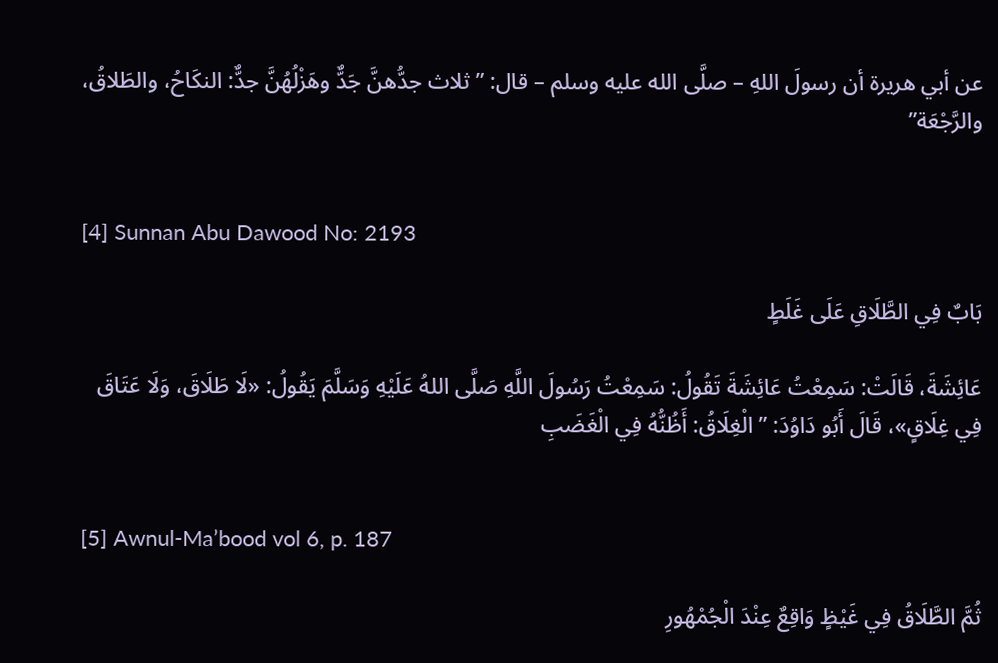عن أبي هريرة أن رسولَ اللهِ – صلَّى الله عليه وسلم – قال: ” ثلاث جدُّهنَّ جَدٌّ وهَزْلُهُنَّ جدٌّ: النكَاحُ، والطَلاقُ، والرَّجْعَة”


[4] Sunnan Abu Dawood No: 2193

بَابٌ فِي الطَّلَاقِ عَلَى غَلَطٍ

عَائِشَةَ، قَالَتْ: سَمِعْتُ عَائِشَةَ تَقُولُ: سَمِعْتُ رَسُولَ اللَّهِ صَلَّى اللهُ عَلَيْهِ وَسَلَّمَ يَقُولُ: «لَا طَلَاقَ، وَلَا عَتَاقَ فِي غِلَاقٍ»، قَالَ أَبُو دَاوُدَ: ” الْغِلَاقُ: أَظُنُّهُ فِي الْغَضَبِ


[5] Awnul-Ma’bood vol 6, p. 187

ثُمَّ الطَّلَاقُ فِي غَيْظٍ وَاقِعٌ عِنْدَ الْجُمْهُورِ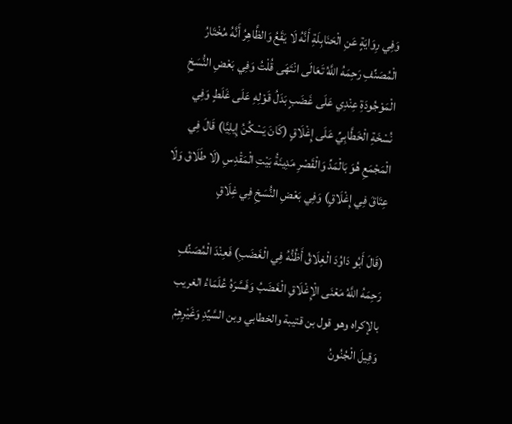وَفِي رِوَايَةٍ عَنِ الْحَنَابِلَةِ أَنَّهُ لَا يَقَعُ وَالظَّاهِرُ أَنَّهُ مُخْتَارُ الْمُصَنِّفِ رَحِمَهُ اللَّهُ تَعَالَى انْتَهَى قُلْتُ وَفِي بَعْضِ النُّسَخِ الْمَوْجُودَةِ عِنْدِي عَلَى غَضَبٍ بَدَلُ قَوْلِهِ عَلَى غَلَطٍ وَفِي نُسْخَةِ الْخَطَّابِيِّ عَلَى إِغْلَاقٍ (كَانَ يَسْكُنُ إِيلِيَّا) قَالَ فِي الْمَجْمَعِ هُوَ بَالْمَدِّ وَالْقَصْرِ مَدِينَةُ بَيْتِ الْمَقْدِسِ (لَا طَلَاقَ وَلَا عِتَاقَ فِي إِغْلَاقٍ) وَفِي بَعْضِ النُّسَخِ فِي غِلَاقٍ

(قَالَ أَبُو دَاوُدَ الْغِلَاقُ أَظُنُّهُ فِي الْغَضَبِ) فَعِنْدَ الْمُصَنِّفِ رَحِمَهُ اللَّهُ مَعْنَى الْإِغْلَاقِ الْغَضَبُ وَفَسَّرَهُ عُلَمَاءُ الغريب بالإكراه وهو قول بن قتيبة والخطابي وبن السَّيِّدِ وَغَيْرِهِمْ وَقِيلَ الْجُنُونُ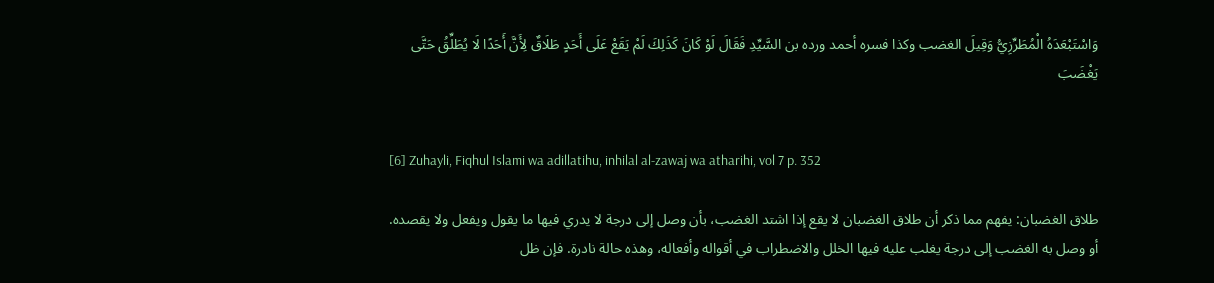وَاسْتَبْعَدَهُ الْمُطَرِّزِيُّ وَقِيلَ الغضب وكذا فسره أحمد ورده بن السَّيِّدِ فَقَالَ لَوْ كَانَ كَذَلِكَ لَمْ يَقَعْ عَلَى أَحَدٍ طَلَاقٌ لِأَنَّ أَحَدًا لَا يُطَلِّقُ حَتَّى يَغْضَبَ


[6] Zuhayli, Fiqhul Islami wa adillatihu, inhilal al-zawaj wa atharihi, vol 7 p. 352

طلاق الغضبان: يفهم مما ذكر أن طلاق الغضبان لا يقع إذا اشتد الغضب، بأن وصل إلى درجة لا يدري فيها ما يقول ويفعل ولا يقصده. أو وصل به الغضب إلى درجة يغلب عليه فيها الخلل والاضطراب في أقواله وأفعاله، وهذه حالة نادرة. فإن ظل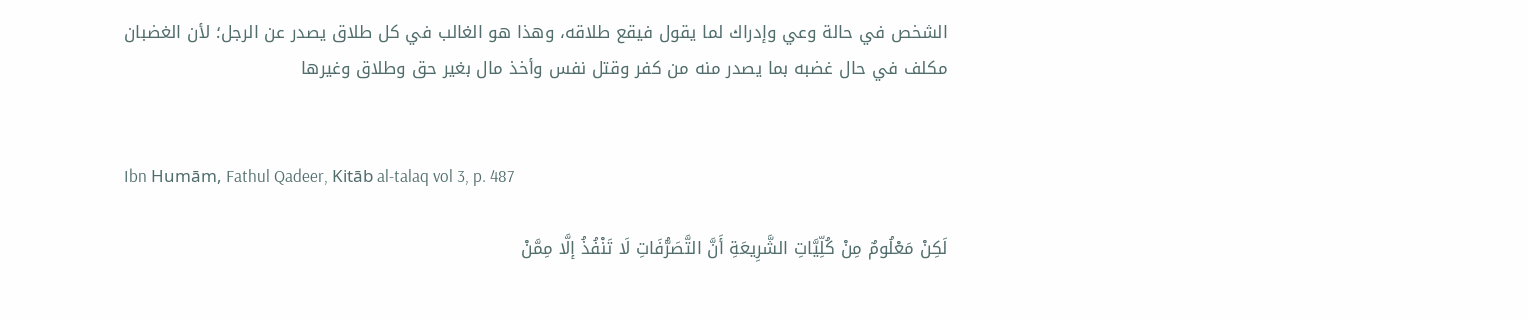الشخص في حالة وعي وإدراك لما يقول فيقع طلاقه، وهذا هو الغالب في كل طلاق يصدر عن الرجل؛ لأن الغضبان مكلف في حال غضبه بما يصدر منه من كفر وقتل نفس وأخذ مال بغير حق وطلاق وغيرها


Ibn Humām, Fathul Qadeer, Kitāb al-talaq vol 3, p. 487

لَكِنْ مَعْلُومٌ مِنْ كُلِّيَّاتِ الشَّرِيعَةِ أَنَّ التَّصَرُّفَاتِ لَا تَنْفُذُ إلَّا مِمَّنْ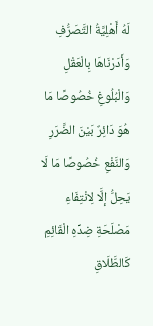لَهُ أَهْلِيَّةُ التَّصَرُّفِ وَأَدَرْنَاهَا بِالْعَقْلِ وَالْبُلُوغِ خُصُوصًا مَا هُوَ دَائِرٌ بَيْنَ الضَّرَرِ وَالنَّفْعِ خُصُوصًا مَا لَا يَحِلُّ إلَّا لِانْتِفَاءِ مَصْلَحَةِ ضِدِّهِ الْقَائِمِ كَالطَّلَاقِ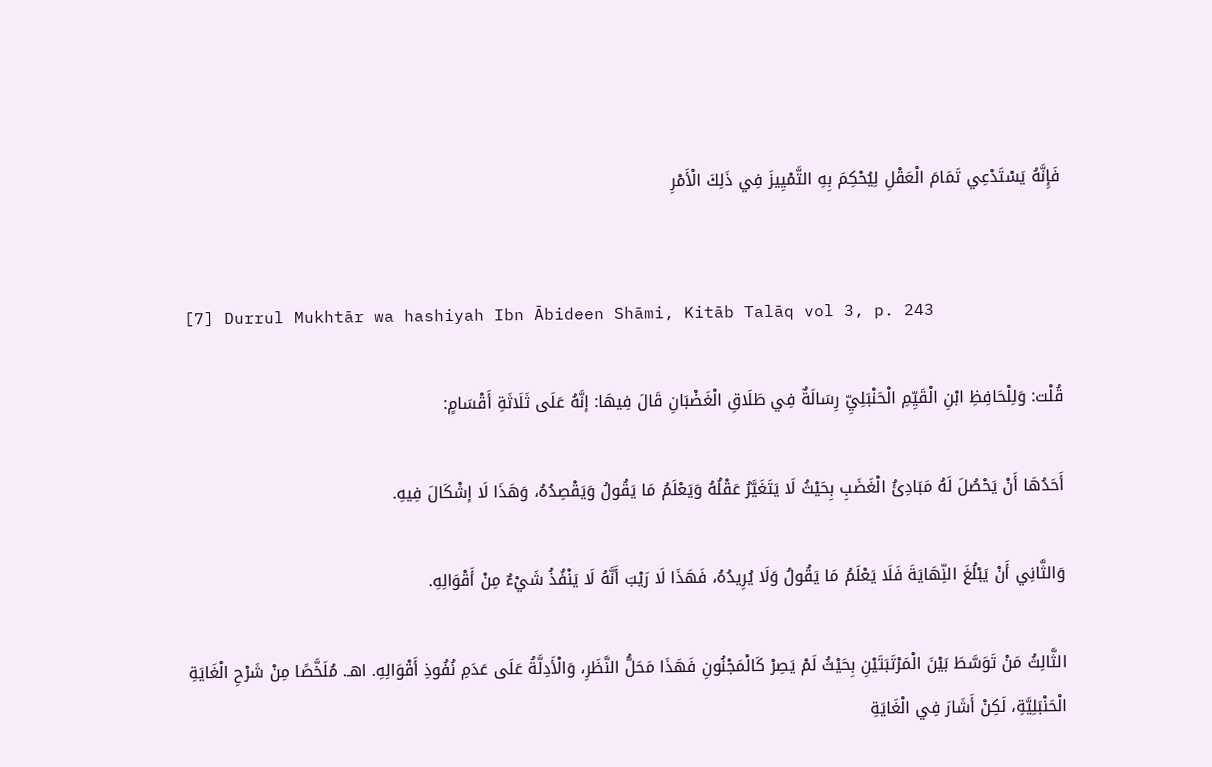فَإِنَّهُ يَسْتَدْعِي تَمَامَ الْعَقْلِ لِيُحْكِمَ بِهِ التَّمْيِيزَ فِي ذَلِكَ الْأَمْرِ


[7] Durrul Mukhtār wa hashiyah Ibn Ābideen Shāmi, Kitāb Talāq vol 3, p. 243

قُلْت: وَلِلْحَافِظِ ابْنِ الْقَيِّمِ الْحَنْبَلِيِّ رِسَالَةٌ فِي طَلَاقِ الْغَضْبَانِ قَالَ فِيهَا: إنَّهُ عَلَى ثَلَاثَةِ أَقْسَامٍ:

أَحَدُهَا أَنْ يَحْصُلَ لَهُ مَبَادِئُ الْغَضَبِ بِحَيْثُ لَا يَتَغَيَّرُ عَقْلُهُ وَيَعْلَمُ مَا يَقُولُ وَيَقْصِدُهُ، وَهَذَا لَا إشْكَالَ فِيهِ.

وَالثَّانِي أَنْ يَبْلُغَ النِّهَايَةَ فَلَا يَعْلَمُ مَا يَقُولُ وَلَا يُرِيدُهُ، فَهَذَا لَا رَيْبَ أَنَّهُ لَا يَنْفُذُ شَيْءٌ مِنْ أَقْوَالِهِ.

الثَّالِثُ مَنْ تَوَسَّطَ بَيْنَ الْمَرْتَبَتَيْنِ بِحَيْثُ لَمْ يَصِرْ كَالْمَجْنُونِ فَهَذَا مَحَلُّ النَّظَرِ، وَالْأَدِلَّةُ عَلَى عَدَمِ نُفُوذِ أَقْوَالِهِ. اهـ. مُلَخَّصًا مِنْ شَرْحِ الْغَايَةِ الْحَنْبَلِيَّةِ، لَكِنْ أَشَارَ فِي الْغَايَةِ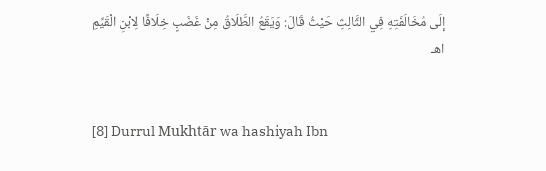إلَى مُخَالَفَتِهِ فِي الثَّالِثِ حَيْثُ قَالَ: وَيَقَعُ الطَّلَاقُ مِنْ غَضَبٍ خِلَافًا لِابْنِ الْقَيِّمِ اهـ


[8] Durrul Mukhtār wa hashiyah Ibn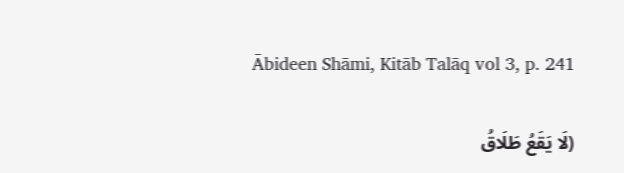Ābideen Shāmi, Kitāb Talāq vol 3, p. 241

(لَا يَقَعُ طَلَاقُ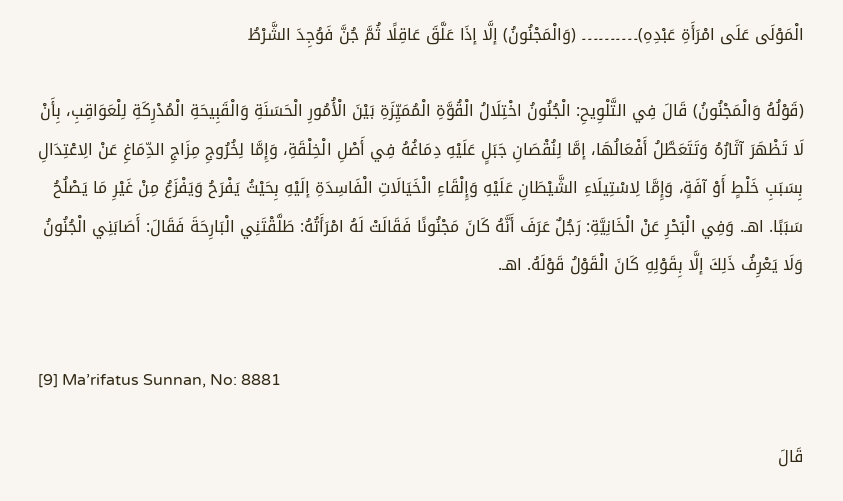الْمَوْلَى عَلَى امْرَأَةِ عَبْدِهِ)۔۔۔۔۔۔۔۔۔۔ (وَالْمَجْنُونُ) إلَّا إذَا عَلَّقَ عَاقِلًا ثُمَّ جُنَّ فَوُجِدَ الشَّرْطُ

(قَوْلُهُ وَالْمَجْنُونُ) قَالَ فِي التَّلْوِيحِ: الْجُنُونُ اخْتِلَالُ الْقُوَّةِ الْمُمَيِّزَةِ بَيْنَ الْأُمُورِ الْحَسَنَةِ وَالْقَبِيحَةِ الْمُدْرِكَةِ لِلْعَوَاقِبِ، بِأَنْ لَا تَظْهَرَ آثَارُهُ وَتَتَعَطَّلُ أَفْعَالُهَا، إمَّا لِنُقْصَانِ جَبَلٍ عَلَيْهِ دِمَاغُهُ فِي أَصْلِ الْخِلْقَةِ، وَإِمَّا لِخُرُوجِ مِزَاجِ الدِّمَاغِ عَنْ الِاعْتِدَالِ بِسَبَبِ خَلْطٍ أَوْ آفَةٍ، وَإِمَّا لِاسْتِيلَاءِ الشَّيْطَانِ عَلَيْهِ وَإِلْقَاءِ الْخَيَالَاتِ الْفَاسِدَةِ إلَيْهِ بِحَيْثُ يَفْرَحُ وَيَفْزَعُ مِنْ غَيْرِ مَا يَصْلُحُ سَبَبًا. اهـ. وَفِي الْبَحْرِ عَنْ الْخَانِيَّةِ: رَجُلٌ عَرَفَ أَنَّهُ كَانَ مَجْنُونًا فَقَالَتْ لَهُ امْرَأَتُهُ: طَلَّقْتَنِي الْبَارِحَةَ فَقَالَ: أَصَابَنِي الْجُنُونُ وَلَا يَعْرِفُ ذَلِكَ إلَّا بِقَوْلِهِ كَانَ الْقَوْلُ قَوْلَهُ. اهـ.


[9] Ma’rifatus Sunnan, No: 8881

قَالَ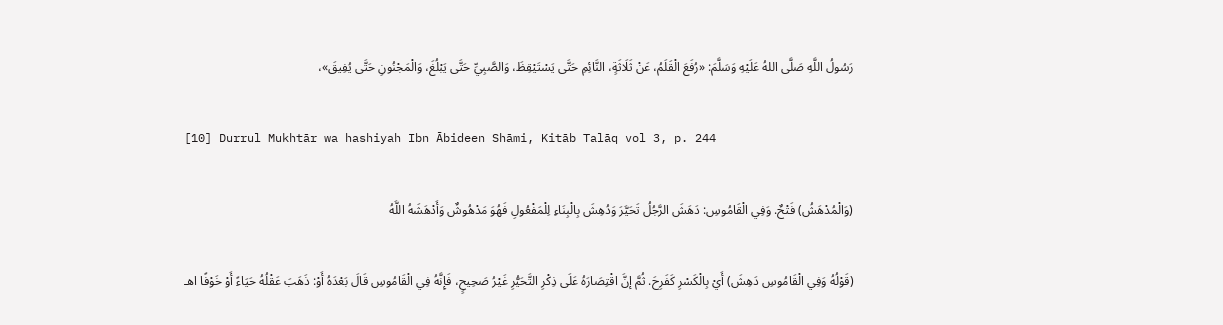رَسُولُ اللَّهِ صَلَّى اللهُ عَلَيْهِ وَسَلَّمَ: «رُفَعَ الْقَلَمُ، عَنْ ثَلَاثَةٍ، النَّائِمِ حَتَّى يَسْتَيْقِظَ، وَالصَّبِيِّ حَتَّى يَبْلُغَ، وَالْمَجْنُونِ حَتَّى يُفِيقَ»،

[10] Durrul Mukhtār wa hashiyah Ibn Ābideen Shāmi, Kitāb Talāq vol 3, p. 244

(وَالْمُدْهَشُ) فَتْحٌ. وَفِي الْقَامُوسِ: دَهَشَ الرَّجُلُ تَحَيَّرَ وَدُهِشَ بِالْبِنَاءِ لِلْمَفْعُولِ فَهُوَ مَدْهُوشٌ وَأَدْهَشَهُ اللَّهُ

(قَوْلُهُ وَفِي الْقَامُوسِ دَهِشَ) أَيْ بِالْكَسْرِ كَفَرِحَ. ثُمَّ إنَّ اقْتِصَارَهُ عَلَى ذِكْرِ التَّحَيُّرِ غَيْرُ صَحِيحٍ، فَإِنَّهُ فِي الْقَامُوسِ قَالَ بَعْدَهُ أَوْ: ذَهَبَ عَقْلُهُ حَيَاءً أَوْ خَوْفًا اهـ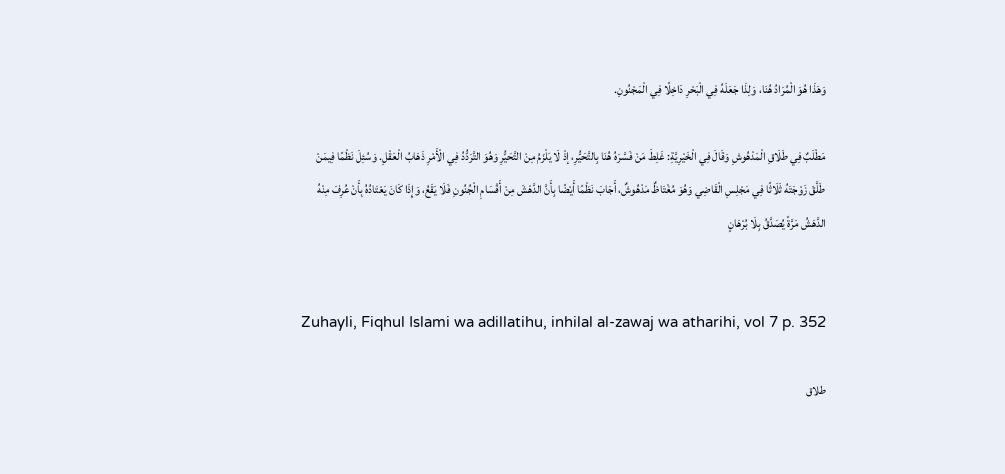وَهَذَا هُوَ الْمُرَادُ هُنَا، وَلِذَا جَعَلَهُ فِي الْبَحْرِ دَاخِلًا فِي الْمَجْنُونِ.

مَطْلَبٌ فِي طَلَاقِ الْمَدْهُوشِ وَقَالَ فِي الْخَيْرِيَّةِ: غَلِطَ مَنْ فَسَّرَهُ هُنَا بِالتَّحَيُّرِ، إذْ لَا يَلْزَمُ مِنْ التَّحَيُّرِ وَهُوَ التَّرَدُّدُ فِي الْأَمْرِ ذَهَابُ الْعَقْلِ. وَسُئِلَ نَظْمًا فِيمَنْ طَلَّقَ زَوْجَتَهُ ثَلَاثًا فِي مَجْلِسِ الْقَاضِي وَهُوَ مُغْتَاظٌ مَدْهُوشٌ، أَجَابَ نَظْمًا أَيْضًا بِأَنَّ الدَّهْشَ مِنْ أَقْسَامِ الْجُنُونِ فَلَا يَقَعُ، وَإِذَا كَانَ يَعْتَادُهُ بِأَنْ عُرِفَ مِنْهُ الدَّهَشُ مَرَّةً يُصَدَّقُ بِلَا بُرْهَانٍ


Zuhayli, Fiqhul Islami wa adillatihu, inhilal al-zawaj wa atharihi, vol 7 p. 352

طلاق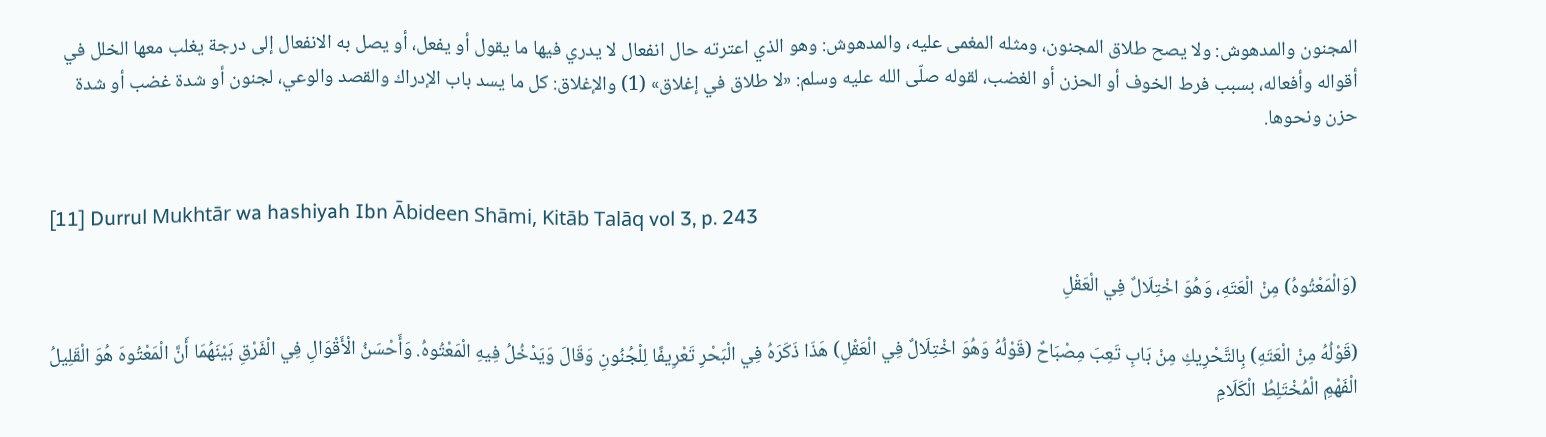المجنون والمدهوش: ولا يصح طلاق المجنون، ومثله المغمى عليه، والمدهوش: وهو الذي اعترته حال انفعال لا يدري فيها ما يقول أو يفعل، أو يصل به الانفعال إلى درجة يغلب معها الخلل في أقواله وأفعاله، بسبب فرط الخوف أو الحزن أو الغضب، لقوله صلّى الله عليه وسلم: «لا طلاق في إغلاق» (1) والإغلاق: كل ما يسد باب الإدراك والقصد والوعي، لجنون أو شدة غضب أو شدة حزن ونحوها.


[11] Durrul Mukhtār wa hashiyah Ibn Ābideen Shāmi, Kitāb Talāq vol 3, p. 243

(وَالْمَعْتُوهُ) مِنْ الْعَتَهِ، وَهُوَ اخْتِلَالٌ فِي الْعَقْلِ

(قَوْلُهُ مِنْ الْعَتَهِ) بِالتَّحْرِيكِ مِنْ بَابِ تَعِبَ مِصْبَاحٌ (قَوْلُهُ وَهُوَ اخْتِلَالٌ فِي الْعَقْلِ) هَذَا ذَكَرَهُ فِي الْبَحْرِ تَعْرِيفًا لِلْجُنُونِ وَقَالَ وَيَدْخُلُ فِيهِ الْمَعْتُوهُ. وَأَحْسَنُ الْأَقْوَالِ فِي الْفَرْقِ بَيْنَهُمَا أَنَّ الْمَعْتُوهَ هُوَ الْقَلِيلُ الْفَهْمِ الْمُخْتَلِطُ الْكَلَامِ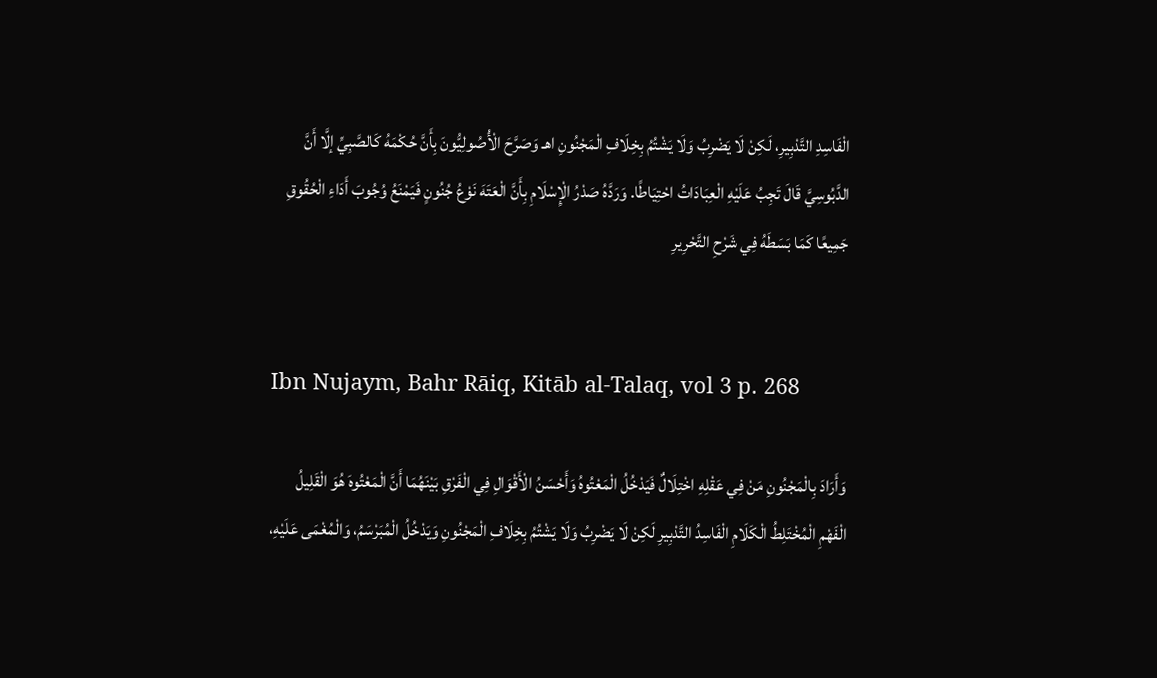الْفَاسِدِ التَّدْبِيرِ، لَكِنْ لَا يَضْرِبُ وَلَا يَشْتُمُ بِخِلَافِ الْمَجْنُونِ اهـ وَصَرَّحَ الْأُصُولِيُّونَ بِأَنَّ حُكْمَهُ كَالصَّبِيِّ إلَّا أَنَّ الدَّبُوسِيَّ قَالَ تَجِبُ عَلَيْهِ الْعِبَادَاتُ احْتِيَاطًا. وَرَدَّهُ صَدْرُ الْإِسْلَامِ بِأَنَّ الْعَتَهَ نَوْعُ جُنُونٍ فَيَمْنَعُ وُجُوبَ أَدَاءِ الْحُقُوقِ جَمِيعًا كَمَا بَسَطَهُ فِي شَرْحِ التَّحْرِيرِ


Ibn Nujaym, Bahr Rāiq, Kitāb al-Talaq, vol 3 p. 268

وَأَرَادَ بِالْمَجْنُونِ مَنْ فِي عَقْلِهِ اخْتِلَالٌ فَيَدْخُلُ الْمَعْتُوهُ وَأَحْسَنُ الْأَقْوَالِ فِي الْفَرْقِ بَيْنَهُمَا أَنَّ الْمَعْتُوهَ هُوَ الْقَلِيلُ الْفَهْمِ الْمُخْتَلِطُ الْكَلَامِ الْفَاسِدُ التَّدْبِيرِ لَكِنْ لَا يَضْرِبُ وَلَا يَشْتُمُ بِخِلَافِ الْمَجْنُونِ وَيَدْخُلُ الْمُبَرْسَمُ، وَالْمُغْمَى عَلَيْهِ،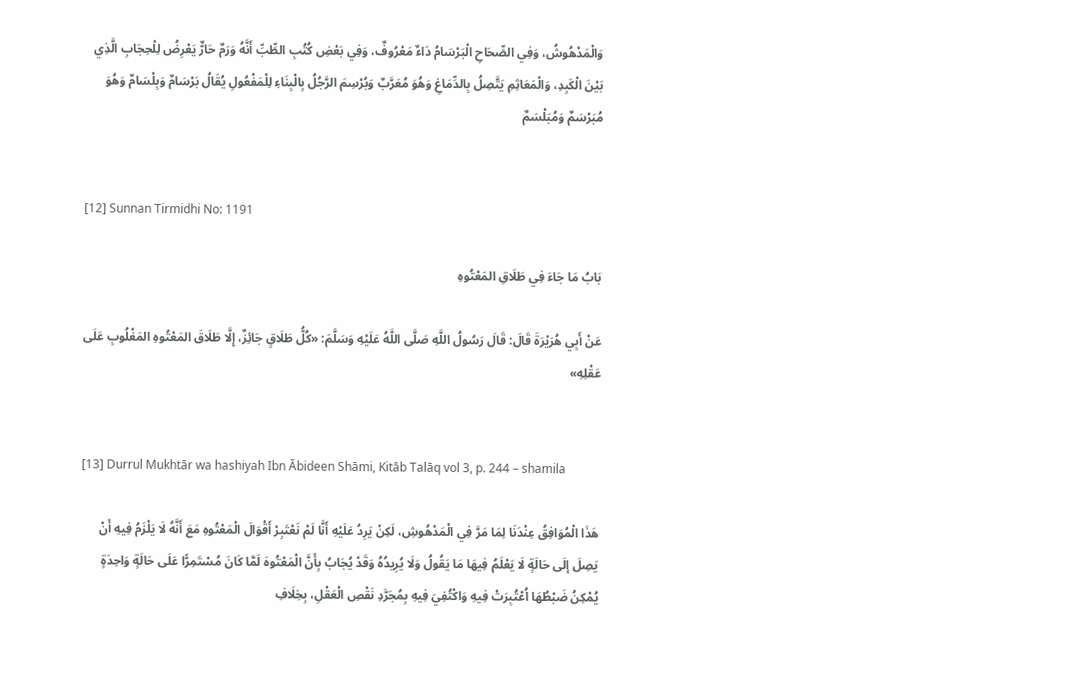وَالْمَدْهُوشُ، وَفِي الصِّحَاحِ الْبَرْسَامُ دَاءٌ مَعْرُوفٌ، وَفِي بَعْضِ كُتُبِ الطِّبِّ أَنَّهُ وَرَمٌ حَارٌّ يَعْرِضُ لِلْحِجَابِ الَّذِي بَيْنَ الْكَبِدِ، وَالْمَعَاثِمِ يَتَّصِلُ بِالدِّمَاغِ وَهُوَ مُعَرَّبٌ وَبُرْسِمَ الرَّجُلُ بِالْبِنَاءِ لِلْمَفْعُولِ يُقَالُ بَرْسَامٌ وَبِلْسَامٌ وَهُوَ مُبَرْسَمٌ وَمُبَلْسَمٌ


[12] Sunnan Tirmidhi No: 1191

بَابُ مَا جَاءَ فِي طَلَاقِ المَعْتُوهِ

عَنْ أَبِي هُرَيْرَةَ قَالَ: قَالَ رَسُولُ اللَّهِ صَلَّى اللَّهُ عَلَيْهِ وَسَلَّمَ: «كُلُّ طَلَاقٍ جَائِزٌ، إِلَّا طَلَاقَ المَعْتُوهِ المَغْلُوبِ عَلَى عَقْلِهِ»


[13] Durrul Mukhtār wa hashiyah Ibn Ābideen Shāmi, Kitāb Talāq vol 3, p. 244 – shamila

هَذَا الْمُوَافِقُ عِنْدَنَا لِمَا مَرَّ فِي الْمَدْهُوشِ، لَكِنْ يَرِدُ عَلَيْهِ أَنَّا لَمْ نَعْتَبِرْ أَقْوَالَ الْمَعْتُوهِ مَعَ أَنَّهُ لَا يَلْزَمُ فِيهِ أَنْ يَصِلَ إلَى حَالَةٍ لَا يَعْلَمُ فِيهَا مَا يَقُولُ وَلَا يُرِيدُهُ وَقَدْ يُجَابُ بِأَنَّ الْمَعْتُوهَ لَمَّا كَانَ مُسْتَمِرًّا عَلَى حَالَةٍ وَاحِدَةٍ يُمْكِنُ ضَبْطُهَا اُعْتُبِرَتْ فِيهِ وَاكْتُفِيَ فِيهِ بِمُجَرَّدِ نَقْصِ الْعَقْلِ، بِخِلَافِ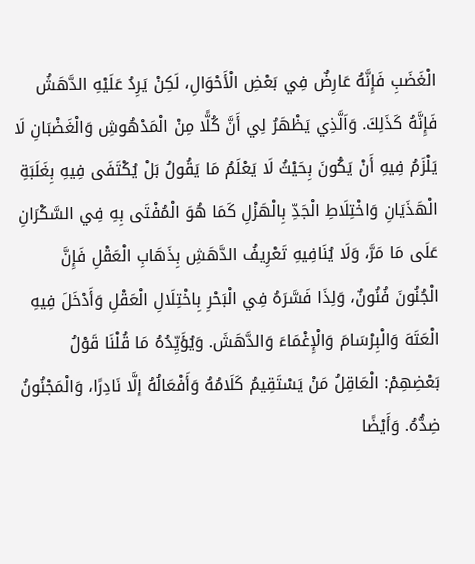الْغَضَبِ فَإِنَّهُ عَارِضٌ فِي بَعْضِ الْأَحْوَالِ، لَكِنْ يَرِدُ عَلَيْهِ الدَّهَشُ فَإِنَّهُ كَذَلِكَ. وَاَلَّذِي يَظْهَرُ لِي أَنَّ كُلًّا مِنْ الْمَدْهُوشِ وَالْغَضْبَانِ لَا يَلْزَمُ فِيهِ أَنْ يَكُونَ بِحَيْثُ لَا يَعْلَمُ مَا يَقُولُ بَلْ يُكْتَفَى فِيهِ بِغَلَبَةِ الْهَذَيَانِ وَاخْتِلَاطِ الْجَدِّ بِالْهَزْلِ كَمَا هُوَ الْمُفْتَى بِهِ فِي السَّكْرَانِ عَلَى مَا مَرَّ، وَلَا يُنَافِيهِ تَعْرِيفُ الدَّهَشِ بِذَهَابِ الْعَقْلِ فَإِنَّ الْجُنُونَ فُنُونٌ، وَلِذَا فَسَّرَهُ فِي الْبَحْرِ بِاخْتِلَالِ الْعَقْلِ وَأَدْخَلَ فِيهِ الْعَتَهَ وَالْبِرْسَامَ وَالْإِغْمَاءَ وَالدَّهَشَ. وَيُؤَيِّدُهُ مَا قُلْنَا قَوْلُ بَعْضِهِمْ: الْعَاقِلُ مَنْ يَسْتَقِيمُ كَلَامُهُ وَأَفْعَالُهُ إلَّا نَادِرًا، وَالْمَجْنُونُ ضِدُّهُ. وَأَيْضًا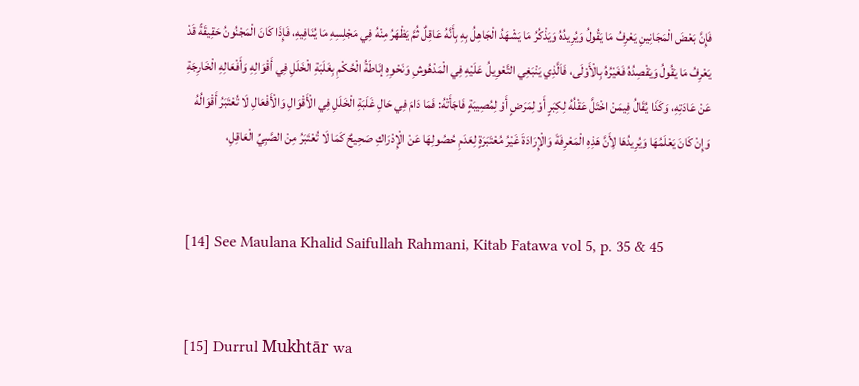فَإِنَّ بَعْضَ الْمَجَانِينِ يَعْرِفُ مَا يَقُولُ وَيُرِيدُهُ وَيَذْكُرُ مَا يَشْهَدُ الْجَاهِلُ بِهِ بِأَنَّهُ عَاقِلٌ ثُمَّ يَظْهَرُ مِنْهُ فِي مَجْلِسِهِ مَا يُنَافِيهِ، فَإِذَا كَانَ الْمَجْنُونُ حَقِيقَةً قَدْ يَعْرِفُ مَا يَقُولُ وَيَقْصِدُهُ فَغَيْرُهُ بِالْأَوْلَى، فَاَلَّذِي يَنْبَغِي التَّعْوِيلُ عَلَيْهِ فِي الْمَدْهُوشِ وَنَحْوِهِ إنَاطَةُ الْحُكْمِ بِغَلَبَةِ الْخَلَلِ فِي أَقْوَالِهِ وَأَفْعَالِهِ الْخَارِجَةِ عَنْ عَادَتِهِ، وَكَذَا يُقَالُ فِيمَنْ اخْتَلَّ عَقْلُهُ لِكِبَرٍ أَوْ لِمَرَضٍ أَوْ لِمُصِيبَةٍ فَاجَأَتْهُ: فَمَا دَامَ فِي حَالِ غَلَبَةِ الْخَلَلِ فِي الْأَقْوَالِ وَالْأَفْعَالِ لَا تُعْتَبَرُ أَقْوَالُهُ وَإِنْ كَانَ يَعْلَمُهَا وَيُرِيدُهَا لِأَنَّ هَذِهِ الْمَعْرِفَةَ وَالْإِرَادَةَ غَيْرُ مُعْتَبَرَةٍ لِعَدَمِ حُصُولِهَا عَنْ الْإِدْرَاكِ صَحِيحٌ كَمَا لَا تُعْتَبَرُ مِنْ الصَّبِيِّ الْعَاقِلِ،


[14] See Maulana Khalid Saifullah Rahmani, Kitab Fatawa vol 5, p. 35 & 45


[15] Durrul Mukhtār wa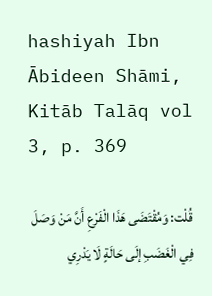hashiyah Ibn Ābideen Shāmi, Kitāb Talāq vol 3, p. 369

قُلْت: وَمُقْتَضَى هَذَا الْفَرْعِ أَنَّ مَنْ وَصَلَ فِي الْغَضَبِ إلَى حَالَةٍ لَا يَدْرِي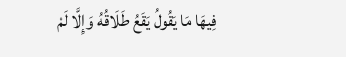فِيهَا مَا يَقُولُ يَقَعُ طَلَاقُهُ وَإِلَّا لَمْ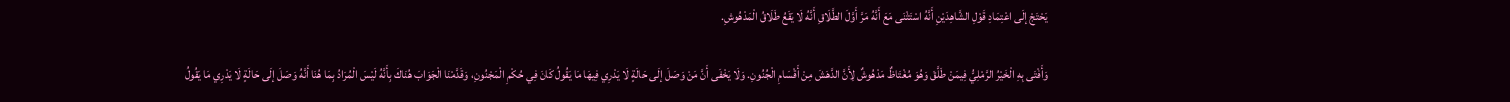يَحْتَجْ إلَى اعْتِمَادِ قَوْلِ الشَّاهِدَيْنِ أَنَّهُ اسْتَثْنَى مَعَ أَنَّهُ مَرَّ أَوَّلَ الطَّلَاقِ أَنَّهُ لَا يَقَعُ طَلَاقُ الْمَدْهُوشِ.

وَأَفْتَى بِهِ الْخَيْرُ الرَّمْلِيُّ فِيمَنْ طَلَّقَ وَهُوَ مُغْتَاظٌ مَدْهُوشٌ لِأَنَّ الدَّهَشَ مِنْ أَقْسَامِ الْجُنُونِ. وَلَا يَخْفَى أَنَّ مَنْ وَصَلَ إلَى حَالَةٍ لَا يَدْرِي فِيهَا مَا يَقُولُ كَانَ فِي حُكْمِ الْمَجْنُونِ، وَقَدَّمْنَا الْجَوَابَ هُنَاكَ بِأَنَّهُ لَيْسَ الْمُرَادُ بِمَا هُنَا أَنَّهُ وَصَلَ إلَى حَالَةٍ لَا يَدْرِي مَا يَقُولُ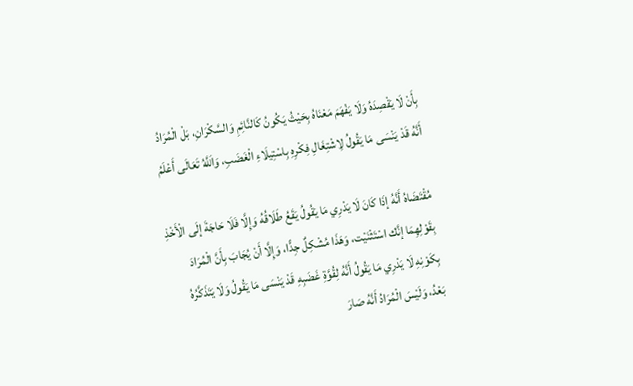بِأَنْ لَا يَقْصِدَهُ وَلَا يَفْهَمَ مَعْنَاهُ بِحَيْثُ يَكُونُ كَالنَّائِمِ وَالسَّكْرَانِ، بَلْ الْمُرَادُ أَنَّهُ قَدْ يَنْسَى مَا يَقُولُ لِاشْتِغَالِ فِكْرِهِ بِاسْتِيلَاءِ الْغَضَبِ، وَاَللَّهُ تَعَالَى أَعْلَمُ

مُقْتَضَاهُ أَنَّهُ إذَا كَانَ لَا يَدْرِي مَا يَقُولُ يَقَعُ طَلَاقُهُ وَإِلَّا فَلَا حَاجَةَ إلَى الْأَخْذِ بِقَوْلِهِمَا إنَّك اسْتَثْنَيْت، وَهَذَا مُشْكِلٌ جِدًّا، وَإِلَّا أَنْ يُجَابَ بِأَنَّ الْمُرَادَ بِكَوْنِهِ لَا يَدْرِي مَا يَقُولُ أَنَّهُ لِقُوَّةِ غَضَبِهِ قَدْ يَنْسَى مَا يَقُولُ وَلَا يَتَذَكَّرُهُ بَعْدُ، وَلَيْسَ الْمُرَادُ أَنَّهُ صَارَ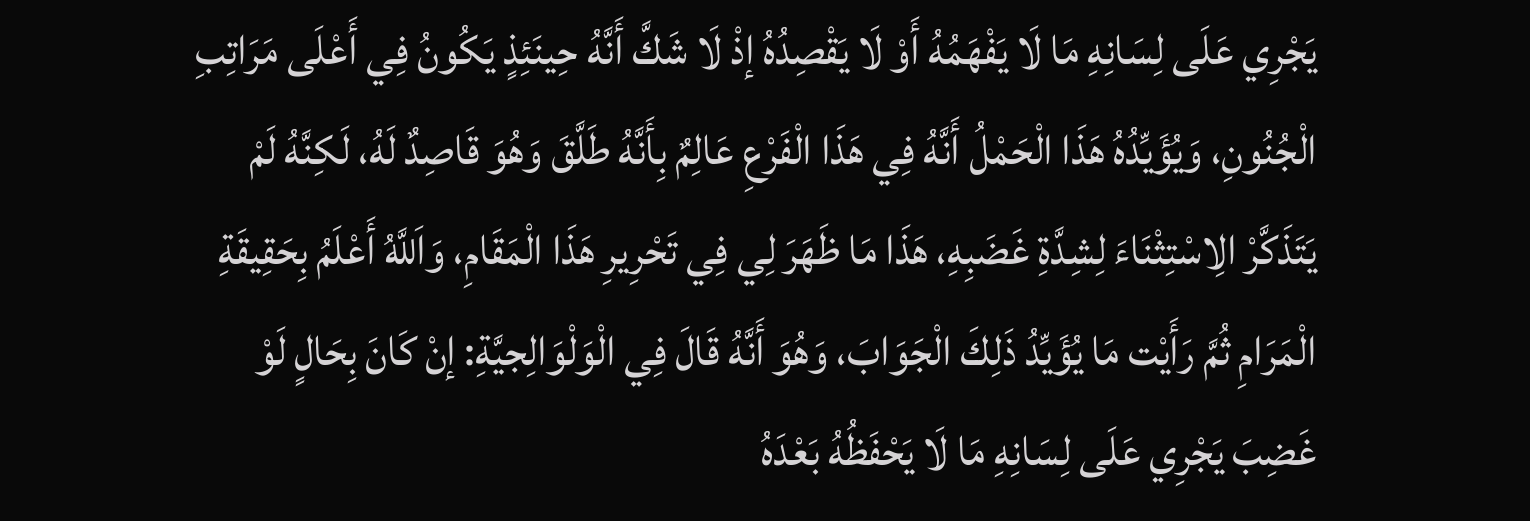يَجْرِي عَلَى لِسَانِهِ مَا لَا يَفْهَمُهُ أَوْ لَا يَقْصِدُهُ إذْ لَا شَكَّ أَنَّهُ حِينَئِذٍ يَكُونُ فِي أَعْلَى مَرَاتِبِ الْجُنُونِ، وَيُؤَيِّدُهُ هَذَا الْحَمْلُ أَنَّهُ فِي هَذَا الْفَرْعِ عَالِمٌ بِأَنَّهُ طَلَّقَ وَهُوَ قَاصِدٌ لَهُ، لَكِنَّهُ لَمْ يَتَذَكَّرْ الِاسْتِثْنَاءَ لِشِدَّةِ غَضَبِهِ، هَذَا مَا ظَهَرَ لِي فِي تَحْرِيرِ هَذَا الْمَقَامِ، وَاَللَّهُ أَعْلَمُ بِحَقِيقَةِ الْمَرَامِ ثُمَّ رَأَيْت مَا يُؤَيِّدُ ذَلِكَ الْجَوَابَ، وَهُوَ أَنَّهُ قَالَ فِي الْوَلْوَالِجيَّةِ: إنْ كَانَ بِحَالٍ لَوْ غَضِبَ يَجْرِي عَلَى لِسَانِهِ مَا لَا يَحْفَظُهُ بَعْدَهُ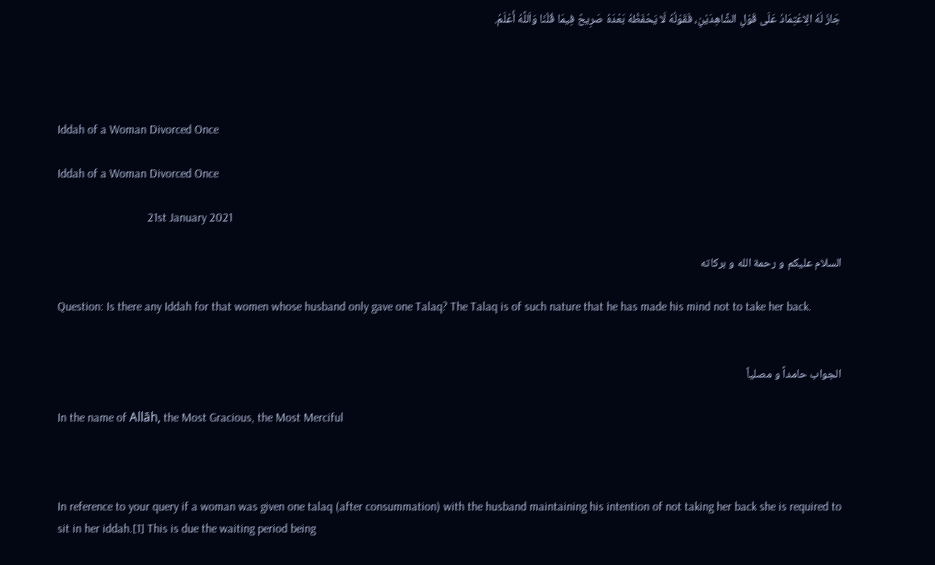جَازَ لَهُ الِاعْتِمَادُ عَلَى قَوْلِ الشَّاهِدَيْنِ، فَقَوْلُهُ لَا يَحْفَظُهُ بَعْدَهُ صَرِيحٌ فِيمَا قُلْنَا وَاَللَّهُ أَعْلَمُ.




Iddah of a Woman Divorced Once

Iddah of a Woman Divorced Once

                              21st January 2021

السلام عليكم و رحمة الله و بركاته

Question: Is there any Iddah for that women whose husband only gave one Talaq? The Talaq is of such nature that he has made his mind not to take her back.


الجواب حامداً و مصلياً

In the name of Allāh, the Most Gracious, the Most Merciful



In reference to your query if a woman was given one talaq (after consummation) with the husband maintaining his intention of not taking her back she is required to sit in her iddah.[1] This is due the waiting period being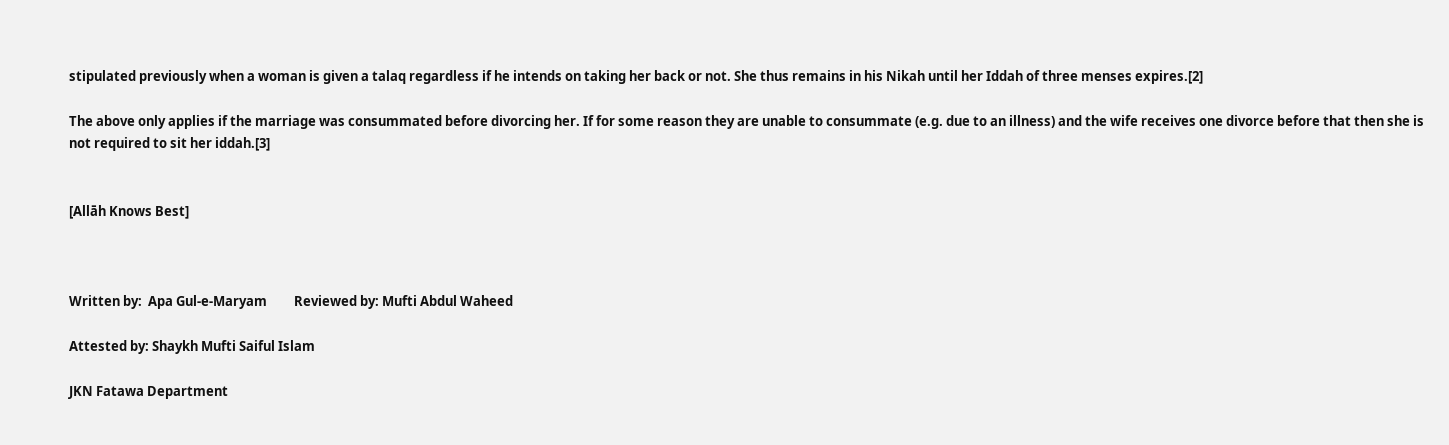stipulated previously when a woman is given a talaq regardless if he intends on taking her back or not. She thus remains in his Nikah until her Iddah of three menses expires.[2]

The above only applies if the marriage was consummated before divorcing her. If for some reason they are unable to consummate (e.g. due to an illness) and the wife receives one divorce before that then she is not required to sit her iddah.[3]


[Allāh Knows Best]



Written by:  Apa Gul-e-Maryam         Reviewed by: Mufti Abdul Waheed

Attested by: Shaykh Mufti Saiful Islam

JKN Fatawa Department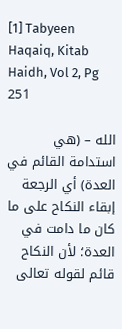[1] Tabyeen Haqaiq, Kitab Haidh, Vol 2, Pg 251

الله – (هي استدامة القائم في العدة) أي الرجعة إبقاء النكاح على ما كان ما دامت في العدة؛ لأن النكاح قائم لقوله تعالى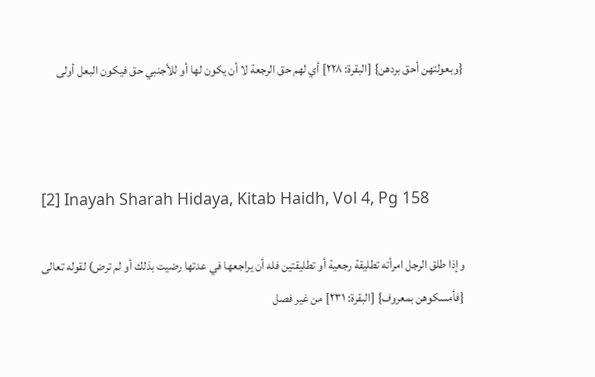{وبعولتهن أحق بردهن} [البقرة: ٢٢٨] أي لهم حق الرجعة لا أن يكون لها أو للأجنبي حق فيكون البعل أولى



[2] Inayah Sharah Hidaya, Kitab Haidh, Vol 4, Pg 158

وإذا طلق الرجل امرأته تطليقة رجعية أو تطليقتين فله أن يراجعها في عدتها رضيت بذلك أو لم ترض) لقوله تعالى {فأمسكوهن بمعروف} [البقرة: ٢٣١] من غير فصل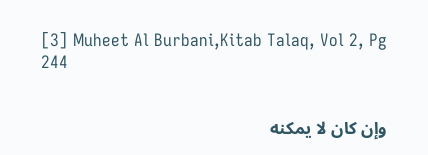[3] Muheet Al Burbani,Kitab Talaq, Vol 2, Pg 244


وإن كان لا يمكنه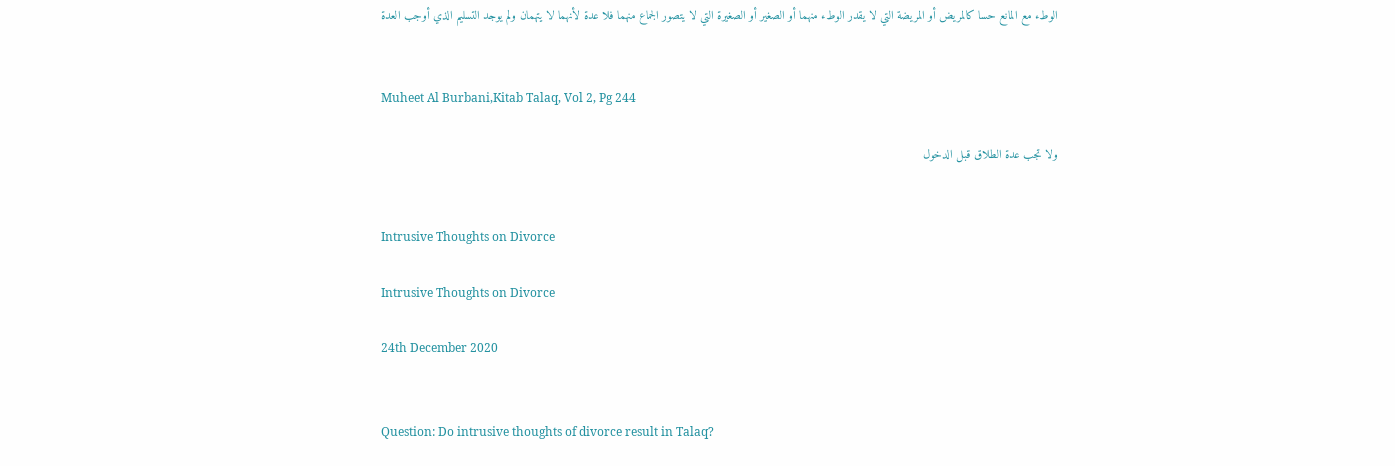الوطء مع المانع حسا كالمريض أو المريضة التي لا يقدر الوطء منهما أو الصغير أو الصغيرة التي لا يتصور الجماع منهما فلا عدة لأنهما لا يتهمان ولم يوجد التسليم الذي أوجب العدة


Muheet Al Burbani,Kitab Talaq, Vol 2, Pg 244

ولا تجب عدة الطلاق قبل الدخول


Intrusive Thoughts on Divorce

Intrusive Thoughts on Divorce

24th December 2020


Question: Do intrusive thoughts of divorce result in Talaq?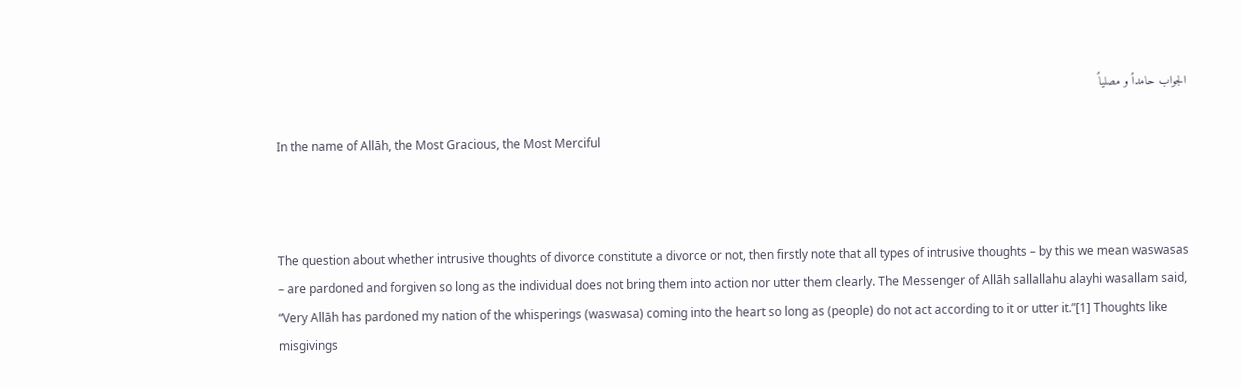الجواب حامداً و مصلياً

In the name of Allāh, the Most Gracious, the Most Merciful



The question about whether intrusive thoughts of divorce constitute a divorce or not, then firstly note that all types of intrusive thoughts – by this we mean waswasas – are pardoned and forgiven so long as the individual does not bring them into action nor utter them clearly. The Messenger of Allāh sallallahu alayhi wasallam said, “Very Allāh has pardoned my nation of the whisperings (waswasa) coming into the heart so long as (people) do not act according to it or utter it.”[1] Thoughts like misgivings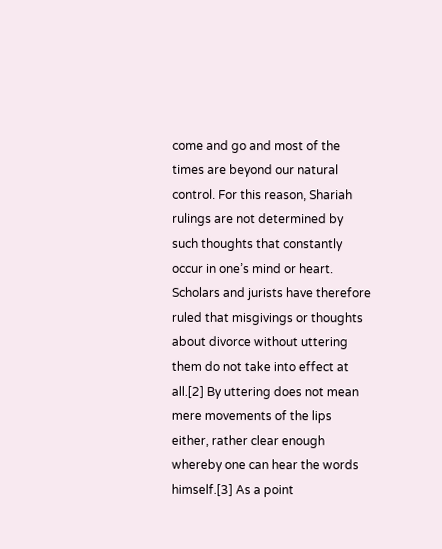come and go and most of the times are beyond our natural control. For this reason, Shariah rulings are not determined by such thoughts that constantly occur in one’s mind or heart. Scholars and jurists have therefore ruled that misgivings or thoughts about divorce without uttering them do not take into effect at all.[2] By uttering does not mean mere movements of the lips either, rather clear enough whereby one can hear the words himself.[3] As a point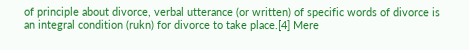of principle about divorce, verbal utterance (or written) of specific words of divorce is an integral condition (rukn) for divorce to take place.[4] Mere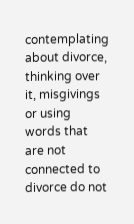contemplating about divorce, thinking over it, misgivings or using words that are not connected to divorce do not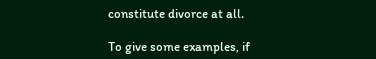constitute divorce at all.

To give some examples, if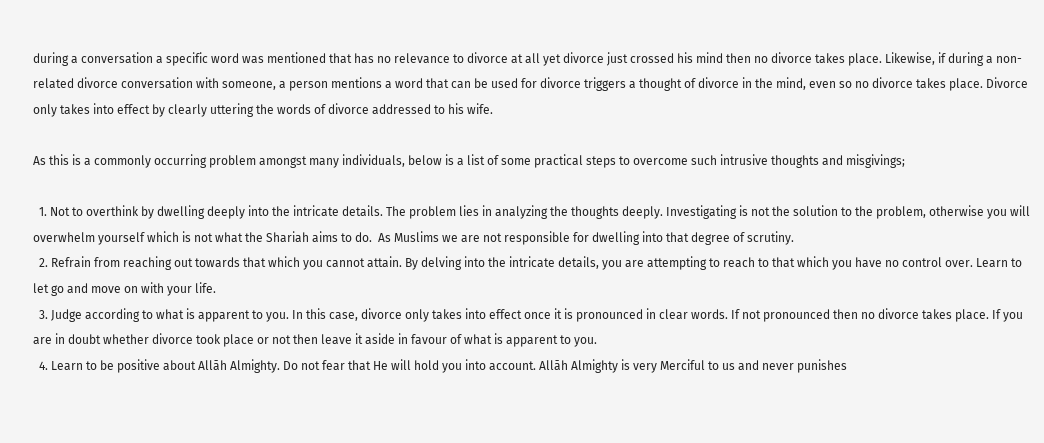during a conversation a specific word was mentioned that has no relevance to divorce at all yet divorce just crossed his mind then no divorce takes place. Likewise, if during a non-related divorce conversation with someone, a person mentions a word that can be used for divorce triggers a thought of divorce in the mind, even so no divorce takes place. Divorce only takes into effect by clearly uttering the words of divorce addressed to his wife.

As this is a commonly occurring problem amongst many individuals, below is a list of some practical steps to overcome such intrusive thoughts and misgivings;

  1. Not to overthink by dwelling deeply into the intricate details. The problem lies in analyzing the thoughts deeply. Investigating is not the solution to the problem, otherwise you will overwhelm yourself which is not what the Shariah aims to do.  As Muslims we are not responsible for dwelling into that degree of scrutiny.
  2. Refrain from reaching out towards that which you cannot attain. By delving into the intricate details, you are attempting to reach to that which you have no control over. Learn to let go and move on with your life.
  3. Judge according to what is apparent to you. In this case, divorce only takes into effect once it is pronounced in clear words. If not pronounced then no divorce takes place. If you are in doubt whether divorce took place or not then leave it aside in favour of what is apparent to you.
  4. Learn to be positive about Allāh Almighty. Do not fear that He will hold you into account. Allāh Almighty is very Merciful to us and never punishes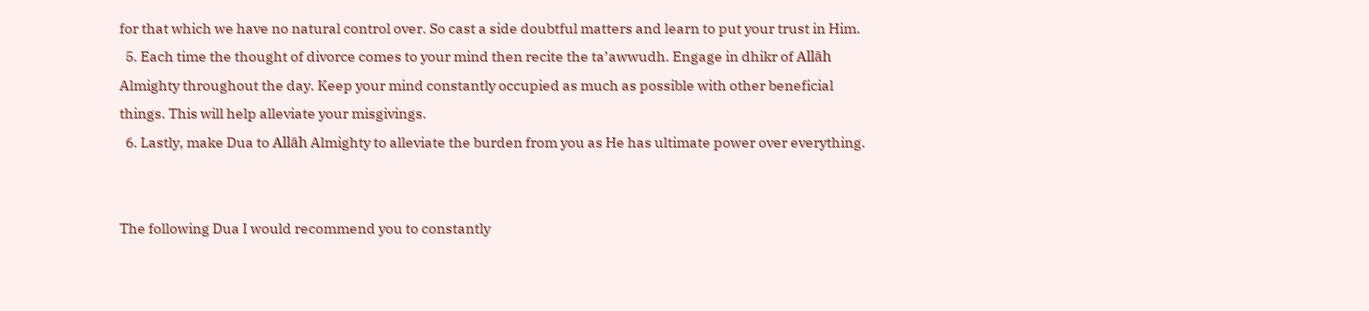for that which we have no natural control over. So cast a side doubtful matters and learn to put your trust in Him.
  5. Each time the thought of divorce comes to your mind then recite the ta’awwudh. Engage in dhikr of Allāh Almighty throughout the day. Keep your mind constantly occupied as much as possible with other beneficial things. This will help alleviate your misgivings.
  6. Lastly, make Dua to Allāh Almighty to alleviate the burden from you as He has ultimate power over everything.


The following Dua I would recommend you to constantly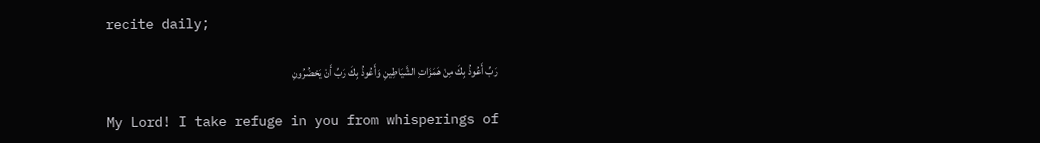recite daily;

رَبِّ أَعُوذُ بِكَ مِنْ هَمَزَاتِ الشَّيَاطِينِ وَأَعُوذُ بِكَ رَبِّ أَنْ يَحْضُرُونِ

My Lord! I take refuge in you from whisperings of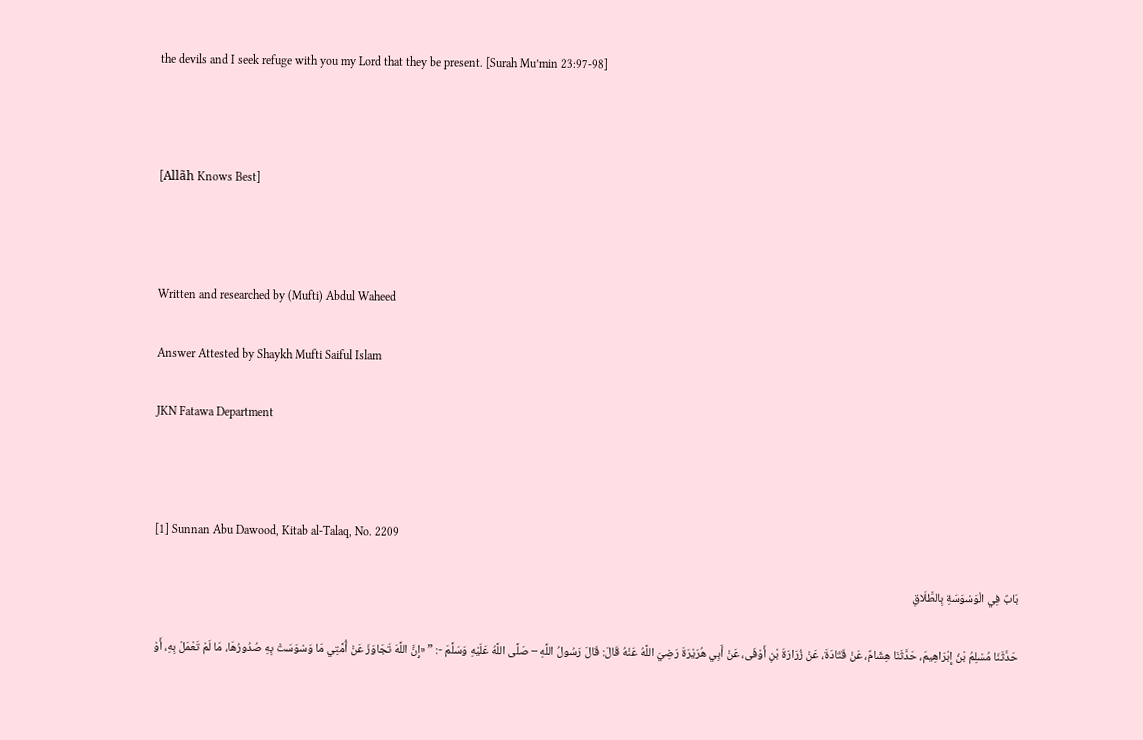the devils and I seek refuge with you my Lord that they be present. [Surah Mu’min 23:97-98]



[Allãh Knows Best]



Written and researched by (Mufti) Abdul Waheed

Answer Attested by Shaykh Mufti Saiful Islam

JKN Fatawa Department



[1] Sunnan Abu Dawood, Kitab al-Talaq, No. 2209

بَابٌ فِي الْوَسْوَسَةِ بِالطَّلَاقِ

حَدَّثَنَا مُسْلِمُ بْنُ إِبْرَاهِيمَ، حَدَّثَنَا هِشَامٌ، عَنْ قَتَادَةَ، عَنْ زُرَارَةَ بْنِ أَوْفَى، عَنْ أَبِي هُرَيْرَةَ رَضِيَ اللَّهُ عَنْهُ قَالَ: قَالَ رَسُولُ اللَّهِ – صَلَّى اللَّهُ عَلَيْهِ وَسَلَّمَ -: ” «إِنَّ اللَّهَ تَجَاوَزَ عَنْ أُمَّتِي مَا وَسْوَسَتْ بِهِ صُدُورُهَا، مَا لَمْ تَعْمَلْ بِهِ، أَوْ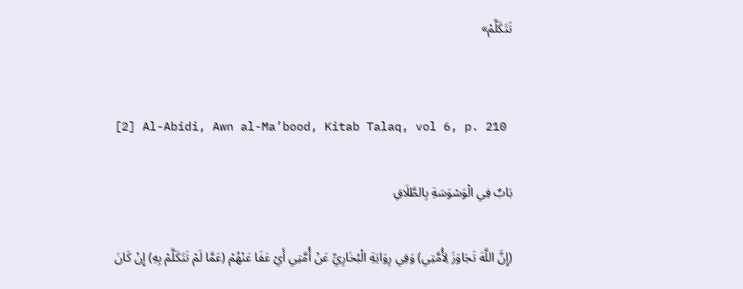تَتَكَلَّمْ»


[2] Al-Abidi, Awn al-Ma’bood, Kitab Talaq, vol 6, p. 210

بَابٌ فِي الْوَسْوَسَةِ بِالطَّلَاقِ

(إِنَّ اللَّهَ تَجَاوَزَ لِأُمَّتِي) وَفِي رِوَايَةِ الْبُخَارِيِّ عَنْ أُمَّتِي أَيْ عَفَا عَنْهُمْ (عَمَّا لَمْ تَتَكَلَّمْ بِهِ) إِنْ كَانَ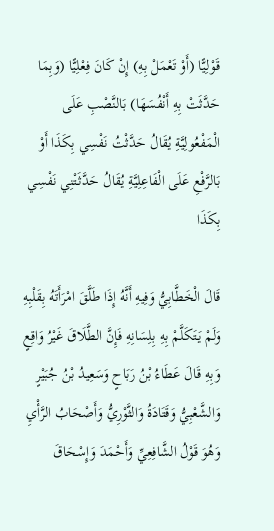قَوْلِيًّا (أَوْ تَعْمَلْ بِهِ) إِنْ كَانَ فِعْلِيًّا (وَبِمَا حَدَّثَتْ بِهِ أَنْفُسَهَا) بَالنَّصْبِ عَلَى الْمَفْعُولِيَّةِ يُقَالُ حَدَّثْتُ نَفْسِي بِكَذَا أَوْ بَالرَّفْعِ عَلَى الْفَاعِلِيَّةِ يُقَالُ حَدَّثَتْنِي نَفْسِي بِكَذَا

قَالَ الْخَطَّابِيُّ وَفِيهِ أَنَّهُ إِذَا طَلَّقَ امْرَأَتَهُ بِقَلْبِهِ وَلَمْ يَتَكَلَّمْ بِهِ بِلِسَانِهِ فَإِنَّ الطَّلَاقَ غَيْرُ وَاقِعٍ وَبِهِ قَالَ عَطَاءُ بْنُ رَبَاحٍ وَسَعِيدُ بْنُ جُبَيْرٍ وَالشَّعْبِيُّ وَقَتَادَةُ وَالثَّوْرِيُّ وَأَصْحَابُ الرَّأْيِ وَهُوَ قَوْلُ الشَّافِعِيِّ وَأَحْمَدَ وَإِسْحَاقَ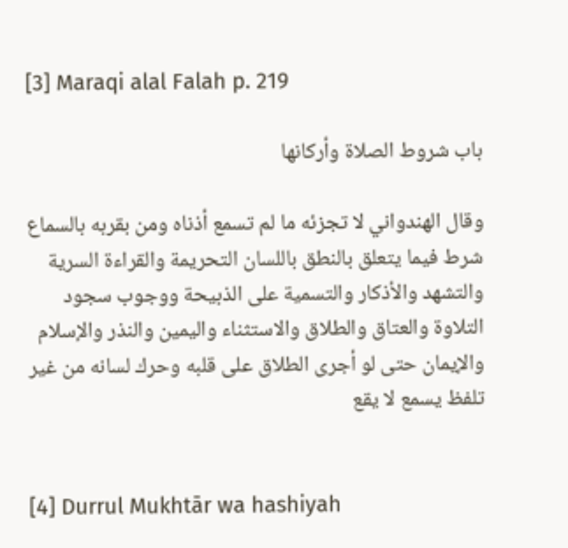[3] Maraqi alal Falah p. 219

باب شروط الصلاة وأركانها

وقال الهندواني لا تجزئه ما لم تسمع أذناه ومن بقربه بالسماع شرط فيما يتعلق بالنطق باللسان التحريمة والقراءة السرية والتشهد والأذكار والتسمية على الذبيحة ووجوب سجود التلاوة والعتاق والطلاق والاستثناء واليمين والنذر والإسلام والإيمان حتى لو أجرى الطلاق على قلبه وحرك لسانه من غير تلفظ يسمع لا يقع


[4] Durrul Mukhtār wa hashiyah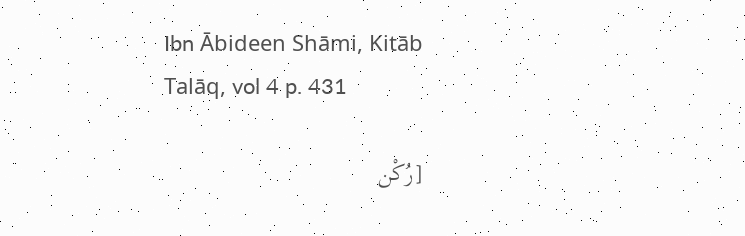Ibn Ābideen Shāmi, Kitāb Talāq, vol 4 p. 431

[رُكْن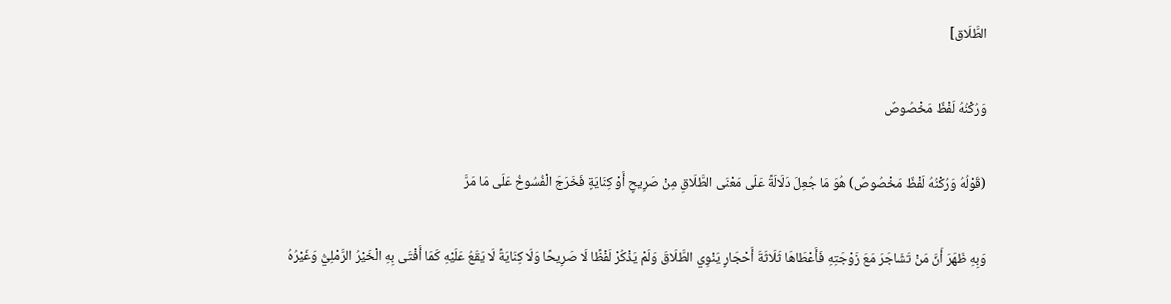الطَّلَاق]

وَرُكْنُهُ لَفْظٌ مَخْصُوصٌ

(قَوْلُهُ وَرُكْنُهُ لَفْظٌ مَخْصُوصٌ) هُوَ مَا جُعِلَ دَلَالَةً عَلَى مَعْنَى الطَّلَاقِ مِنْ صَرِيحٍ أَوْ كِنَايَةٍ فَخَرَجَ الْفُسُوخُ عَلَى مَا مَرَّ

وَبِهِ ظَهَرَ أَنَّ مَنْ تَشَاجَرَ مَعَ زَوْجَتِهِ فَأَعْطَاهَا ثَلَاثَةَ أَحْجَارٍ يَنْوِي الطَّلَاقَ وَلَمْ يَذْكُرْ لَفْظًا لَا صَرِيحًا وَلَا كِنَايَةً لَا يَقَعُ عَلَيْهِ كَمَا أَفْتَى بِهِ الْخَيْرُ الرَّمْلِيُّ وَغَيْرُهُ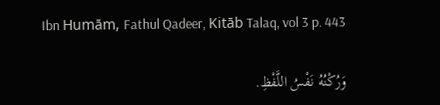Ibn Humām, Fathul Qadeer, Kitāb Talaq, vol 3 p. 443

وَرُكْنُهُ نَفْسُ اللَّفْظِ.